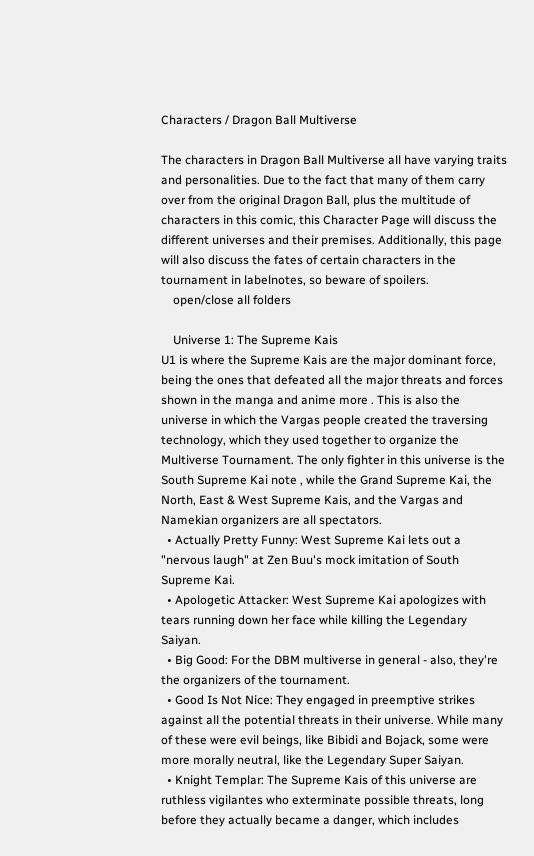Characters / Dragon Ball Multiverse

The characters in Dragon Ball Multiverse all have varying traits and personalities. Due to the fact that many of them carry over from the original Dragon Ball, plus the multitude of characters in this comic, this Character Page will discuss the different universes and their premises. Additionally, this page will also discuss the fates of certain characters in the tournament in labelnotes, so beware of spoilers.
    open/close all folders

    Universe 1: The Supreme Kais
U1 is where the Supreme Kais are the major dominant force, being the ones that defeated all the major threats and forces shown in the manga and anime more . This is also the universe in which the Vargas people created the traversing technology, which they used together to organize the Multiverse Tournament. The only fighter in this universe is the South Supreme Kai note , while the Grand Supreme Kai, the North, East & West Supreme Kais, and the Vargas and Namekian organizers are all spectators.
  • Actually Pretty Funny: West Supreme Kai lets out a "nervous laugh" at Zen Buu's mock imitation of South Supreme Kai.
  • Apologetic Attacker: West Supreme Kai apologizes with tears running down her face while killing the Legendary Saiyan.
  • Big Good: For the DBM multiverse in general - also, they're the organizers of the tournament.
  • Good Is Not Nice: They engaged in preemptive strikes against all the potential threats in their universe. While many of these were evil beings, like Bibidi and Bojack, some were more morally neutral, like the Legendary Super Saiyan.
  • Knight Templar: The Supreme Kais of this universe are ruthless vigilantes who exterminate possible threats, long before they actually became a danger, which includes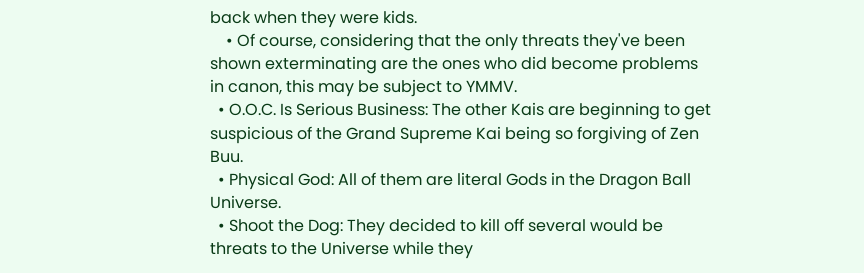back when they were kids.
    • Of course, considering that the only threats they've been shown exterminating are the ones who did become problems in canon, this may be subject to YMMV.
  • O.O.C. Is Serious Business: The other Kais are beginning to get suspicious of the Grand Supreme Kai being so forgiving of Zen Buu.
  • Physical God: All of them are literal Gods in the Dragon Ball Universe.
  • Shoot the Dog: They decided to kill off several would be threats to the Universe while they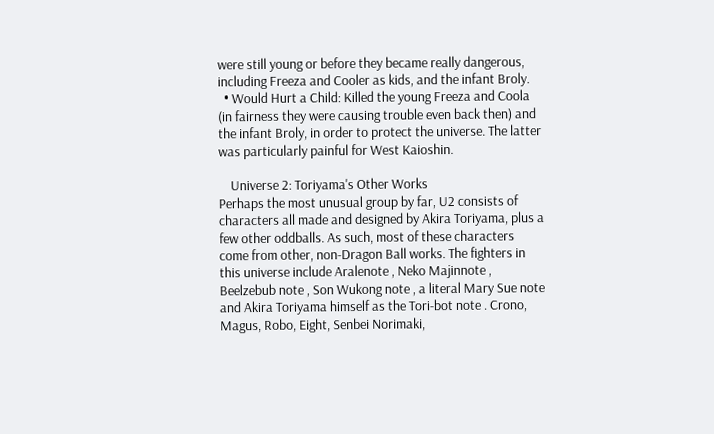were still young or before they became really dangerous, including Freeza and Cooler as kids, and the infant Broly.
  • Would Hurt a Child: Killed the young Freeza and Coola (in fairness they were causing trouble even back then) and the infant Broly, in order to protect the universe. The latter was particularly painful for West Kaioshin.

    Universe 2: Toriyama's Other Works
Perhaps the most unusual group by far, U2 consists of characters all made and designed by Akira Toriyama, plus a few other oddballs. As such, most of these characters come from other, non-Dragon Ball works. The fighters in this universe include Aralenote , Neko Majinnote , Beelzebub note , Son Wukong note , a literal Mary Sue note  and Akira Toriyama himself as the Tori-bot note . Crono, Magus, Robo, Eight, Senbei Norimaki,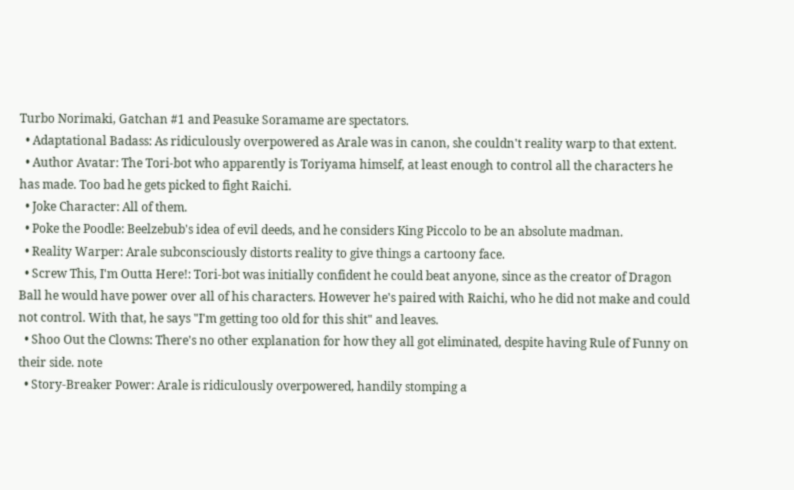Turbo Norimaki, Gatchan #1 and Peasuke Soramame are spectators.
  • Adaptational Badass: As ridiculously overpowered as Arale was in canon, she couldn't reality warp to that extent.
  • Author Avatar: The Tori-bot who apparently is Toriyama himself, at least enough to control all the characters he has made. Too bad he gets picked to fight Raichi.
  • Joke Character: All of them.
  • Poke the Poodle: Beelzebub's idea of evil deeds, and he considers King Piccolo to be an absolute madman.
  • Reality Warper: Arale subconsciously distorts reality to give things a cartoony face.
  • Screw This, I'm Outta Here!: Tori-bot was initially confident he could beat anyone, since as the creator of Dragon Ball he would have power over all of his characters. However he's paired with Raichi, who he did not make and could not control. With that, he says "I'm getting too old for this shit" and leaves.
  • Shoo Out the Clowns: There's no other explanation for how they all got eliminated, despite having Rule of Funny on their side. note
  • Story-Breaker Power: Arale is ridiculously overpowered, handily stomping a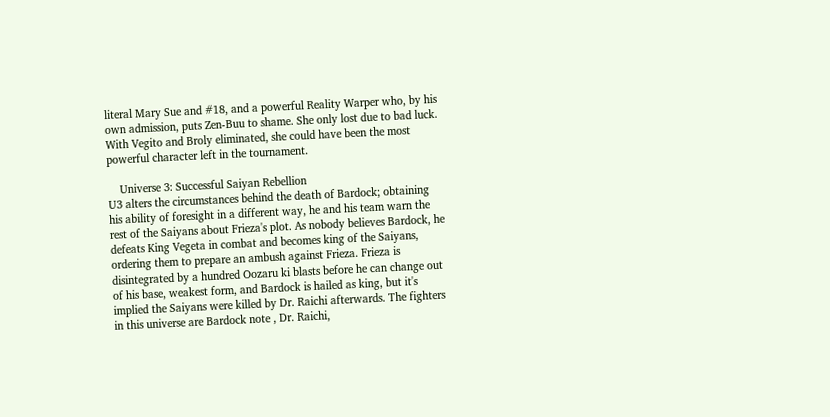literal Mary Sue and #18, and a powerful Reality Warper who, by his own admission, puts Zen-Buu to shame. She only lost due to bad luck. With Vegito and Broly eliminated, she could have been the most powerful character left in the tournament.

    Universe 3: Successful Saiyan Rebellion
U3 alters the circumstances behind the death of Bardock; obtaining his ability of foresight in a different way, he and his team warn the rest of the Saiyans about Frieza's plot. As nobody believes Bardock, he defeats King Vegeta in combat and becomes king of the Saiyans, ordering them to prepare an ambush against Frieza. Frieza is disintegrated by a hundred Oozaru ki blasts before he can change out of his base, weakest form, and Bardock is hailed as king, but it's implied the Saiyans were killed by Dr. Raichi afterwards. The fighters in this universe are Bardock note , Dr. Raichi,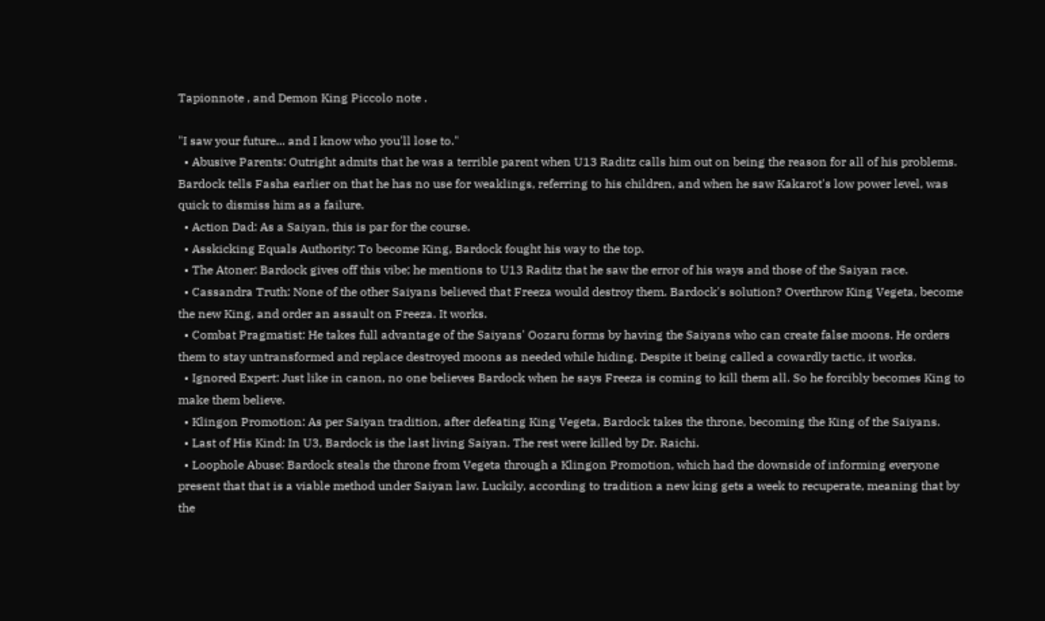Tapionnote , and Demon King Piccolo note .

"I saw your future... and I know who you'll lose to."
  • Abusive Parents: Outright admits that he was a terrible parent when U13 Raditz calls him out on being the reason for all of his problems. Bardock tells Fasha earlier on that he has no use for weaklings, referring to his children, and when he saw Kakarot's low power level, was quick to dismiss him as a failure.
  • Action Dad: As a Saiyan, this is par for the course.
  • Asskicking Equals Authority: To become King, Bardock fought his way to the top.
  • The Atoner: Bardock gives off this vibe; he mentions to U13 Raditz that he saw the error of his ways and those of the Saiyan race.
  • Cassandra Truth: None of the other Saiyans believed that Freeza would destroy them. Bardock's solution? Overthrow King Vegeta, become the new King, and order an assault on Freeza. It works.
  • Combat Pragmatist: He takes full advantage of the Saiyans' Oozaru forms by having the Saiyans who can create false moons. He orders them to stay untransformed and replace destroyed moons as needed while hiding. Despite it being called a cowardly tactic, it works.
  • Ignored Expert: Just like in canon, no one believes Bardock when he says Freeza is coming to kill them all. So he forcibly becomes King to make them believe.
  • Klingon Promotion: As per Saiyan tradition, after defeating King Vegeta, Bardock takes the throne, becoming the King of the Saiyans.
  • Last of His Kind: In U3, Bardock is the last living Saiyan. The rest were killed by Dr. Raichi.
  • Loophole Abuse: Bardock steals the throne from Vegeta through a Klingon Promotion, which had the downside of informing everyone present that that is a viable method under Saiyan law. Luckily, according to tradition a new king gets a week to recuperate, meaning that by the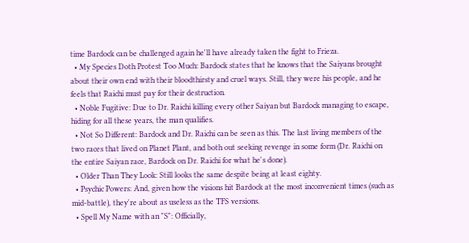time Bardock can be challenged again he'll have already taken the fight to Frieza.
  • My Species Doth Protest Too Much: Bardock states that he knows that the Saiyans brought about their own end with their bloodthirsty and cruel ways. Still, they were his people, and he feels that Raichi must pay for their destruction.
  • Noble Fugitive: Due to Dr. Raichi killing every other Saiyan but Bardock managing to escape, hiding for all these years, the man qualifies.
  • Not So Different: Bardock and Dr. Raichi can be seen as this. The last living members of the two races that lived on Planet Plant, and both out seeking revenge in some form (Dr. Raichi on the entire Saiyan race, Bardock on Dr. Raichi for what he's done).
  • Older Than They Look: Still looks the same despite being at least eighty.
  • Psychic Powers: And, given how the visions hit Bardock at the most inconvenient times (such as mid-battle), they're about as useless as the TFS versions.
  • Spell My Name with an "S": Officially,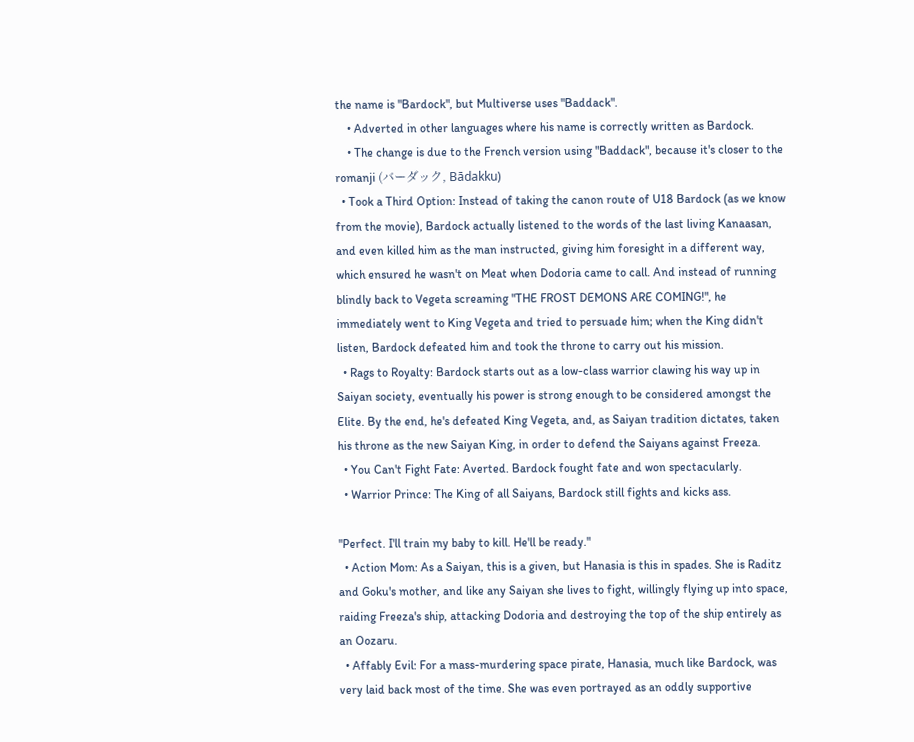the name is "Bardock", but Multiverse uses "Baddack".
    • Adverted in other languages where his name is correctly written as Bardock.
    • The change is due to the French version using "Baddack", because it's closer to the romanji (バーダック, Bādakku)
  • Took a Third Option: Instead of taking the canon route of U18 Bardock (as we know from the movie), Bardock actually listened to the words of the last living Kanaasan, and even killed him as the man instructed, giving him foresight in a different way, which ensured he wasn't on Meat when Dodoria came to call. And instead of running blindly back to Vegeta screaming "THE FROST DEMONS ARE COMING!", he immediately went to King Vegeta and tried to persuade him; when the King didn't listen, Bardock defeated him and took the throne to carry out his mission.
  • Rags to Royalty: Bardock starts out as a low-class warrior clawing his way up in Saiyan society, eventually his power is strong enough to be considered amongst the Elite. By the end, he's defeated King Vegeta, and, as Saiyan tradition dictates, taken his throne as the new Saiyan King, in order to defend the Saiyans against Freeza.
  • You Can't Fight Fate: Averted. Bardock fought fate and won spectacularly.
  • Warrior Prince: The King of all Saiyans, Bardock still fights and kicks ass.

"Perfect. I'll train my baby to kill. He'll be ready."
  • Action Mom: As a Saiyan, this is a given, but Hanasia is this in spades. She is Raditz and Goku's mother, and like any Saiyan she lives to fight, willingly flying up into space, raiding Freeza's ship, attacking Dodoria and destroying the top of the ship entirely as an Oozaru.
  • Affably Evil: For a mass-murdering space pirate, Hanasia, much like Bardock, was very laid back most of the time. She was even portrayed as an oddly supportive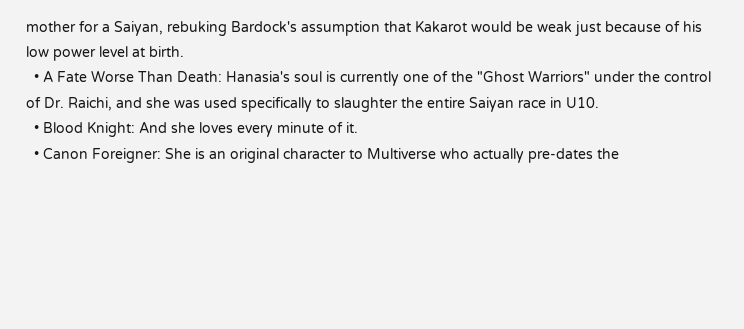mother for a Saiyan, rebuking Bardock's assumption that Kakarot would be weak just because of his low power level at birth.
  • A Fate Worse Than Death: Hanasia's soul is currently one of the "Ghost Warriors" under the control of Dr. Raichi, and she was used specifically to slaughter the entire Saiyan race in U10.
  • Blood Knight: And she loves every minute of it.
  • Canon Foreigner: She is an original character to Multiverse who actually pre-dates the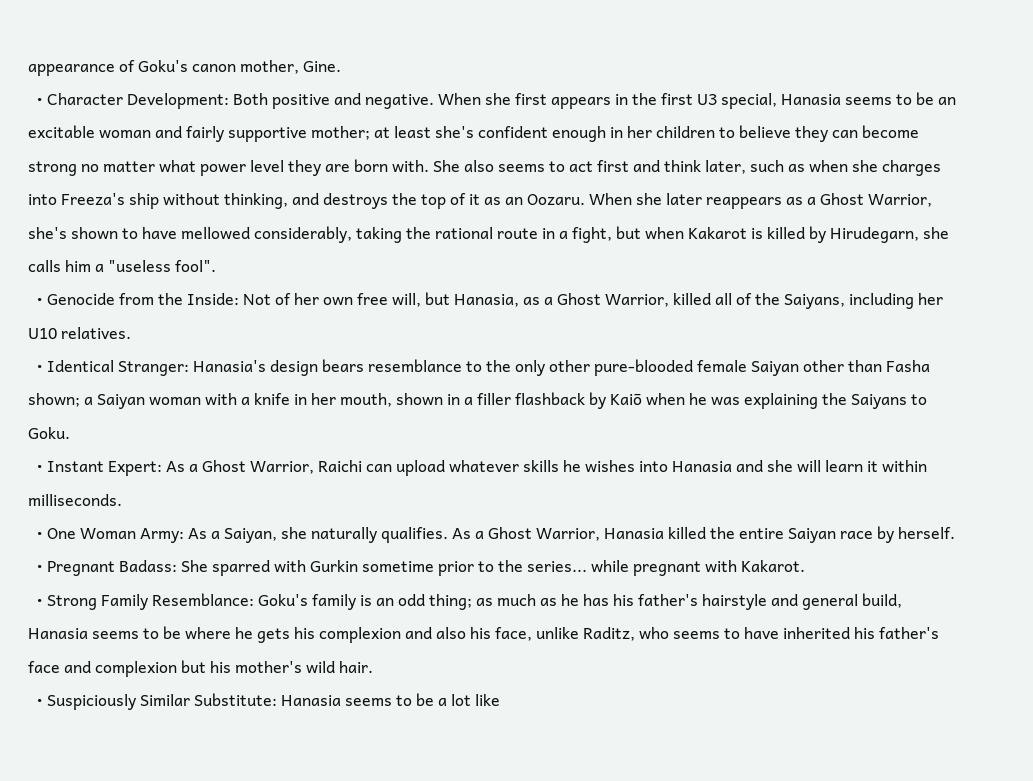appearance of Goku's canon mother, Gine.
  • Character Development: Both positive and negative. When she first appears in the first U3 special, Hanasia seems to be an excitable woman and fairly supportive mother; at least she's confident enough in her children to believe they can become strong no matter what power level they are born with. She also seems to act first and think later, such as when she charges into Freeza's ship without thinking, and destroys the top of it as an Oozaru. When she later reappears as a Ghost Warrior, she's shown to have mellowed considerably, taking the rational route in a fight, but when Kakarot is killed by Hirudegarn, she calls him a "useless fool".
  • Genocide from the Inside: Not of her own free will, but Hanasia, as a Ghost Warrior, killed all of the Saiyans, including her U10 relatives.
  • Identical Stranger: Hanasia's design bears resemblance to the only other pure-blooded female Saiyan other than Fasha shown; a Saiyan woman with a knife in her mouth, shown in a filler flashback by Kaiō when he was explaining the Saiyans to Goku.
  • Instant Expert: As a Ghost Warrior, Raichi can upload whatever skills he wishes into Hanasia and she will learn it within milliseconds.
  • One Woman Army: As a Saiyan, she naturally qualifies. As a Ghost Warrior, Hanasia killed the entire Saiyan race by herself.
  • Pregnant Badass: She sparred with Gurkin sometime prior to the series... while pregnant with Kakarot.
  • Strong Family Resemblance: Goku's family is an odd thing; as much as he has his father's hairstyle and general build, Hanasia seems to be where he gets his complexion and also his face, unlike Raditz, who seems to have inherited his father's face and complexion but his mother's wild hair.
  • Suspiciously Similar Substitute: Hanasia seems to be a lot like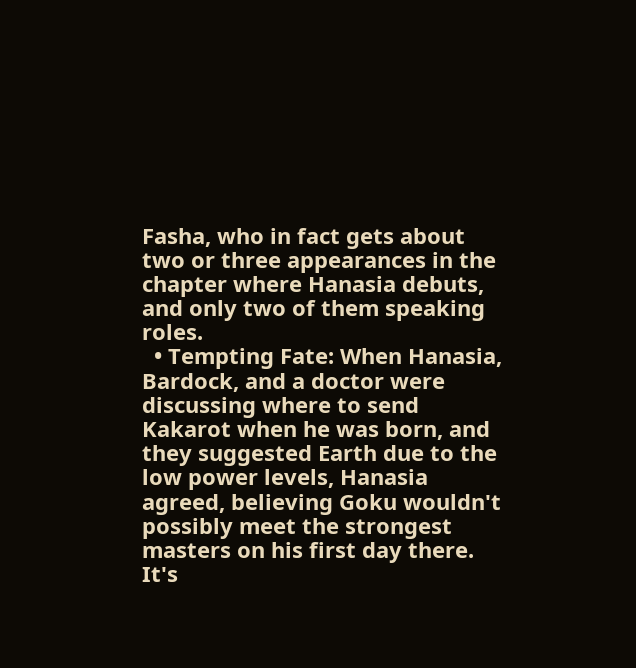Fasha, who in fact gets about two or three appearances in the chapter where Hanasia debuts, and only two of them speaking roles.
  • Tempting Fate: When Hanasia, Bardock, and a doctor were discussing where to send Kakarot when he was born, and they suggested Earth due to the low power levels, Hanasia agreed, believing Goku wouldn't possibly meet the strongest masters on his first day there. It's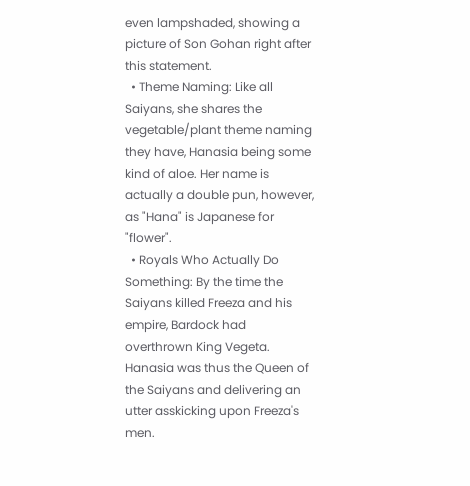even lampshaded, showing a picture of Son Gohan right after this statement.
  • Theme Naming: Like all Saiyans, she shares the vegetable/plant theme naming they have, Hanasia being some kind of aloe. Her name is actually a double pun, however, as "Hana" is Japanese for "flower".
  • Royals Who Actually Do Something: By the time the Saiyans killed Freeza and his empire, Bardock had overthrown King Vegeta. Hanasia was thus the Queen of the Saiyans and delivering an utter asskicking upon Freeza's men.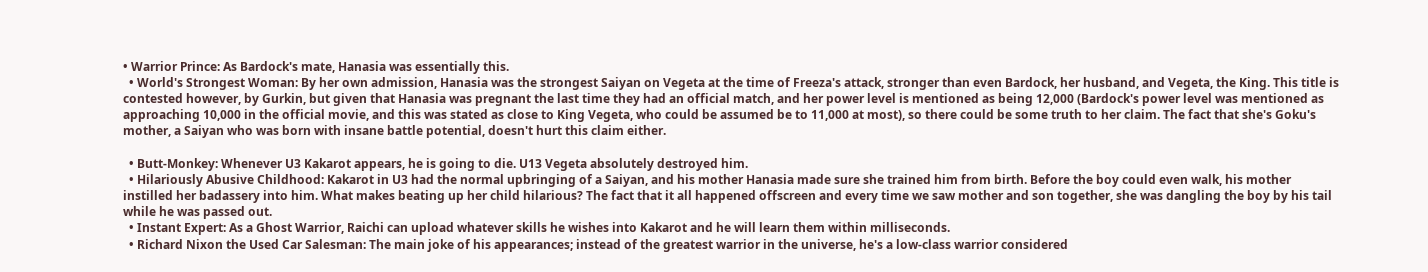• Warrior Prince: As Bardock's mate, Hanasia was essentially this.
  • World's Strongest Woman: By her own admission, Hanasia was the strongest Saiyan on Vegeta at the time of Freeza's attack, stronger than even Bardock, her husband, and Vegeta, the King. This title is contested however, by Gurkin, but given that Hanasia was pregnant the last time they had an official match, and her power level is mentioned as being 12,000 (Bardock's power level was mentioned as approaching 10,000 in the official movie, and this was stated as close to King Vegeta, who could be assumed be to 11,000 at most), so there could be some truth to her claim. The fact that she's Goku's mother, a Saiyan who was born with insane battle potential, doesn't hurt this claim either.

  • Butt-Monkey: Whenever U3 Kakarot appears, he is going to die. U13 Vegeta absolutely destroyed him.
  • Hilariously Abusive Childhood: Kakarot in U3 had the normal upbringing of a Saiyan, and his mother Hanasia made sure she trained him from birth. Before the boy could even walk, his mother instilled her badassery into him. What makes beating up her child hilarious? The fact that it all happened offscreen and every time we saw mother and son together, she was dangling the boy by his tail while he was passed out.
  • Instant Expert: As a Ghost Warrior, Raichi can upload whatever skills he wishes into Kakarot and he will learn them within milliseconds.
  • Richard Nixon the Used Car Salesman: The main joke of his appearances; instead of the greatest warrior in the universe, he's a low-class warrior considered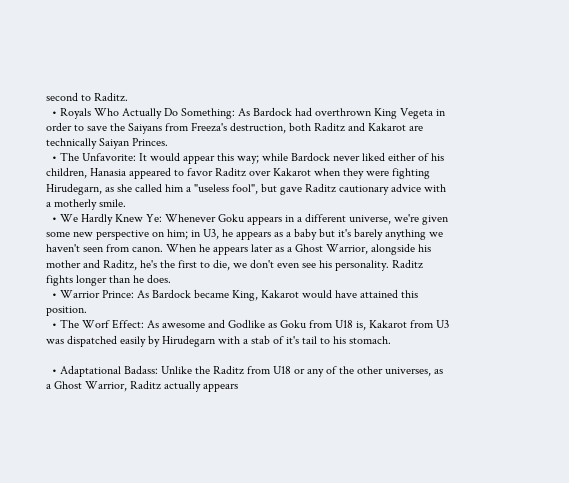second to Raditz.
  • Royals Who Actually Do Something: As Bardock had overthrown King Vegeta in order to save the Saiyans from Freeza's destruction, both Raditz and Kakarot are technically Saiyan Princes.
  • The Unfavorite: It would appear this way; while Bardock never liked either of his children, Hanasia appeared to favor Raditz over Kakarot when they were fighting Hirudegarn, as she called him a "useless fool", but gave Raditz cautionary advice with a motherly smile.
  • We Hardly Knew Ye: Whenever Goku appears in a different universe, we're given some new perspective on him; in U3, he appears as a baby but it's barely anything we haven't seen from canon. When he appears later as a Ghost Warrior, alongside his mother and Raditz, he's the first to die, we don't even see his personality. Raditz fights longer than he does.
  • Warrior Prince: As Bardock became King, Kakarot would have attained this position.
  • The Worf Effect: As awesome and Godlike as Goku from U18 is, Kakarot from U3 was dispatched easily by Hirudegarn with a stab of it's tail to his stomach.

  • Adaptational Badass: Unlike the Raditz from U18 or any of the other universes, as a Ghost Warrior, Raditz actually appears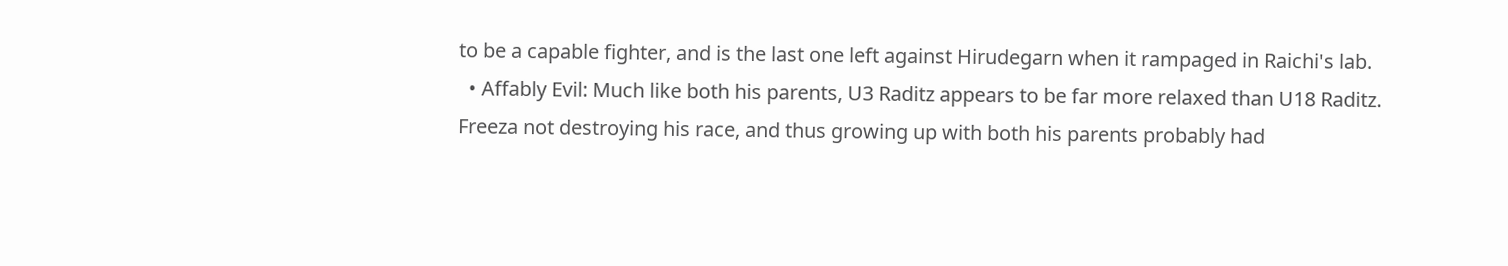to be a capable fighter, and is the last one left against Hirudegarn when it rampaged in Raichi's lab.
  • Affably Evil: Much like both his parents, U3 Raditz appears to be far more relaxed than U18 Raditz. Freeza not destroying his race, and thus growing up with both his parents probably had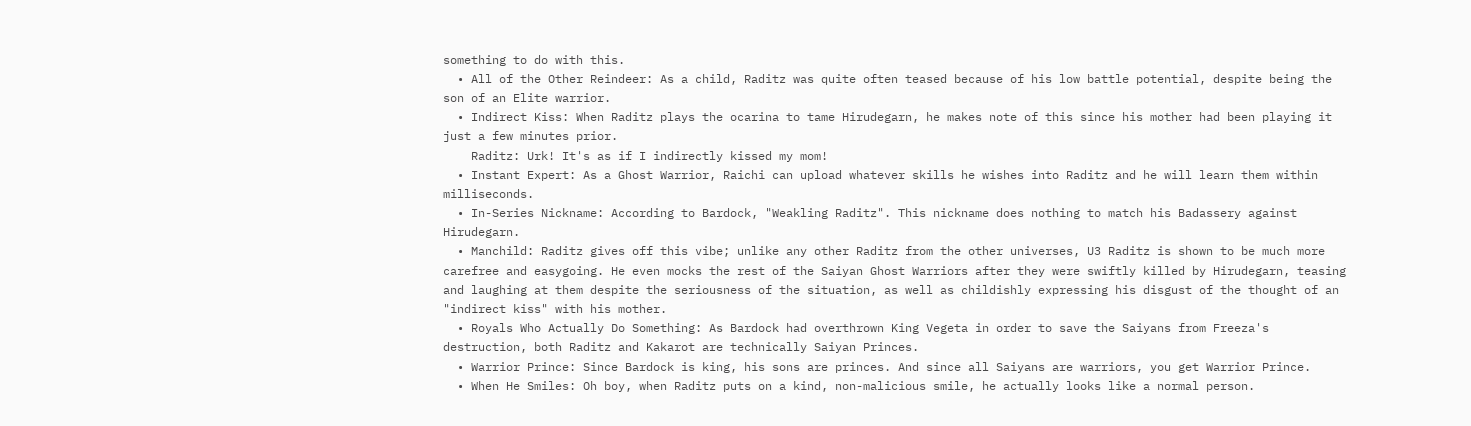something to do with this.
  • All of the Other Reindeer: As a child, Raditz was quite often teased because of his low battle potential, despite being the son of an Elite warrior.
  • Indirect Kiss: When Raditz plays the ocarina to tame Hirudegarn, he makes note of this since his mother had been playing it just a few minutes prior.
    Raditz: Urk! It's as if I indirectly kissed my mom!
  • Instant Expert: As a Ghost Warrior, Raichi can upload whatever skills he wishes into Raditz and he will learn them within milliseconds.
  • In-Series Nickname: According to Bardock, "Weakling Raditz". This nickname does nothing to match his Badassery against Hirudegarn.
  • Manchild: Raditz gives off this vibe; unlike any other Raditz from the other universes, U3 Raditz is shown to be much more carefree and easygoing. He even mocks the rest of the Saiyan Ghost Warriors after they were swiftly killed by Hirudegarn, teasing and laughing at them despite the seriousness of the situation, as well as childishly expressing his disgust of the thought of an "indirect kiss" with his mother.
  • Royals Who Actually Do Something: As Bardock had overthrown King Vegeta in order to save the Saiyans from Freeza's destruction, both Raditz and Kakarot are technically Saiyan Princes.
  • Warrior Prince: Since Bardock is king, his sons are princes. And since all Saiyans are warriors, you get Warrior Prince.
  • When He Smiles: Oh boy, when Raditz puts on a kind, non-malicious smile, he actually looks like a normal person.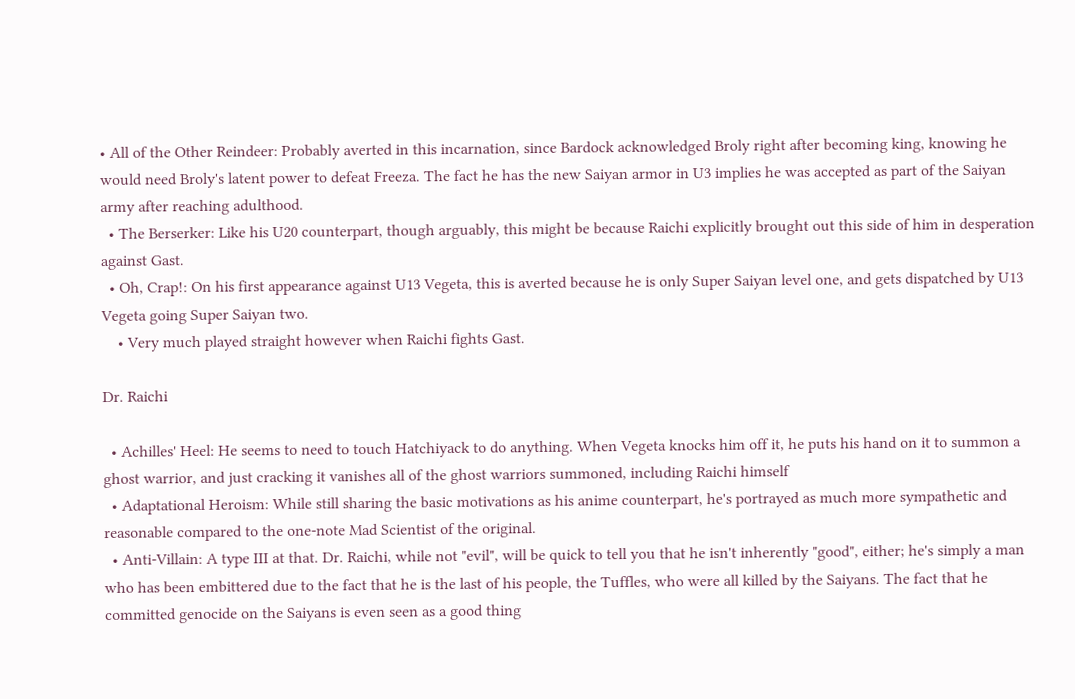• All of the Other Reindeer: Probably averted in this incarnation, since Bardock acknowledged Broly right after becoming king, knowing he would need Broly's latent power to defeat Freeza. The fact he has the new Saiyan armor in U3 implies he was accepted as part of the Saiyan army after reaching adulthood.
  • The Berserker: Like his U20 counterpart, though arguably, this might be because Raichi explicitly brought out this side of him in desperation against Gast.
  • Oh, Crap!: On his first appearance against U13 Vegeta, this is averted because he is only Super Saiyan level one, and gets dispatched by U13 Vegeta going Super Saiyan two.
    • Very much played straight however when Raichi fights Gast.

Dr. Raichi

  • Achilles' Heel: He seems to need to touch Hatchiyack to do anything. When Vegeta knocks him off it, he puts his hand on it to summon a ghost warrior, and just cracking it vanishes all of the ghost warriors summoned, including Raichi himself
  • Adaptational Heroism: While still sharing the basic motivations as his anime counterpart, he's portrayed as much more sympathetic and reasonable compared to the one-note Mad Scientist of the original.
  • Anti-Villain: A type III at that. Dr. Raichi, while not "evil", will be quick to tell you that he isn't inherently "good", either; he's simply a man who has been embittered due to the fact that he is the last of his people, the Tuffles, who were all killed by the Saiyans. The fact that he committed genocide on the Saiyans is even seen as a good thing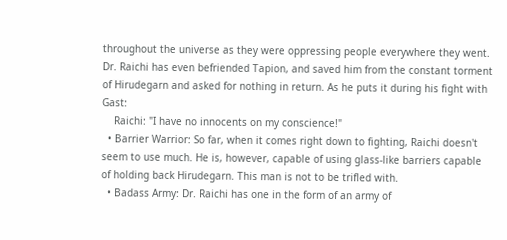throughout the universe as they were oppressing people everywhere they went. Dr. Raichi has even befriended Tapion, and saved him from the constant torment of Hirudegarn and asked for nothing in return. As he puts it during his fight with Gast:
    Raichi: "I have no innocents on my conscience!"
  • Barrier Warrior: So far, when it comes right down to fighting, Raichi doesn't seem to use much. He is, however, capable of using glass-like barriers capable of holding back Hirudegarn. This man is not to be trifled with.
  • Badass Army: Dr. Raichi has one in the form of an army of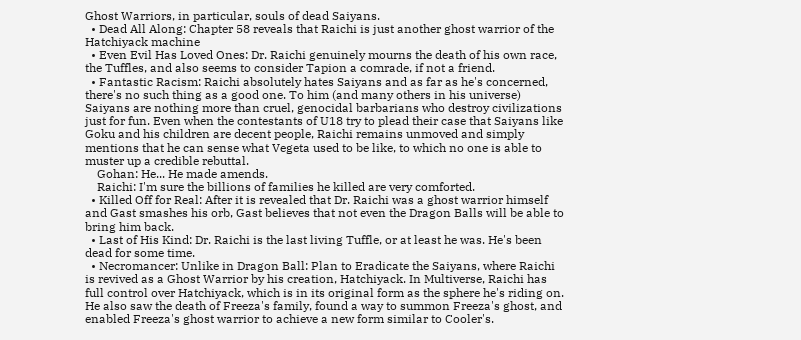Ghost Warriors, in particular, souls of dead Saiyans.
  • Dead All Along: Chapter 58 reveals that Raichi is just another ghost warrior of the Hatchiyack machine
  • Even Evil Has Loved Ones: Dr. Raichi genuinely mourns the death of his own race, the Tuffles, and also seems to consider Tapion a comrade, if not a friend.
  • Fantastic Racism: Raichi absolutely hates Saiyans and as far as he's concerned, there's no such thing as a good one. To him (and many others in his universe) Saiyans are nothing more than cruel, genocidal barbarians who destroy civilizations just for fun. Even when the contestants of U18 try to plead their case that Saiyans like Goku and his children are decent people, Raichi remains unmoved and simply mentions that he can sense what Vegeta used to be like, to which no one is able to muster up a credible rebuttal.
    Gohan: He... He made amends.
    Raichi: I'm sure the billions of families he killed are very comforted.
  • Killed Off for Real: After it is revealed that Dr. Raichi was a ghost warrior himself and Gast smashes his orb, Gast believes that not even the Dragon Balls will be able to bring him back.
  • Last of His Kind: Dr. Raichi is the last living Tuffle, or at least he was. He's been dead for some time.
  • Necromancer: Unlike in Dragon Ball: Plan to Eradicate the Saiyans, where Raichi is revived as a Ghost Warrior by his creation, Hatchiyack. In Multiverse, Raichi has full control over Hatchiyack, which is in its original form as the sphere he's riding on. He also saw the death of Freeza's family, found a way to summon Freeza's ghost, and enabled Freeza's ghost warrior to achieve a new form similar to Cooler's.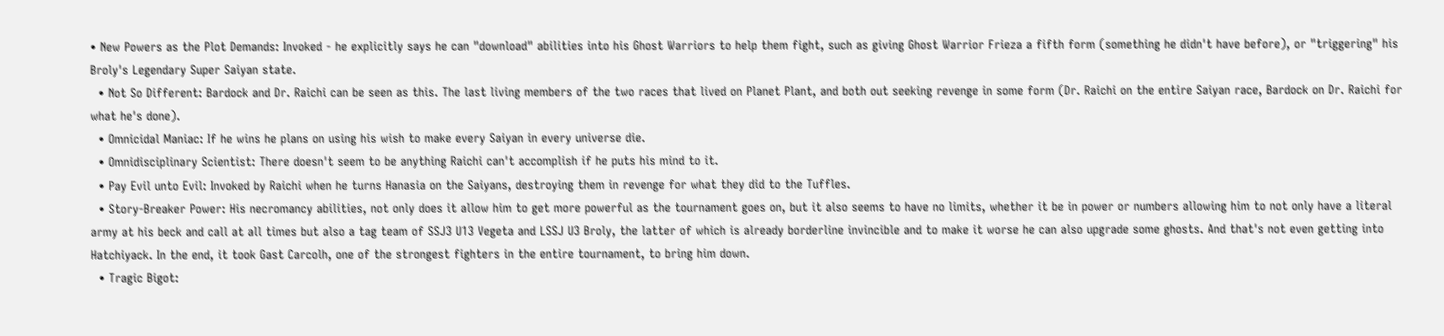• New Powers as the Plot Demands: Invoked - he explicitly says he can "download" abilities into his Ghost Warriors to help them fight, such as giving Ghost Warrior Frieza a fifth form (something he didn't have before), or "triggering" his Broly's Legendary Super Saiyan state.
  • Not So Different: Bardock and Dr. Raichi can be seen as this. The last living members of the two races that lived on Planet Plant, and both out seeking revenge in some form (Dr. Raichi on the entire Saiyan race, Bardock on Dr. Raichi for what he's done).
  • Omnicidal Maniac: If he wins he plans on using his wish to make every Saiyan in every universe die.
  • Omnidisciplinary Scientist: There doesn't seem to be anything Raichi can't accomplish if he puts his mind to it.
  • Pay Evil unto Evil: Invoked by Raichi when he turns Hanasia on the Saiyans, destroying them in revenge for what they did to the Tuffles.
  • Story-Breaker Power: His necromancy abilities, not only does it allow him to get more powerful as the tournament goes on, but it also seems to have no limits, whether it be in power or numbers allowing him to not only have a literal army at his beck and call at all times but also a tag team of SSJ3 U13 Vegeta and LSSJ U3 Broly, the latter of which is already borderline invincible and to make it worse he can also upgrade some ghosts. And that's not even getting into Hatchiyack. In the end, it took Gast Carcolh, one of the strongest fighters in the entire tournament, to bring him down.
  • Tragic Bigot: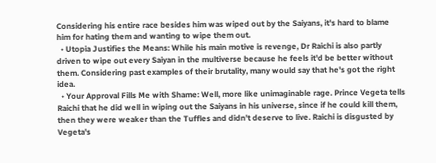Considering his entire race besides him was wiped out by the Saiyans, it's hard to blame him for hating them and wanting to wipe them out.
  • Utopia Justifies the Means: While his main motive is revenge, Dr Raichi is also partly driven to wipe out every Saiyan in the multiverse because he feels it'd be better without them. Considering past examples of their brutality, many would say that he's got the right idea.
  • Your Approval Fills Me with Shame: Well, more like unimaginable rage. Prince Vegeta tells Raichi that he did well in wiping out the Saiyans in his universe, since if he could kill them, then they were weaker than the Tuffles and didn't deserve to live. Raichi is disgusted by Vegeta's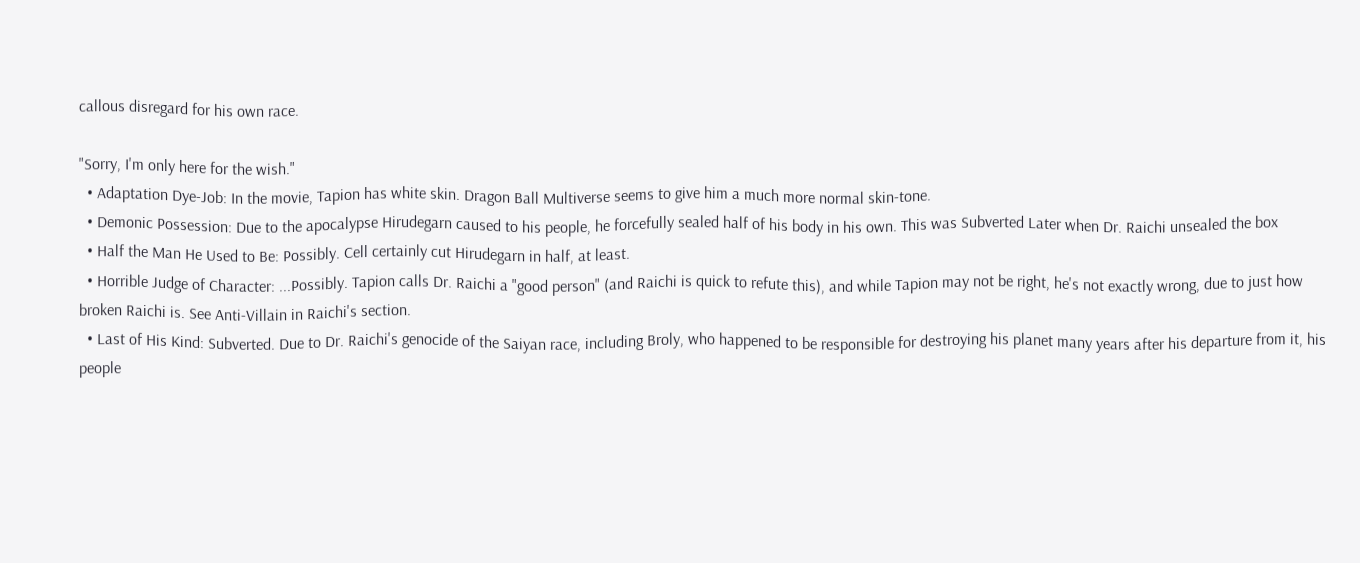callous disregard for his own race.

"Sorry, I'm only here for the wish."
  • Adaptation Dye-Job: In the movie, Tapion has white skin. Dragon Ball Multiverse seems to give him a much more normal skin-tone.
  • Demonic Possession: Due to the apocalypse Hirudegarn caused to his people, he forcefully sealed half of his body in his own. This was Subverted Later when Dr. Raichi unsealed the box
  • Half the Man He Used to Be: Possibly. Cell certainly cut Hirudegarn in half, at least.
  • Horrible Judge of Character: ...Possibly. Tapion calls Dr. Raichi a "good person" (and Raichi is quick to refute this), and while Tapion may not be right, he's not exactly wrong, due to just how broken Raichi is. See Anti-Villain in Raichi's section.
  • Last of His Kind: Subverted. Due to Dr. Raichi's genocide of the Saiyan race, including Broly, who happened to be responsible for destroying his planet many years after his departure from it, his people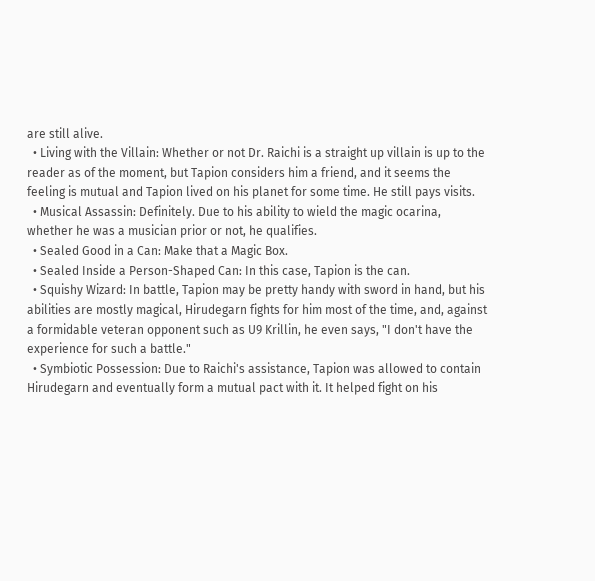are still alive.
  • Living with the Villain: Whether or not Dr. Raichi is a straight up villain is up to the reader as of the moment, but Tapion considers him a friend, and it seems the feeling is mutual and Tapion lived on his planet for some time. He still pays visits.
  • Musical Assassin: Definitely. Due to his ability to wield the magic ocarina, whether he was a musician prior or not, he qualifies.
  • Sealed Good in a Can: Make that a Magic Box.
  • Sealed Inside a Person-Shaped Can: In this case, Tapion is the can.
  • Squishy Wizard: In battle, Tapion may be pretty handy with sword in hand, but his abilities are mostly magical, Hirudegarn fights for him most of the time, and, against a formidable veteran opponent such as U9 Krillin, he even says, "I don't have the experience for such a battle."
  • Symbiotic Possession: Due to Raichi's assistance, Tapion was allowed to contain Hirudegarn and eventually form a mutual pact with it. It helped fight on his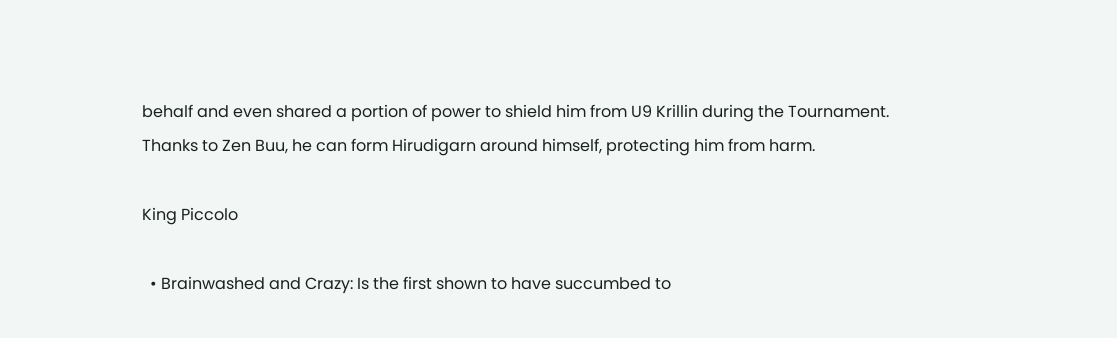behalf and even shared a portion of power to shield him from U9 Krillin during the Tournament. Thanks to Zen Buu, he can form Hirudigarn around himself, protecting him from harm.

King Piccolo

  • Brainwashed and Crazy: Is the first shown to have succumbed to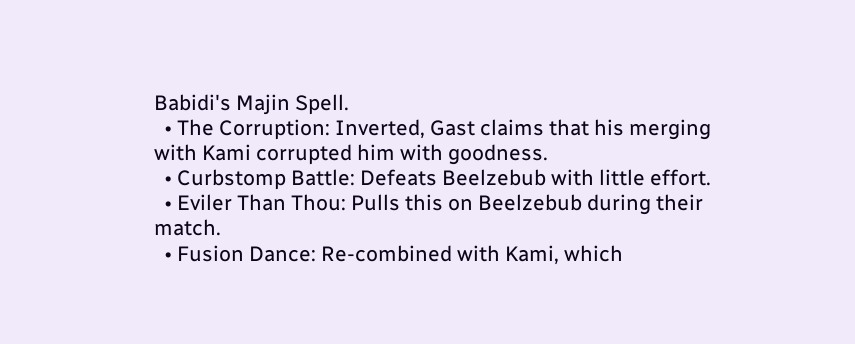Babidi's Majin Spell.
  • The Corruption: Inverted, Gast claims that his merging with Kami corrupted him with goodness.
  • Curbstomp Battle: Defeats Beelzebub with little effort.
  • Eviler Than Thou: Pulls this on Beelzebub during their match.
  • Fusion Dance: Re-combined with Kami, which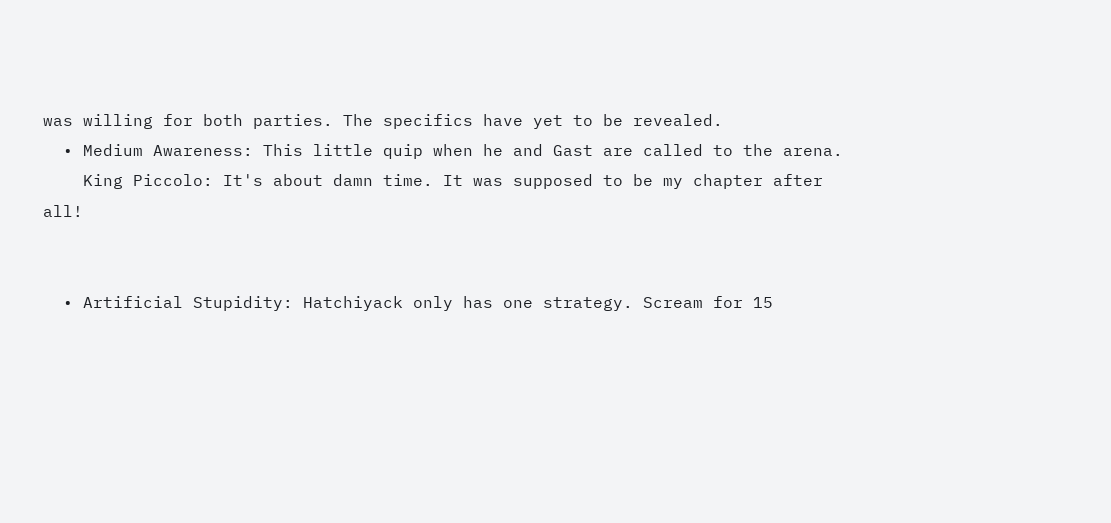was willing for both parties. The specifics have yet to be revealed.
  • Medium Awareness: This little quip when he and Gast are called to the arena.
    King Piccolo: It's about damn time. It was supposed to be my chapter after all!


  • Artificial Stupidity: Hatchiyack only has one strategy. Scream for 15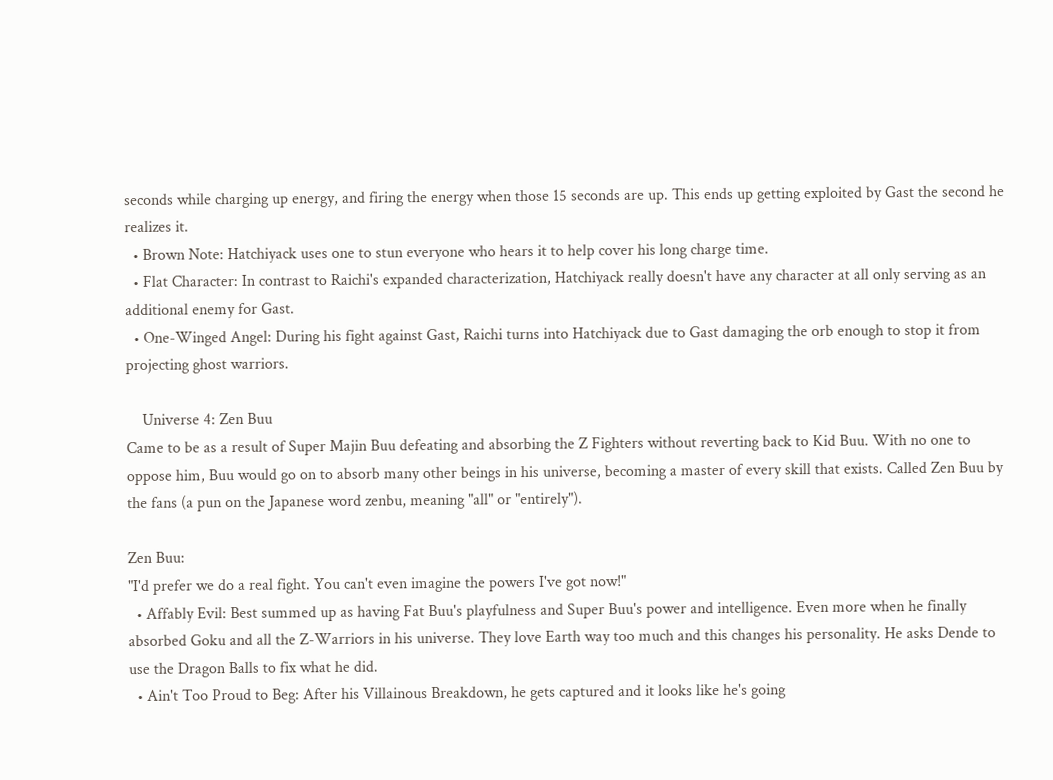seconds while charging up energy, and firing the energy when those 15 seconds are up. This ends up getting exploited by Gast the second he realizes it.
  • Brown Note: Hatchiyack uses one to stun everyone who hears it to help cover his long charge time.
  • Flat Character: In contrast to Raichi's expanded characterization, Hatchiyack really doesn't have any character at all only serving as an additional enemy for Gast.
  • One-Winged Angel: During his fight against Gast, Raichi turns into Hatchiyack due to Gast damaging the orb enough to stop it from projecting ghost warriors.

    Universe 4: Zen Buu
Came to be as a result of Super Majin Buu defeating and absorbing the Z Fighters without reverting back to Kid Buu. With no one to oppose him, Buu would go on to absorb many other beings in his universe, becoming a master of every skill that exists. Called Zen Buu by the fans (a pun on the Japanese word zenbu, meaning "all" or "entirely").

Zen Buu:
"I'd prefer we do a real fight. You can't even imagine the powers I've got now!"
  • Affably Evil: Best summed up as having Fat Buu's playfulness and Super Buu's power and intelligence. Even more when he finally absorbed Goku and all the Z-Warriors in his universe. They love Earth way too much and this changes his personality. He asks Dende to use the Dragon Balls to fix what he did.
  • Ain't Too Proud to Beg: After his Villainous Breakdown, he gets captured and it looks like he's going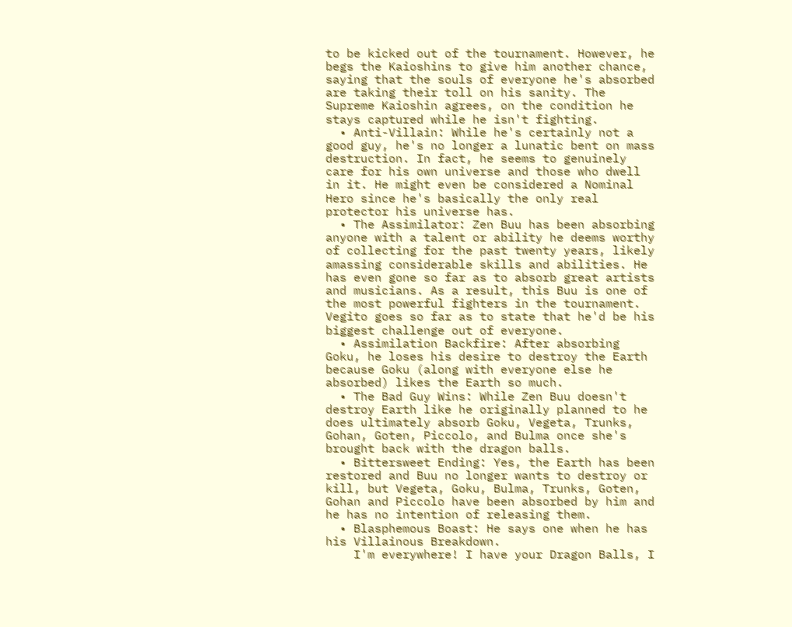to be kicked out of the tournament. However, he begs the Kaioshins to give him another chance, saying that the souls of everyone he's absorbed are taking their toll on his sanity. The Supreme Kaioshin agrees, on the condition he stays captured while he isn't fighting.
  • Anti-Villain: While he's certainly not a good guy, he's no longer a lunatic bent on mass destruction. In fact, he seems to genuinely care for his own universe and those who dwell in it. He might even be considered a Nominal Hero since he's basically the only real protector his universe has.
  • The Assimilator: Zen Buu has been absorbing anyone with a talent or ability he deems worthy of collecting for the past twenty years, likely amassing considerable skills and abilities. He has even gone so far as to absorb great artists and musicians. As a result, this Buu is one of the most powerful fighters in the tournament. Vegito goes so far as to state that he'd be his biggest challenge out of everyone.
  • Assimilation Backfire: After absorbing Goku, he loses his desire to destroy the Earth because Goku (along with everyone else he absorbed) likes the Earth so much.
  • The Bad Guy Wins: While Zen Buu doesn't destroy Earth like he originally planned to he does ultimately absorb Goku, Vegeta, Trunks, Gohan, Goten, Piccolo, and Bulma once she's brought back with the dragon balls.
  • Bittersweet Ending: Yes, the Earth has been restored and Buu no longer wants to destroy or kill, but Vegeta, Goku, Bulma, Trunks, Goten, Gohan and Piccolo have been absorbed by him and he has no intention of releasing them.
  • Blasphemous Boast: He says one when he has his Villainous Breakdown.
    I'm everywhere! I have your Dragon Balls, I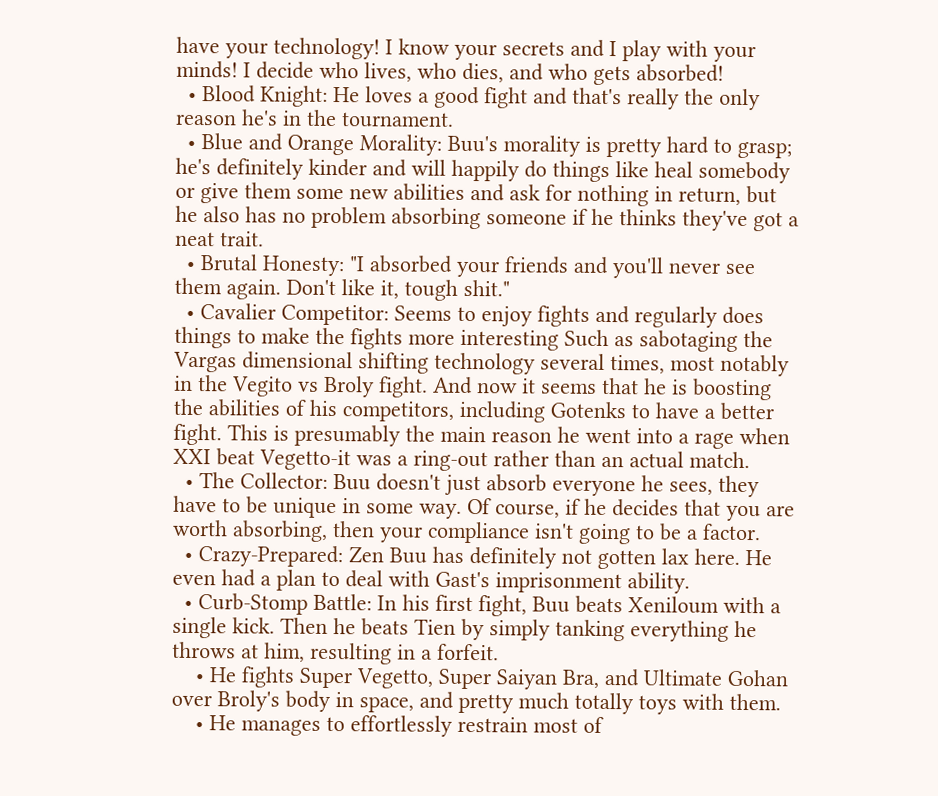have your technology! I know your secrets and I play with your minds! I decide who lives, who dies, and who gets absorbed!
  • Blood Knight: He loves a good fight and that's really the only reason he's in the tournament.
  • Blue and Orange Morality: Buu's morality is pretty hard to grasp; he's definitely kinder and will happily do things like heal somebody or give them some new abilities and ask for nothing in return, but he also has no problem absorbing someone if he thinks they've got a neat trait.
  • Brutal Honesty: "I absorbed your friends and you'll never see them again. Don't like it, tough shit."
  • Cavalier Competitor: Seems to enjoy fights and regularly does things to make the fights more interesting Such as sabotaging the Vargas dimensional shifting technology several times, most notably in the Vegito vs Broly fight. And now it seems that he is boosting the abilities of his competitors, including Gotenks to have a better fight. This is presumably the main reason he went into a rage when XXI beat Vegetto-it was a ring-out rather than an actual match.
  • The Collector: Buu doesn't just absorb everyone he sees, they have to be unique in some way. Of course, if he decides that you are worth absorbing, then your compliance isn't going to be a factor.
  • Crazy-Prepared: Zen Buu has definitely not gotten lax here. He even had a plan to deal with Gast's imprisonment ability.
  • Curb-Stomp Battle: In his first fight, Buu beats Xeniloum with a single kick. Then he beats Tien by simply tanking everything he throws at him, resulting in a forfeit.
    • He fights Super Vegetto, Super Saiyan Bra, and Ultimate Gohan over Broly's body in space, and pretty much totally toys with them.
    • He manages to effortlessly restrain most of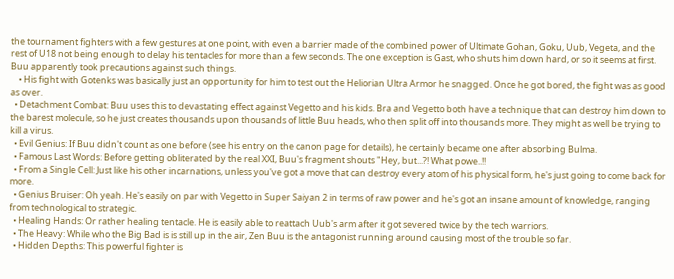the tournament fighters with a few gestures at one point, with even a barrier made of the combined power of Ultimate Gohan, Goku, Uub, Vegeta, and the rest of U18 not being enough to delay his tentacles for more than a few seconds. The one exception is Gast, who shuts him down hard, or so it seems at first. Buu apparently took precautions against such things.
    • His fight with Gotenks was basically just an opportunity for him to test out the Heliorian Ultra Armor he snagged. Once he got bored, the fight was as good as over.
  • Detachment Combat: Buu uses this to devastating effect against Vegetto and his kids. Bra and Vegetto both have a technique that can destroy him down to the barest molecule, so he just creates thousands upon thousands of little Buu heads, who then split off into thousands more. They might as well be trying to kill a virus.
  • Evil Genius: If Buu didn't count as one before (see his entry on the canon page for details), he certainly became one after absorbing Bulma.
  • Famous Last Words: Before getting obliterated by the real XXI, Buu's fragment shouts "Hey, but...?! What powe..!!
  • From a Single Cell: Just like his other incarnations, unless you've got a move that can destroy every atom of his physical form, he's just going to come back for more.
  • Genius Bruiser: Oh yeah. He's easily on par with Vegetto in Super Saiyan 2 in terms of raw power and he's got an insane amount of knowledge, ranging from technological to strategic.
  • Healing Hands: Or rather healing tentacle. He is easily able to reattach Uub's arm after it got severed twice by the tech warriors.
  • The Heavy: While who the Big Bad is is still up in the air, Zen Buu is the antagonist running around causing most of the trouble so far.
  • Hidden Depths: This powerful fighter is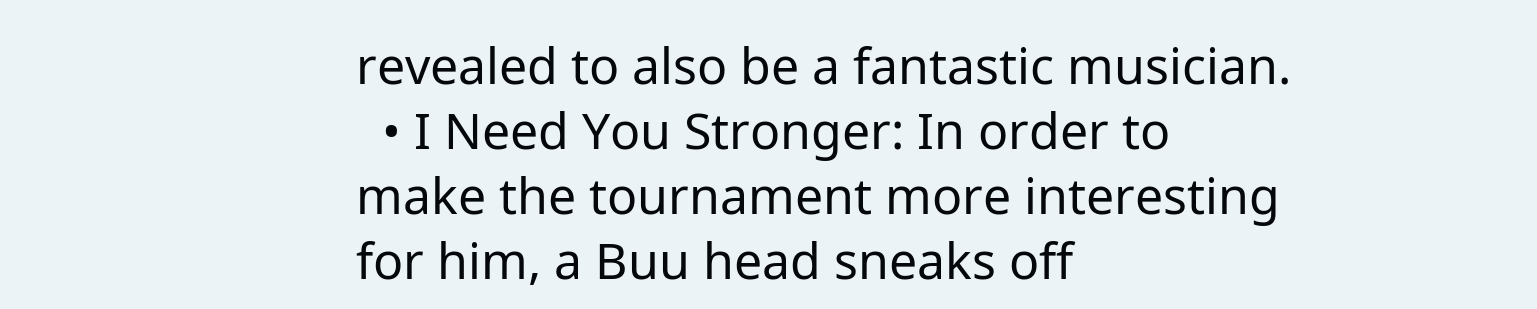revealed to also be a fantastic musician.
  • I Need You Stronger: In order to make the tournament more interesting for him, a Buu head sneaks off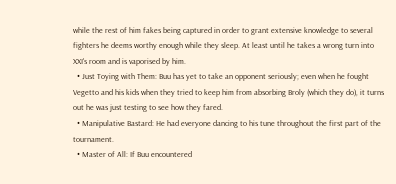while the rest of him fakes being captured in order to grant extensive knowledge to several fighters he deems worthy enough while they sleep. At least until he takes a wrong turn into XXI's room and is vaporised by him.
  • Just Toying with Them: Buu has yet to take an opponent seriously; even when he fought Vegetto and his kids when they tried to keep him from absorbing Broly (which they do), it turns out he was just testing to see how they fared.
  • Manipulative Bastard: He had everyone dancing to his tune throughout the first part of the tournament.
  • Master of All: If Buu encountered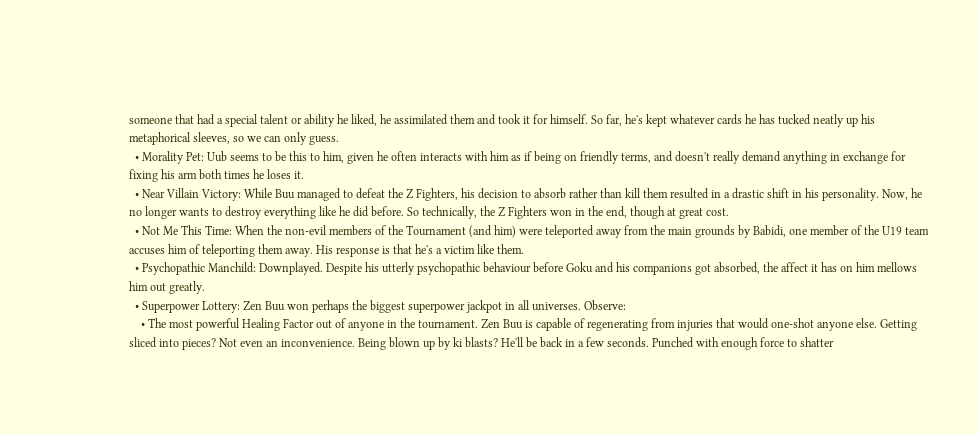someone that had a special talent or ability he liked, he assimilated them and took it for himself. So far, he's kept whatever cards he has tucked neatly up his metaphorical sleeves, so we can only guess.
  • Morality Pet: Uub seems to be this to him, given he often interacts with him as if being on friendly terms, and doesn't really demand anything in exchange for fixing his arm both times he loses it.
  • Near Villain Victory: While Buu managed to defeat the Z Fighters, his decision to absorb rather than kill them resulted in a drastic shift in his personality. Now, he no longer wants to destroy everything like he did before. So technically, the Z Fighters won in the end, though at great cost.
  • Not Me This Time: When the non-evil members of the Tournament (and him) were teleported away from the main grounds by Babidi, one member of the U19 team accuses him of teleporting them away. His response is that he's a victim like them.
  • Psychopathic Manchild: Downplayed. Despite his utterly psychopathic behaviour before Goku and his companions got absorbed, the affect it has on him mellows him out greatly.
  • Superpower Lottery: Zen Buu won perhaps the biggest superpower jackpot in all universes. Observe:
    • The most powerful Healing Factor out of anyone in the tournament. Zen Buu is capable of regenerating from injuries that would one-shot anyone else. Getting sliced into pieces? Not even an inconvenience. Being blown up by ki blasts? He'll be back in a few seconds. Punched with enough force to shatter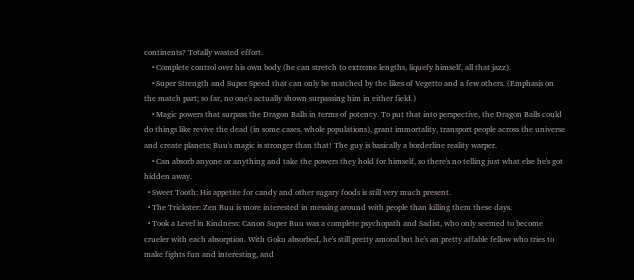continents? Totally wasted effort.
    • Complete control over his own body (he can stretch to extreme lengths, liquefy himself, all that jazz).
    • Super Strength and Super Speed that can only be matched by the likes of Vegetto and a few others. (Emphasis on the match part; so far, no one's actually shown surpassing him in either field.)
    • Magic powers that surpass the Dragon Balls in terms of potency. To put that into perspective, the Dragon Balls could do things like revive the dead (in some cases, whole populations), grant immortality, transport people across the universe and create planets; Buu's magic is stronger than that! The guy is basically a borderline reality warper.
    • Can absorb anyone or anything and take the powers they hold for himself, so there's no telling just what else he's got hidden away.
  • Sweet Tooth: His appetite for candy and other sugary foods is still very much present.
  • The Trickster: Zen Buu is more interested in messing around with people than killing them these days.
  • Took a Level in Kindness: Canon Super Buu was a complete psychopath and Sadist, who only seemed to become crueler with each absorption. With Goku absorbed, he's still pretty amoral but he's an pretty affable fellow who tries to make fights fun and interesting, and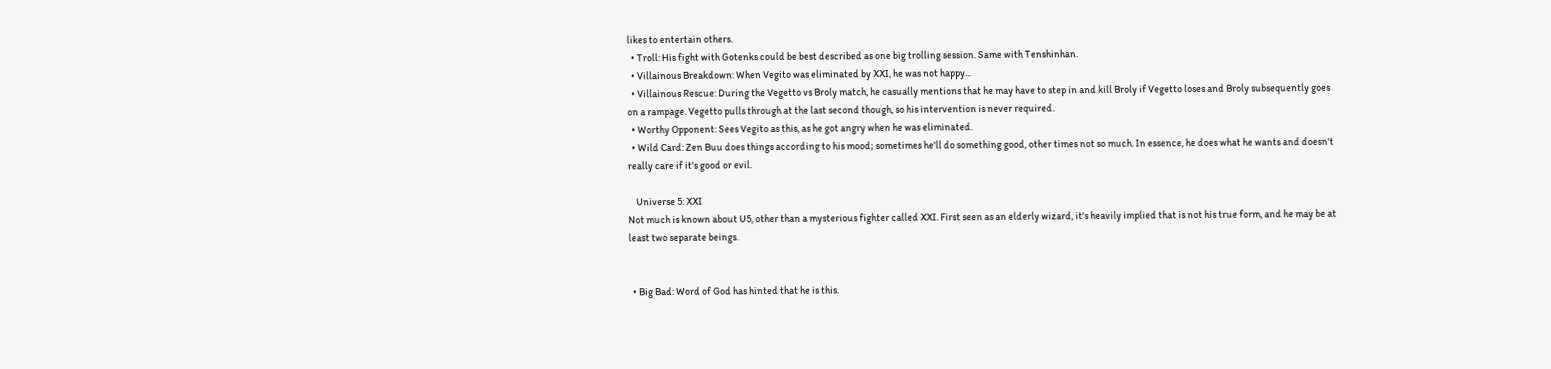likes to entertain others.
  • Troll: His fight with Gotenks could be best described as one big trolling session. Same with Tenshinhan.
  • Villainous Breakdown: When Vegito was eliminated by XXI, he was not happy...
  • Villainous Rescue: During the Vegetto vs Broly match, he casually mentions that he may have to step in and kill Broly if Vegetto loses and Broly subsequently goes on a rampage. Vegetto pulls through at the last second though, so his intervention is never required.
  • Worthy Opponent: Sees Vegito as this, as he got angry when he was eliminated.
  • Wild Card: Zen Buu does things according to his mood; sometimes he'll do something good, other times not so much. In essence, he does what he wants and doesn't really care if it's good or evil.

    Universe 5: XXI
Not much is known about U5, other than a mysterious fighter called XXI. First seen as an elderly wizard, it's heavily implied that is not his true form, and he may be at least two separate beings.


  • Big Bad: Word of God has hinted that he is this.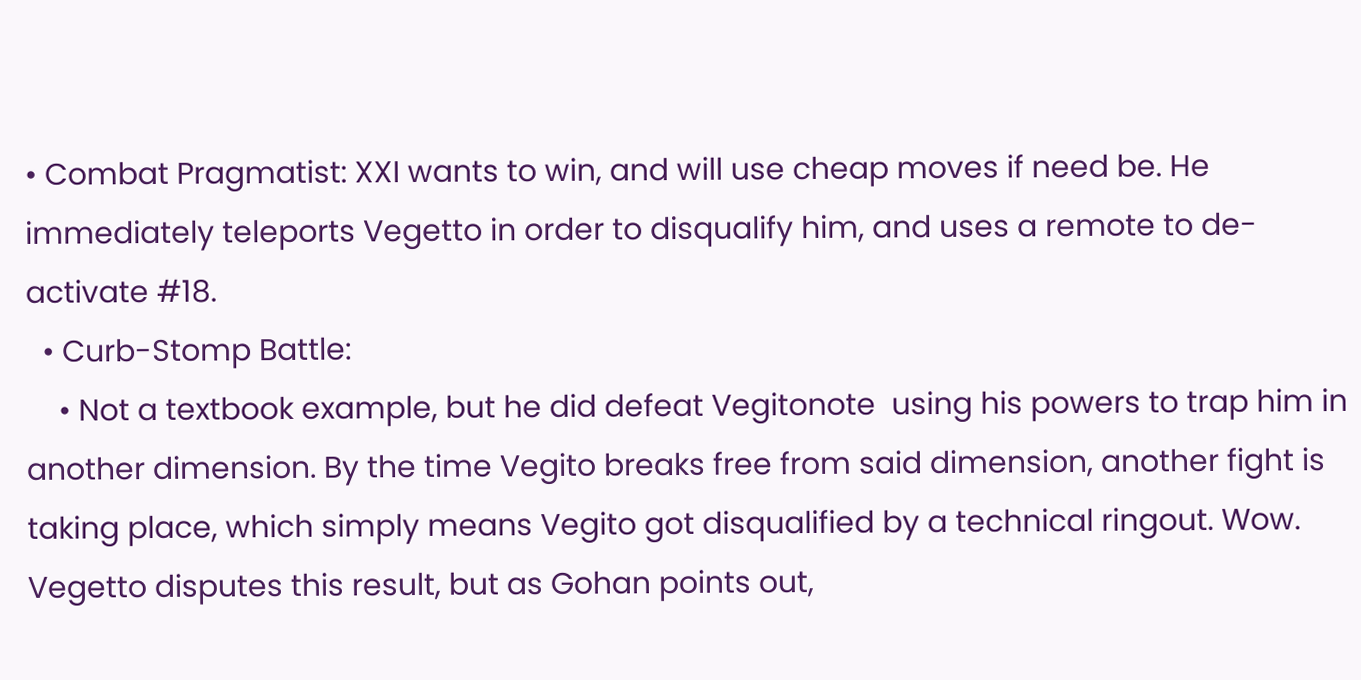• Combat Pragmatist: XXI wants to win, and will use cheap moves if need be. He immediately teleports Vegetto in order to disqualify him, and uses a remote to de-activate #18.
  • Curb-Stomp Battle:
    • Not a textbook example, but he did defeat Vegitonote  using his powers to trap him in another dimension. By the time Vegito breaks free from said dimension, another fight is taking place, which simply means Vegito got disqualified by a technical ringout. Wow. Vegetto disputes this result, but as Gohan points out,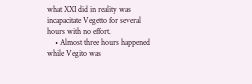what XXI did in reality was incapacitate Vegetto for several hours with no effort.
    • Almost three hours happened while Vegito was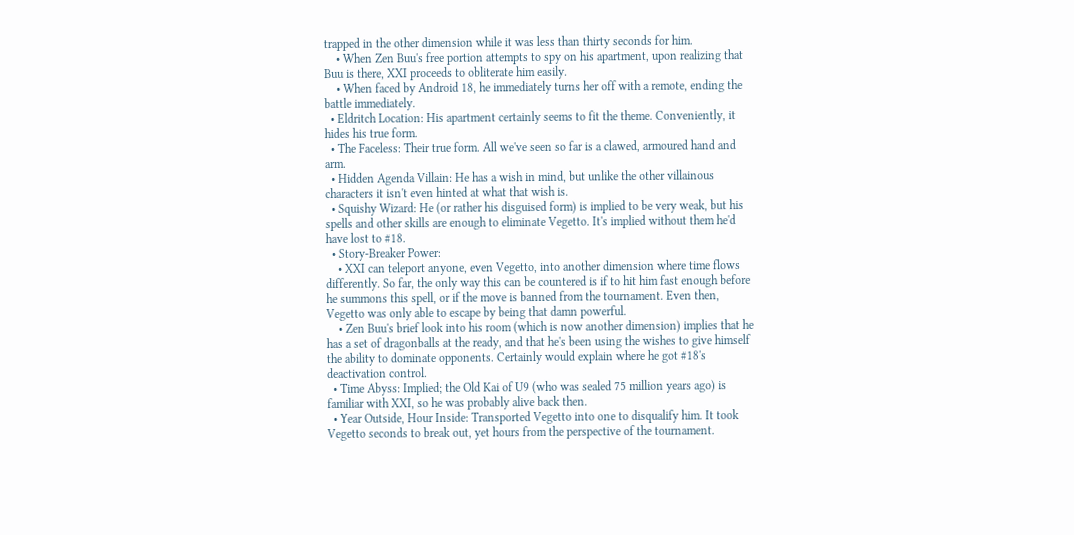trapped in the other dimension while it was less than thirty seconds for him.
    • When Zen Buu's free portion attempts to spy on his apartment, upon realizing that Buu is there, XXI proceeds to obliterate him easily.
    • When faced by Android 18, he immediately turns her off with a remote, ending the battle immediately.
  • Eldritch Location: His apartment certainly seems to fit the theme. Conveniently, it hides his true form.
  • The Faceless: Their true form. All we've seen so far is a clawed, armoured hand and arm.
  • Hidden Agenda Villain: He has a wish in mind, but unlike the other villainous characters it isn't even hinted at what that wish is.
  • Squishy Wizard: He (or rather his disguised form) is implied to be very weak, but his spells and other skills are enough to eliminate Vegetto. It's implied without them he'd have lost to #18.
  • Story-Breaker Power:
    • XXI can teleport anyone, even Vegetto, into another dimension where time flows differently. So far, the only way this can be countered is if to hit him fast enough before he summons this spell, or if the move is banned from the tournament. Even then, Vegetto was only able to escape by being that damn powerful.
    • Zen Buu's brief look into his room (which is now another dimension) implies that he has a set of dragonballs at the ready, and that he's been using the wishes to give himself the ability to dominate opponents. Certainly would explain where he got #18's deactivation control.
  • Time Abyss: Implied; the Old Kai of U9 (who was sealed 75 million years ago) is familiar with XXI, so he was probably alive back then.
  • Year Outside, Hour Inside: Transported Vegetto into one to disqualify him. It took Vegetto seconds to break out, yet hours from the perspective of the tournament.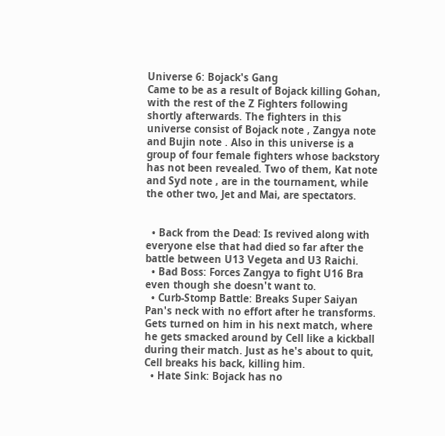Universe 6: Bojack's Gang
Came to be as a result of Bojack killing Gohan, with the rest of the Z Fighters following shortly afterwards. The fighters in this universe consist of Bojack note , Zangya note  and Bujin note . Also in this universe is a group of four female fighters whose backstory has not been revealed. Two of them, Kat note  and Syd note , are in the tournament, while the other two, Jet and Mai, are spectators.


  • Back from the Dead: Is revived along with everyone else that had died so far after the battle between U13 Vegeta and U3 Raichi.
  • Bad Boss: Forces Zangya to fight U16 Bra even though she doesn't want to.
  • Curb-Stomp Battle: Breaks Super Saiyan Pan's neck with no effort after he transforms. Gets turned on him in his next match, where he gets smacked around by Cell like a kickball during their match. Just as he's about to quit, Cell breaks his back, killing him.
  • Hate Sink: Bojack has no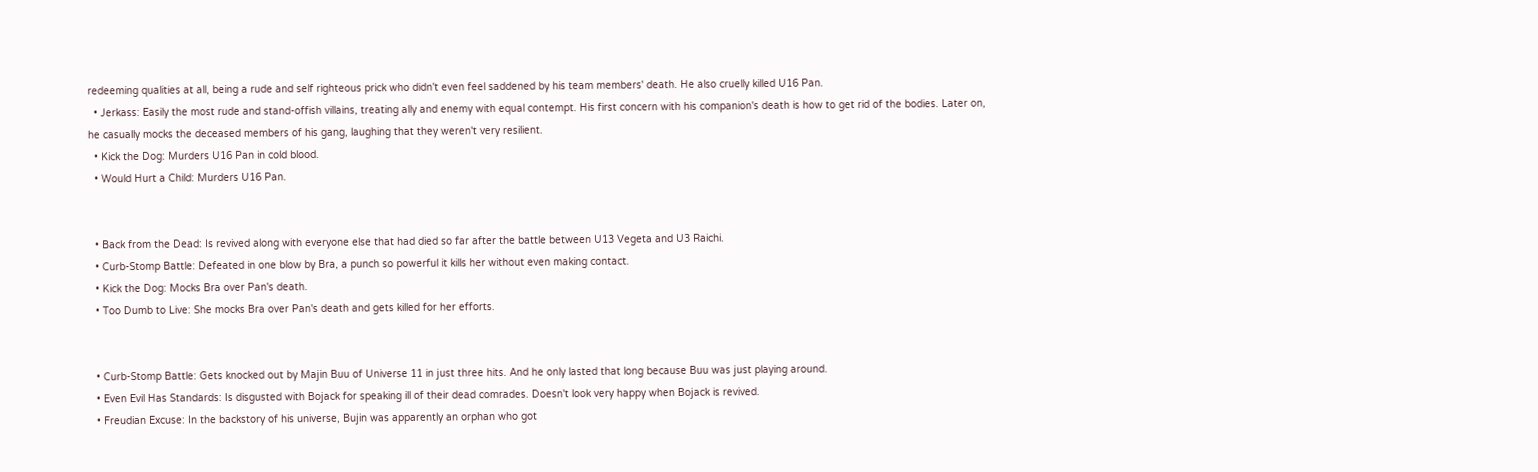redeeming qualities at all, being a rude and self righteous prick who didn't even feel saddened by his team members' death. He also cruelly killed U16 Pan.
  • Jerkass: Easily the most rude and stand-offish villains, treating ally and enemy with equal contempt. His first concern with his companion's death is how to get rid of the bodies. Later on, he casually mocks the deceased members of his gang, laughing that they weren't very resilient.
  • Kick the Dog: Murders U16 Pan in cold blood.
  • Would Hurt a Child: Murders U16 Pan.


  • Back from the Dead: Is revived along with everyone else that had died so far after the battle between U13 Vegeta and U3 Raichi.
  • Curb-Stomp Battle: Defeated in one blow by Bra, a punch so powerful it kills her without even making contact.
  • Kick the Dog: Mocks Bra over Pan's death.
  • Too Dumb to Live: She mocks Bra over Pan's death and gets killed for her efforts.


  • Curb-Stomp Battle: Gets knocked out by Majin Buu of Universe 11 in just three hits. And he only lasted that long because Buu was just playing around.
  • Even Evil Has Standards: Is disgusted with Bojack for speaking ill of their dead comrades. Doesn't look very happy when Bojack is revived.
  • Freudian Excuse: In the backstory of his universe, Bujin was apparently an orphan who got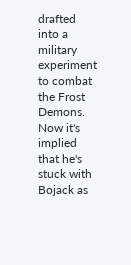drafted into a military experiment to combat the Frost Demons. Now it's implied that he's stuck with Bojack as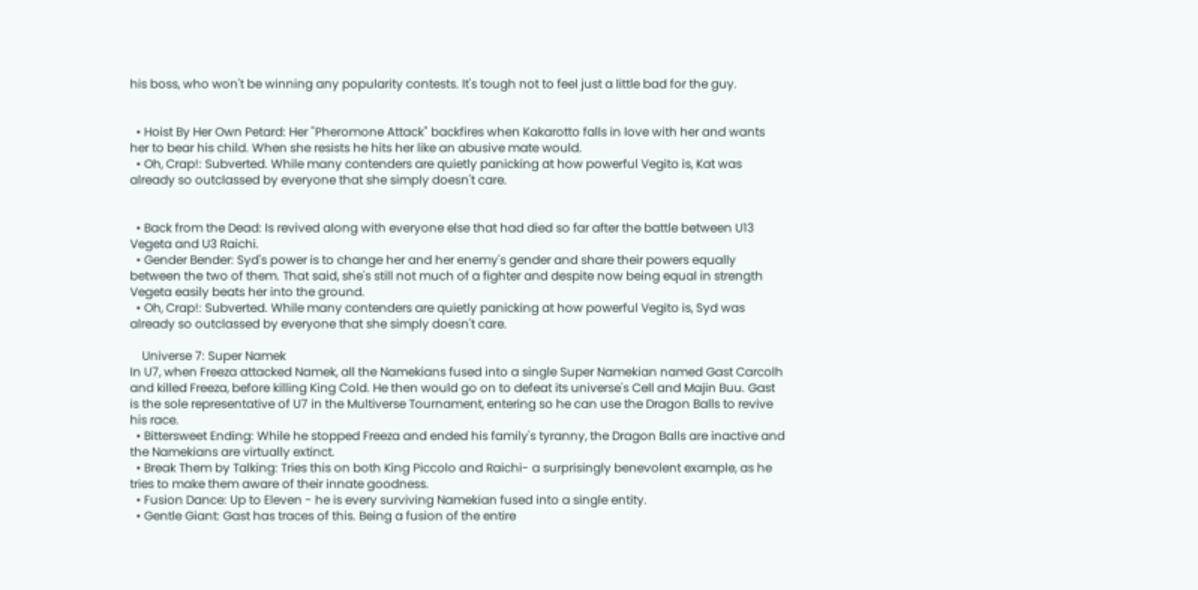his boss, who won't be winning any popularity contests. It's tough not to feel just a little bad for the guy.


  • Hoist By Her Own Petard: Her "Pheromone Attack" backfires when Kakarotto falls in love with her and wants her to bear his child. When she resists he hits her like an abusive mate would.
  • Oh, Crap!: Subverted. While many contenders are quietly panicking at how powerful Vegito is, Kat was already so outclassed by everyone that she simply doesn't care.


  • Back from the Dead: Is revived along with everyone else that had died so far after the battle between U13 Vegeta and U3 Raichi.
  • Gender Bender: Syd's power is to change her and her enemy's gender and share their powers equally between the two of them. That said, she's still not much of a fighter and despite now being equal in strength Vegeta easily beats her into the ground.
  • Oh, Crap!: Subverted. While many contenders are quietly panicking at how powerful Vegito is, Syd was already so outclassed by everyone that she simply doesn't care.

    Universe 7: Super Namek
In U7, when Freeza attacked Namek, all the Namekians fused into a single Super Namekian named Gast Carcolh and killed Freeza, before killing King Cold. He then would go on to defeat its universe's Cell and Majin Buu. Gast is the sole representative of U7 in the Multiverse Tournament, entering so he can use the Dragon Balls to revive his race.
  • Bittersweet Ending: While he stopped Freeza and ended his family's tyranny, the Dragon Balls are inactive and the Namekians are virtually extinct.
  • Break Them by Talking: Tries this on both King Piccolo and Raichi- a surprisingly benevolent example, as he tries to make them aware of their innate goodness.
  • Fusion Dance: Up to Eleven - he is every surviving Namekian fused into a single entity.
  • Gentle Giant: Gast has traces of this. Being a fusion of the entire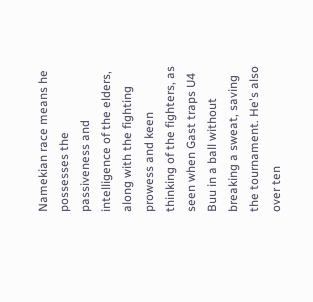Namekian race means he possesses the passiveness and intelligence of the elders, along with the fighting prowess and keen thinking of the fighters, as seen when Gast traps U4 Buu in a ball without breaking a sweat, saving the tournament. He's also over ten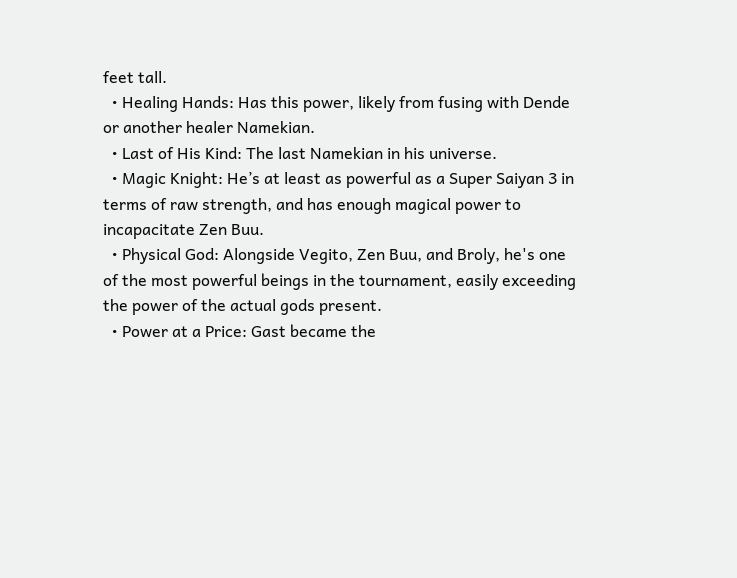feet tall.
  • Healing Hands: Has this power, likely from fusing with Dende or another healer Namekian.
  • Last of His Kind: The last Namekian in his universe.
  • Magic Knight: He’s at least as powerful as a Super Saiyan 3 in terms of raw strength, and has enough magical power to incapacitate Zen Buu.
  • Physical God: Alongside Vegito, Zen Buu, and Broly, he's one of the most powerful beings in the tournament, easily exceeding the power of the actual gods present.
  • Power at a Price: Gast became the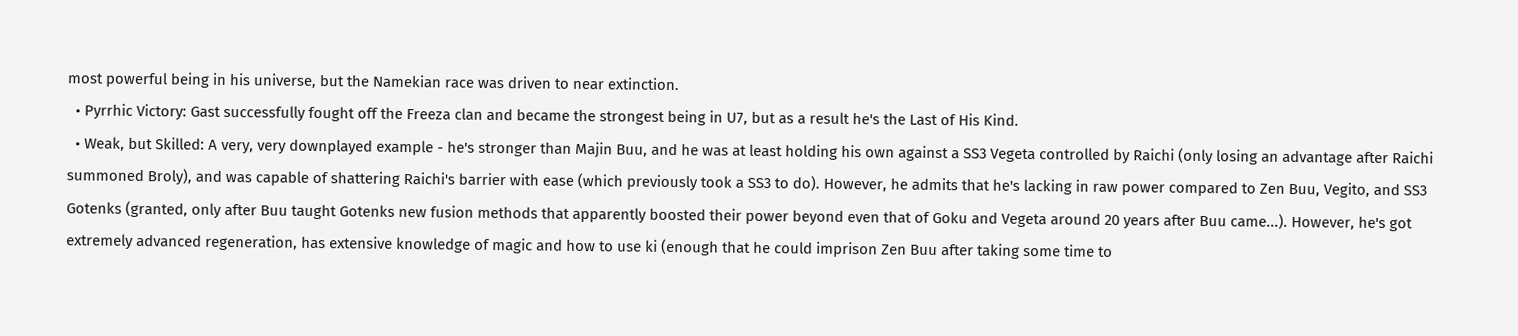most powerful being in his universe, but the Namekian race was driven to near extinction.
  • Pyrrhic Victory: Gast successfully fought off the Freeza clan and became the strongest being in U7, but as a result he's the Last of His Kind.
  • Weak, but Skilled: A very, very downplayed example - he's stronger than Majin Buu, and he was at least holding his own against a SS3 Vegeta controlled by Raichi (only losing an advantage after Raichi summoned Broly), and was capable of shattering Raichi's barrier with ease (which previously took a SS3 to do). However, he admits that he's lacking in raw power compared to Zen Buu, Vegito, and SS3 Gotenks (granted, only after Buu taught Gotenks new fusion methods that apparently boosted their power beyond even that of Goku and Vegeta around 20 years after Buu came...). However, he's got extremely advanced regeneration, has extensive knowledge of magic and how to use ki (enough that he could imprison Zen Buu after taking some time to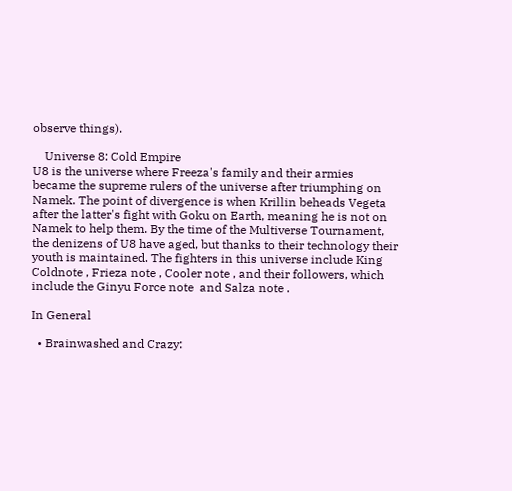observe things).

    Universe 8: Cold Empire
U8 is the universe where Freeza's family and their armies became the supreme rulers of the universe after triumphing on Namek. The point of divergence is when Krillin beheads Vegeta after the latter's fight with Goku on Earth, meaning he is not on Namek to help them. By the time of the Multiverse Tournament, the denizens of U8 have aged, but thanks to their technology their youth is maintained. The fighters in this universe include King Coldnote , Frieza note , Cooler note , and their followers, which include the Ginyu Force note  and Salza note .

In General

  • Brainwashed and Crazy: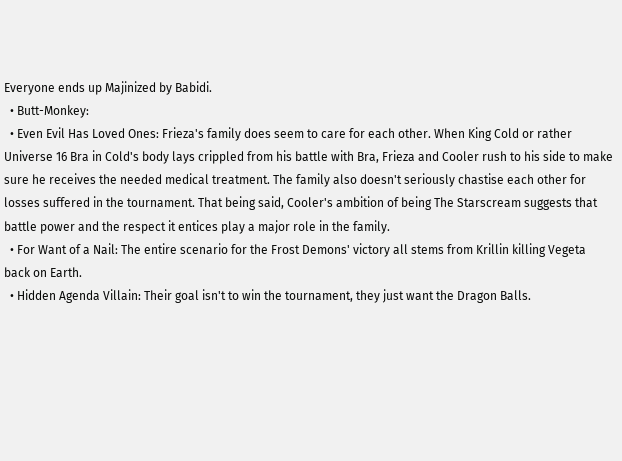Everyone ends up Majinized by Babidi.
  • Butt-Monkey:
  • Even Evil Has Loved Ones: Frieza's family does seem to care for each other. When King Cold or rather Universe 16 Bra in Cold's body lays crippled from his battle with Bra, Frieza and Cooler rush to his side to make sure he receives the needed medical treatment. The family also doesn't seriously chastise each other for losses suffered in the tournament. That being said, Cooler's ambition of being The Starscream suggests that battle power and the respect it entices play a major role in the family.
  • For Want of a Nail: The entire scenario for the Frost Demons' victory all stems from Krillin killing Vegeta back on Earth.
  • Hidden Agenda Villain: Their goal isn't to win the tournament, they just want the Dragon Balls.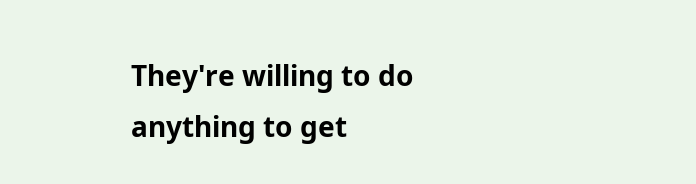They're willing to do anything to get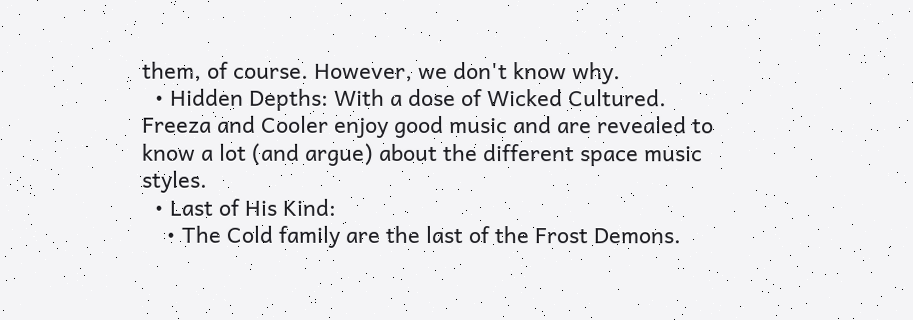them, of course. However, we don't know why.
  • Hidden Depths: With a dose of Wicked Cultured. Freeza and Cooler enjoy good music and are revealed to know a lot (and argue) about the different space music styles.
  • Last of His Kind:
    • The Cold family are the last of the Frost Demons.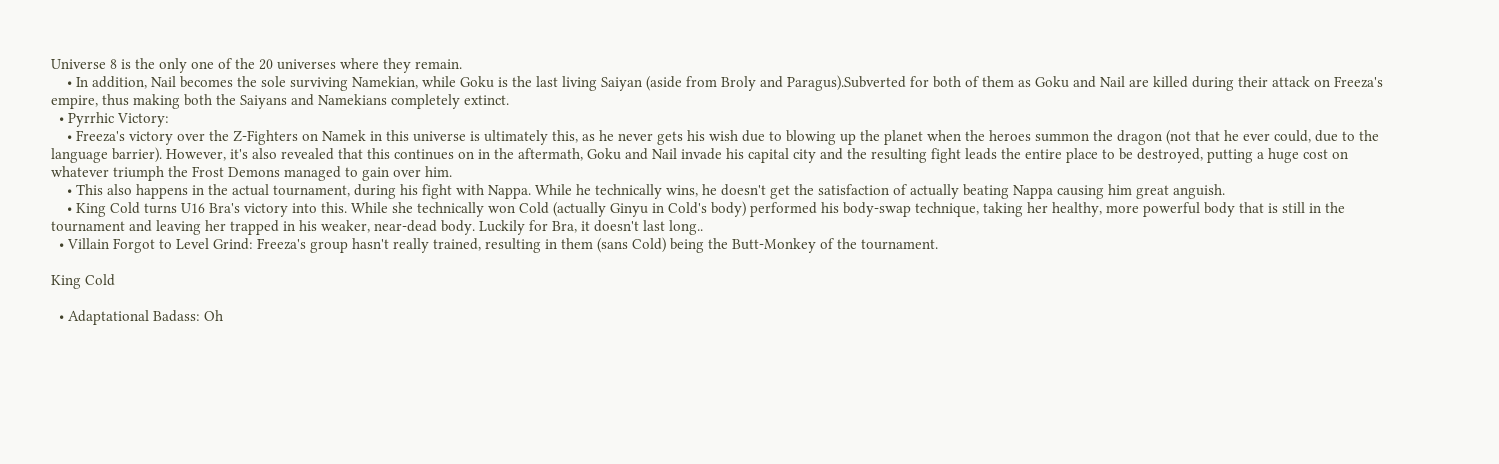Universe 8 is the only one of the 20 universes where they remain.
    • In addition, Nail becomes the sole surviving Namekian, while Goku is the last living Saiyan (aside from Broly and Paragus).Subverted for both of them as Goku and Nail are killed during their attack on Freeza's empire, thus making both the Saiyans and Namekians completely extinct.
  • Pyrrhic Victory:
    • Freeza's victory over the Z-Fighters on Namek in this universe is ultimately this, as he never gets his wish due to blowing up the planet when the heroes summon the dragon (not that he ever could, due to the language barrier). However, it's also revealed that this continues on in the aftermath, Goku and Nail invade his capital city and the resulting fight leads the entire place to be destroyed, putting a huge cost on whatever triumph the Frost Demons managed to gain over him.
    • This also happens in the actual tournament, during his fight with Nappa. While he technically wins, he doesn't get the satisfaction of actually beating Nappa causing him great anguish.
    • King Cold turns U16 Bra's victory into this. While she technically won Cold (actually Ginyu in Cold's body) performed his body-swap technique, taking her healthy, more powerful body that is still in the tournament and leaving her trapped in his weaker, near-dead body. Luckily for Bra, it doesn't last long..
  • Villain Forgot to Level Grind: Freeza's group hasn't really trained, resulting in them (sans Cold) being the Butt-Monkey of the tournament.

King Cold

  • Adaptational Badass: Oh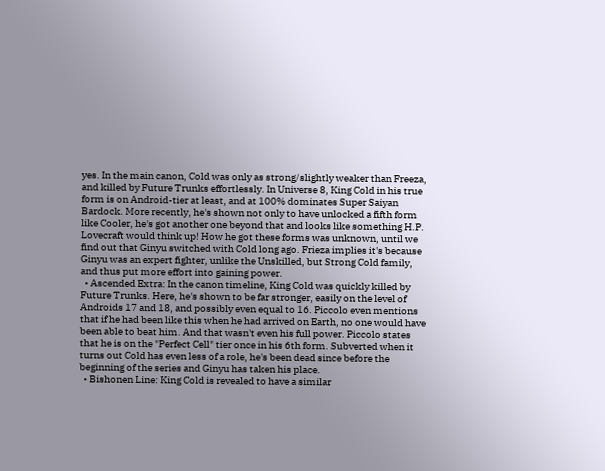yes. In the main canon, Cold was only as strong/slightly weaker than Freeza, and killed by Future Trunks effortlessly. In Universe 8, King Cold in his true form is on Android-tier at least, and at 100% dominates Super Saiyan Bardock. More recently, he's shown not only to have unlocked a fifth form like Cooler, he's got another one beyond that and looks like something H.P. Lovecraft would think up! How he got these forms was unknown, until we find out that Ginyu switched with Cold long ago. Frieza implies it's because Ginyu was an expert fighter, unlike the Unskilled, but Strong Cold family, and thus put more effort into gaining power.
  • Ascended Extra: In the canon timeline, King Cold was quickly killed by Future Trunks. Here, he's shown to be far stronger, easily on the level of Androids 17 and 18, and possibly even equal to 16. Piccolo even mentions that if he had been like this when he had arrived on Earth, no one would have been able to beat him. And that wasn't even his full power. Piccolo states that he is on the "Perfect Cell" tier once in his 6th form. Subverted when it turns out Cold has even less of a role, he's been dead since before the beginning of the series and Ginyu has taken his place.
  • Bishonen Line: King Cold is revealed to have a similar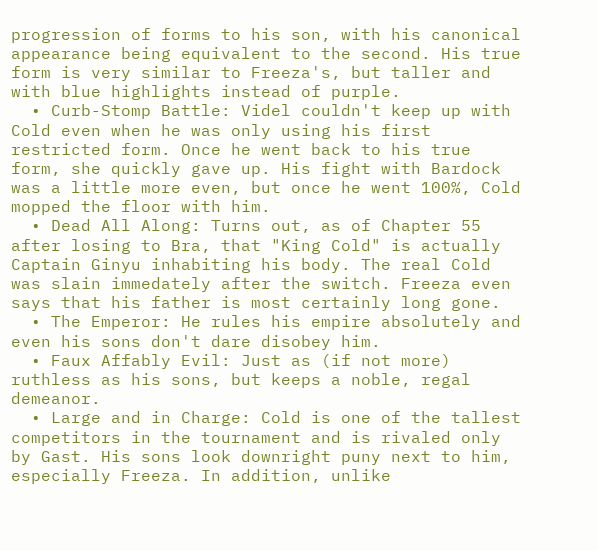progression of forms to his son, with his canonical appearance being equivalent to the second. His true form is very similar to Freeza's, but taller and with blue highlights instead of purple.
  • Curb-Stomp Battle: Videl couldn't keep up with Cold even when he was only using his first restricted form. Once he went back to his true form, she quickly gave up. His fight with Bardock was a little more even, but once he went 100%, Cold mopped the floor with him.
  • Dead All Along: Turns out, as of Chapter 55 after losing to Bra, that "King Cold" is actually Captain Ginyu inhabiting his body. The real Cold was slain immedately after the switch. Freeza even says that his father is most certainly long gone.
  • The Emperor: He rules his empire absolutely and even his sons don't dare disobey him.
  • Faux Affably Evil: Just as (if not more) ruthless as his sons, but keeps a noble, regal demeanor.
  • Large and in Charge: Cold is one of the tallest competitors in the tournament and is rivaled only by Gast. His sons look downright puny next to him, especially Freeza. In addition, unlike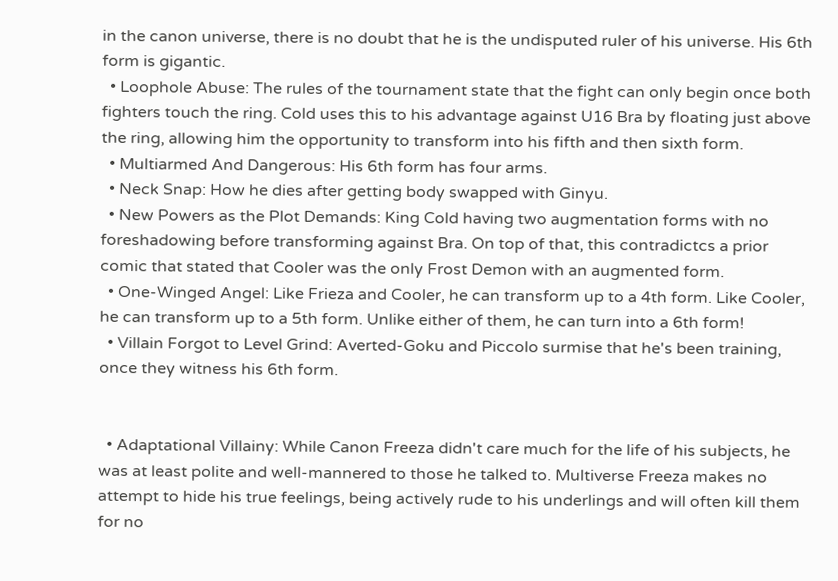in the canon universe, there is no doubt that he is the undisputed ruler of his universe. His 6th form is gigantic.
  • Loophole Abuse: The rules of the tournament state that the fight can only begin once both fighters touch the ring. Cold uses this to his advantage against U16 Bra by floating just above the ring, allowing him the opportunity to transform into his fifth and then sixth form.
  • Multiarmed And Dangerous: His 6th form has four arms.
  • Neck Snap: How he dies after getting body swapped with Ginyu.
  • New Powers as the Plot Demands: King Cold having two augmentation forms with no foreshadowing before transforming against Bra. On top of that, this contradictcs a prior comic that stated that Cooler was the only Frost Demon with an augmented form.
  • One-Winged Angel: Like Frieza and Cooler, he can transform up to a 4th form. Like Cooler, he can transform up to a 5th form. Unlike either of them, he can turn into a 6th form!
  • Villain Forgot to Level Grind: Averted-Goku and Piccolo surmise that he's been training, once they witness his 6th form.


  • Adaptational Villainy: While Canon Freeza didn't care much for the life of his subjects, he was at least polite and well-mannered to those he talked to. Multiverse Freeza makes no attempt to hide his true feelings, being actively rude to his underlings and will often kill them for no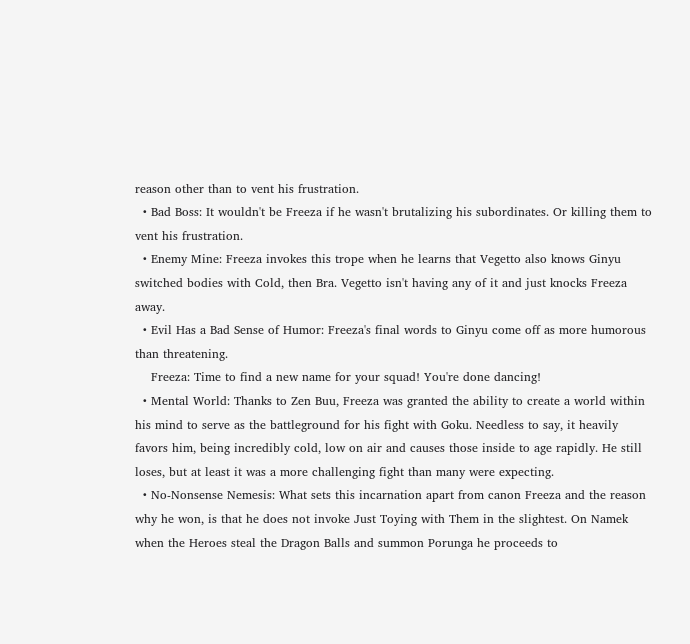reason other than to vent his frustration.
  • Bad Boss: It wouldn't be Freeza if he wasn't brutalizing his subordinates. Or killing them to vent his frustration.
  • Enemy Mine: Freeza invokes this trope when he learns that Vegetto also knows Ginyu switched bodies with Cold, then Bra. Vegetto isn't having any of it and just knocks Freeza away.
  • Evil Has a Bad Sense of Humor: Freeza's final words to Ginyu come off as more humorous than threatening.
    Freeza: Time to find a new name for your squad! You're done dancing!
  • Mental World: Thanks to Zen Buu, Freeza was granted the ability to create a world within his mind to serve as the battleground for his fight with Goku. Needless to say, it heavily favors him, being incredibly cold, low on air and causes those inside to age rapidly. He still loses, but at least it was a more challenging fight than many were expecting.
  • No-Nonsense Nemesis: What sets this incarnation apart from canon Freeza and the reason why he won, is that he does not invoke Just Toying with Them in the slightest. On Namek when the Heroes steal the Dragon Balls and summon Porunga he proceeds to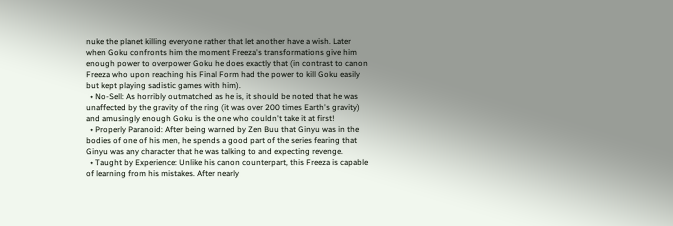nuke the planet killing everyone rather that let another have a wish. Later when Goku confronts him the moment Freeza's transformations give him enough power to overpower Goku he does exactly that (in contrast to canon Freeza who upon reaching his Final Form had the power to kill Goku easily but kept playing sadistic games with him).
  • No-Sell: As horribly outmatched as he is, it should be noted that he was unaffected by the gravity of the ring (it was over 200 times Earth's gravity) and amusingly enough Goku is the one who couldn't take it at first!
  • Properly Paranoid: After being warned by Zen Buu that Ginyu was in the bodies of one of his men, he spends a good part of the series fearing that Ginyu was any character that he was talking to and expecting revenge.
  • Taught by Experience: Unlike his canon counterpart, this Freeza is capable of learning from his mistakes. After nearly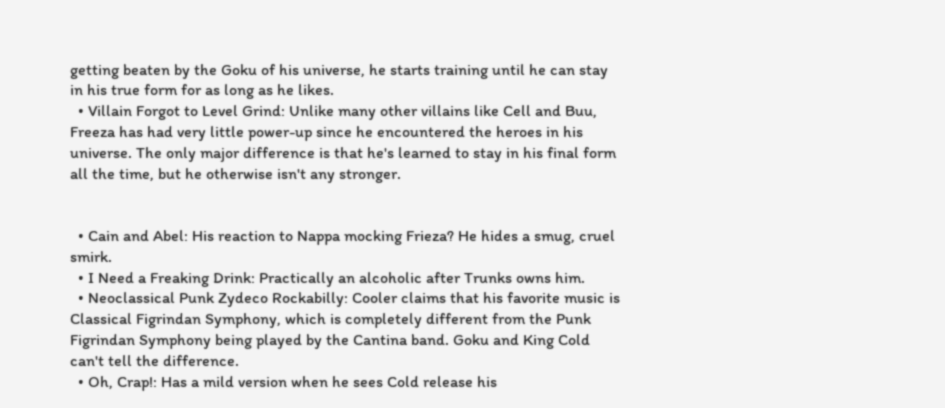getting beaten by the Goku of his universe, he starts training until he can stay in his true form for as long as he likes.
  • Villain Forgot to Level Grind: Unlike many other villains like Cell and Buu, Freeza has had very little power-up since he encountered the heroes in his universe. The only major difference is that he's learned to stay in his final form all the time, but he otherwise isn't any stronger.


  • Cain and Abel: His reaction to Nappa mocking Frieza? He hides a smug, cruel smirk.
  • I Need a Freaking Drink: Practically an alcoholic after Trunks owns him.
  • Neoclassical Punk Zydeco Rockabilly: Cooler claims that his favorite music is Classical Figrindan Symphony, which is completely different from the Punk Figrindan Symphony being played by the Cantina band. Goku and King Cold can't tell the difference.
  • Oh, Crap!: Has a mild version when he sees Cold release his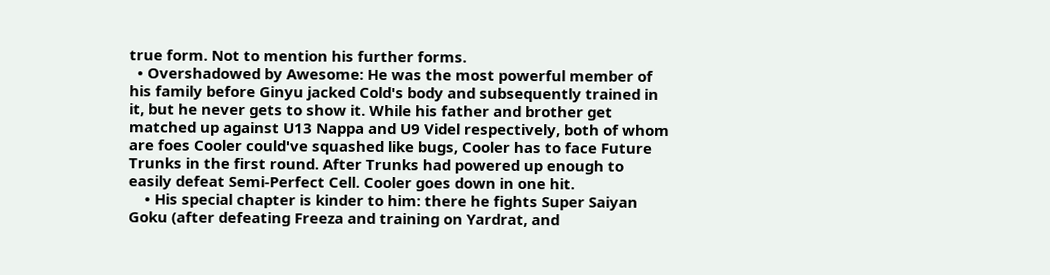true form. Not to mention his further forms.
  • Overshadowed by Awesome: He was the most powerful member of his family before Ginyu jacked Cold's body and subsequently trained in it, but he never gets to show it. While his father and brother get matched up against U13 Nappa and U9 Videl respectively, both of whom are foes Cooler could've squashed like bugs, Cooler has to face Future Trunks in the first round. After Trunks had powered up enough to easily defeat Semi-Perfect Cell. Cooler goes down in one hit.
    • His special chapter is kinder to him: there he fights Super Saiyan Goku (after defeating Freeza and training on Yardrat, and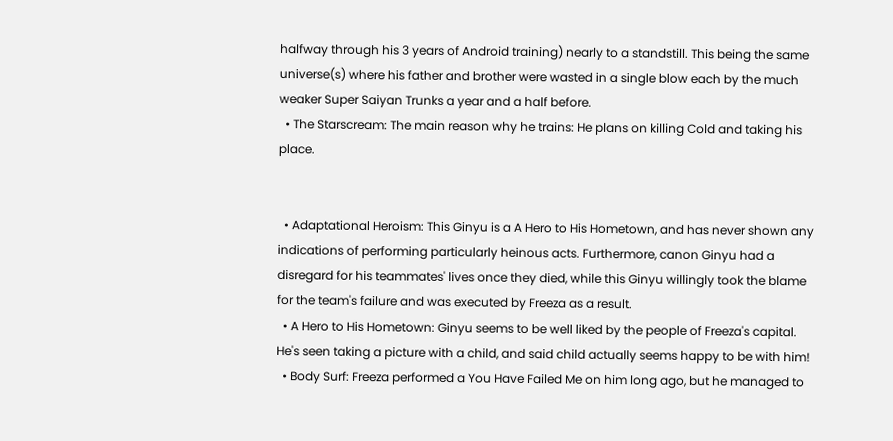halfway through his 3 years of Android training) nearly to a standstill. This being the same universe(s) where his father and brother were wasted in a single blow each by the much weaker Super Saiyan Trunks a year and a half before.
  • The Starscream: The main reason why he trains: He plans on killing Cold and taking his place.


  • Adaptational Heroism: This Ginyu is a A Hero to His Hometown, and has never shown any indications of performing particularly heinous acts. Furthermore, canon Ginyu had a disregard for his teammates' lives once they died, while this Ginyu willingly took the blame for the team's failure and was executed by Freeza as a result.
  • A Hero to His Hometown: Ginyu seems to be well liked by the people of Freeza's capital. He's seen taking a picture with a child, and said child actually seems happy to be with him!
  • Body Surf: Freeza performed a You Have Failed Me on him long ago, but he managed to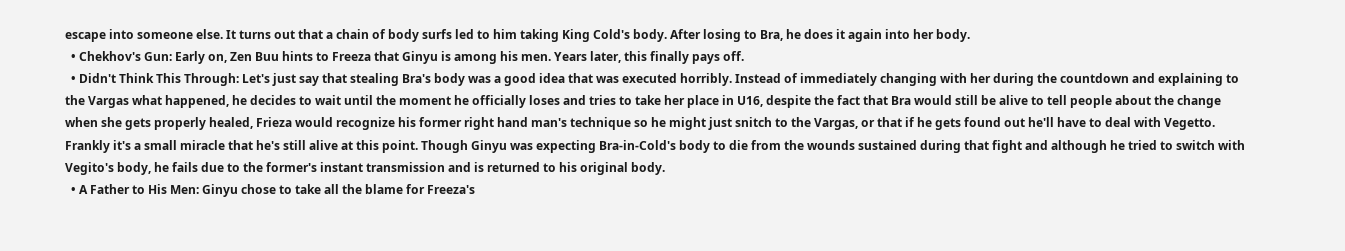escape into someone else. It turns out that a chain of body surfs led to him taking King Cold's body. After losing to Bra, he does it again into her body.
  • Chekhov's Gun: Early on, Zen Buu hints to Freeza that Ginyu is among his men. Years later, this finally pays off.
  • Didn't Think This Through: Let's just say that stealing Bra's body was a good idea that was executed horribly. Instead of immediately changing with her during the countdown and explaining to the Vargas what happened, he decides to wait until the moment he officially loses and tries to take her place in U16, despite the fact that Bra would still be alive to tell people about the change when she gets properly healed, Frieza would recognize his former right hand man's technique so he might just snitch to the Vargas, or that if he gets found out he'll have to deal with Vegetto. Frankly it's a small miracle that he's still alive at this point. Though Ginyu was expecting Bra-in-Cold's body to die from the wounds sustained during that fight and although he tried to switch with Vegito's body, he fails due to the former's instant transmission and is returned to his original body.
  • A Father to His Men: Ginyu chose to take all the blame for Freeza's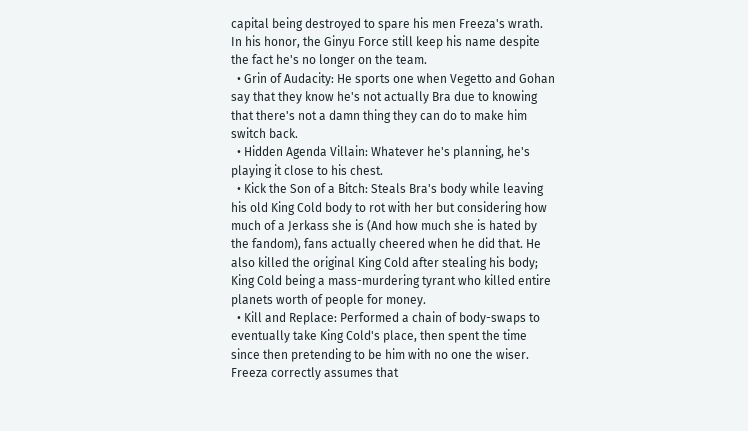capital being destroyed to spare his men Freeza's wrath. In his honor, the Ginyu Force still keep his name despite the fact he's no longer on the team.
  • Grin of Audacity: He sports one when Vegetto and Gohan say that they know he's not actually Bra due to knowing that there's not a damn thing they can do to make him switch back.
  • Hidden Agenda Villain: Whatever he's planning, he's playing it close to his chest.
  • Kick the Son of a Bitch: Steals Bra's body while leaving his old King Cold body to rot with her but considering how much of a Jerkass she is (And how much she is hated by the fandom), fans actually cheered when he did that. He also killed the original King Cold after stealing his body; King Cold being a mass-murdering tyrant who killed entire planets worth of people for money.
  • Kill and Replace: Performed a chain of body-swaps to eventually take King Cold's place, then spent the time since then pretending to be him with no one the wiser. Freeza correctly assumes that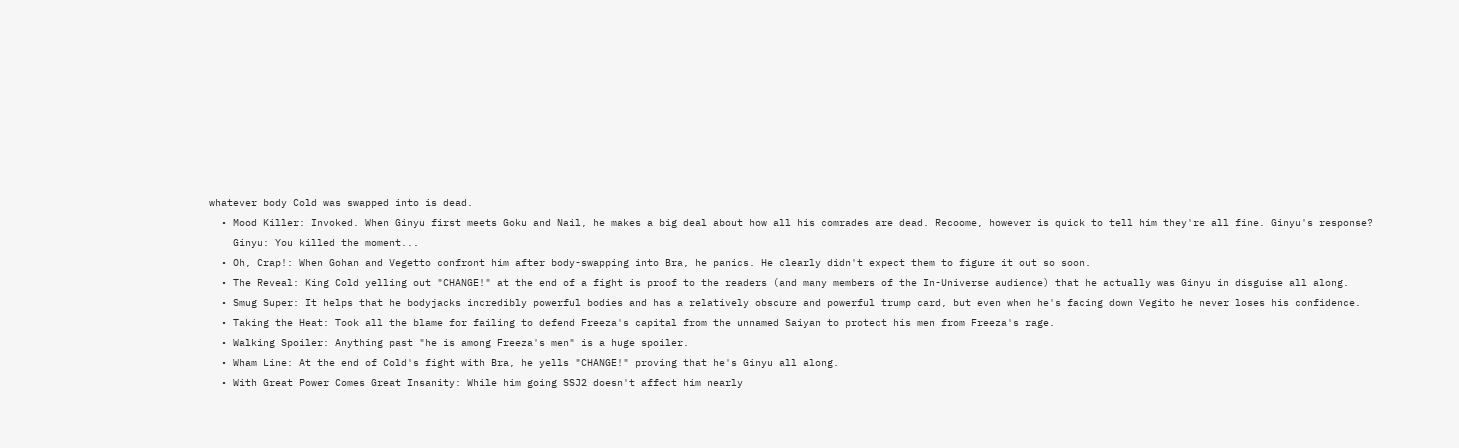whatever body Cold was swapped into is dead.
  • Mood Killer: Invoked. When Ginyu first meets Goku and Nail, he makes a big deal about how all his comrades are dead. Recoome, however is quick to tell him they're all fine. Ginyu's response?
    Ginyu: You killed the moment...
  • Oh, Crap!: When Gohan and Vegetto confront him after body-swapping into Bra, he panics. He clearly didn't expect them to figure it out so soon.
  • The Reveal: King Cold yelling out "CHANGE!" at the end of a fight is proof to the readers (and many members of the In-Universe audience) that he actually was Ginyu in disguise all along.
  • Smug Super: It helps that he bodyjacks incredibly powerful bodies and has a relatively obscure and powerful trump card, but even when he's facing down Vegito he never loses his confidence.
  • Taking the Heat: Took all the blame for failing to defend Freeza's capital from the unnamed Saiyan to protect his men from Freeza's rage.
  • Walking Spoiler: Anything past "he is among Freeza's men" is a huge spoiler.
  • Wham Line: At the end of Cold's fight with Bra, he yells "CHANGE!" proving that he's Ginyu all along.
  • With Great Power Comes Great Insanity: While him going SSJ2 doesn't affect him nearly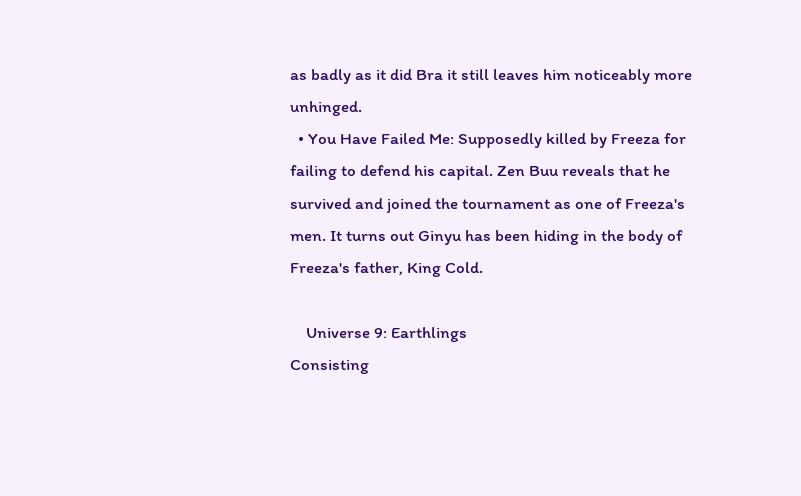as badly as it did Bra it still leaves him noticeably more unhinged.
  • You Have Failed Me: Supposedly killed by Freeza for failing to defend his capital. Zen Buu reveals that he survived and joined the tournament as one of Freeza's men. It turns out Ginyu has been hiding in the body of Freeza's father, King Cold.

    Universe 9: Earthlings
Consisting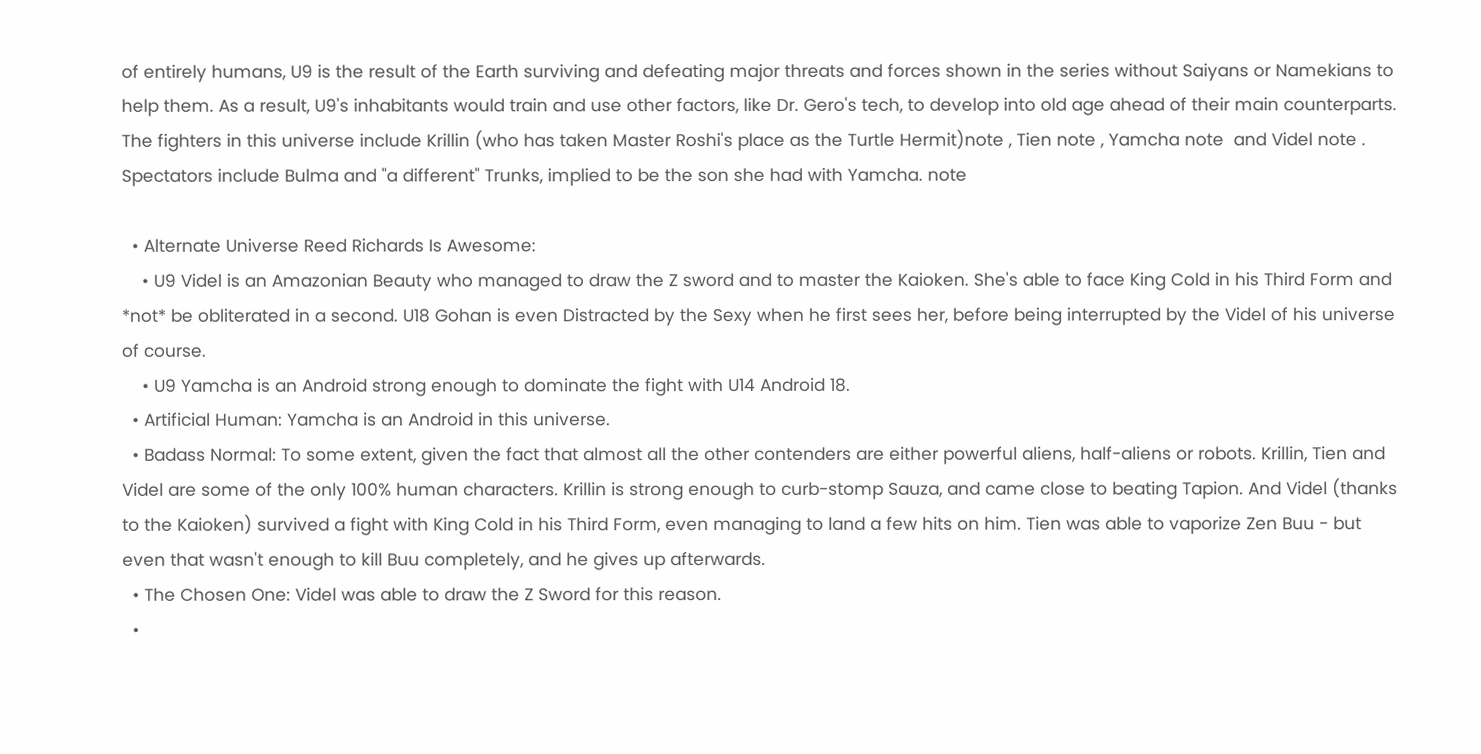of entirely humans, U9 is the result of the Earth surviving and defeating major threats and forces shown in the series without Saiyans or Namekians to help them. As a result, U9's inhabitants would train and use other factors, like Dr. Gero's tech, to develop into old age ahead of their main counterparts. The fighters in this universe include Krillin (who has taken Master Roshi's place as the Turtle Hermit)note , Tien note , Yamcha note  and Videl note . Spectators include Bulma and "a different" Trunks, implied to be the son she had with Yamcha. note

  • Alternate Universe Reed Richards Is Awesome:
    • U9 Videl is an Amazonian Beauty who managed to draw the Z sword and to master the Kaioken. She's able to face King Cold in his Third Form and *not* be obliterated in a second. U18 Gohan is even Distracted by the Sexy when he first sees her, before being interrupted by the Videl of his universe of course.
    • U9 Yamcha is an Android strong enough to dominate the fight with U14 Android 18.
  • Artificial Human: Yamcha is an Android in this universe.
  • Badass Normal: To some extent, given the fact that almost all the other contenders are either powerful aliens, half-aliens or robots. Krillin, Tien and Videl are some of the only 100% human characters. Krillin is strong enough to curb-stomp Sauza, and came close to beating Tapion. And Videl (thanks to the Kaioken) survived a fight with King Cold in his Third Form, even managing to land a few hits on him. Tien was able to vaporize Zen Buu - but even that wasn't enough to kill Buu completely, and he gives up afterwards.
  • The Chosen One: Videl was able to draw the Z Sword for this reason.
  •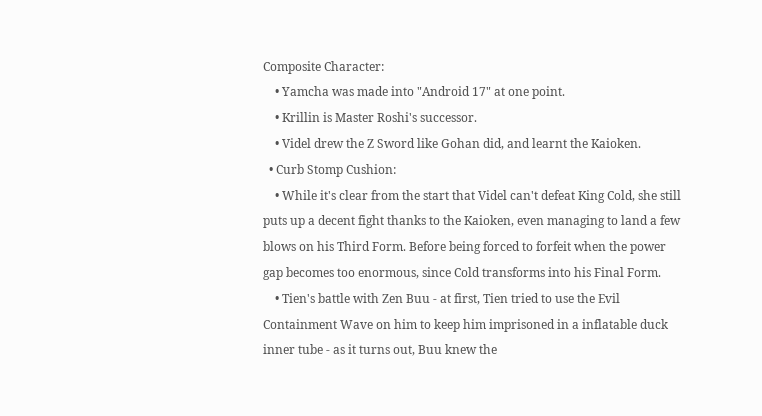Composite Character:
    • Yamcha was made into "Android 17" at one point.
    • Krillin is Master Roshi's successor.
    • Videl drew the Z Sword like Gohan did, and learnt the Kaioken.
  • Curb Stomp Cushion:
    • While it's clear from the start that Videl can't defeat King Cold, she still puts up a decent fight thanks to the Kaioken, even managing to land a few blows on his Third Form. Before being forced to forfeit when the power gap becomes too enormous, since Cold transforms into his Final Form.
    • Tien's battle with Zen Buu - at first, Tien tried to use the Evil Containment Wave on him to keep him imprisoned in a inflatable duck inner tube - as it turns out, Buu knew the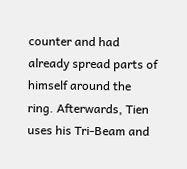counter and had already spread parts of himself around the ring. Afterwards, Tien uses his Tri-Beam and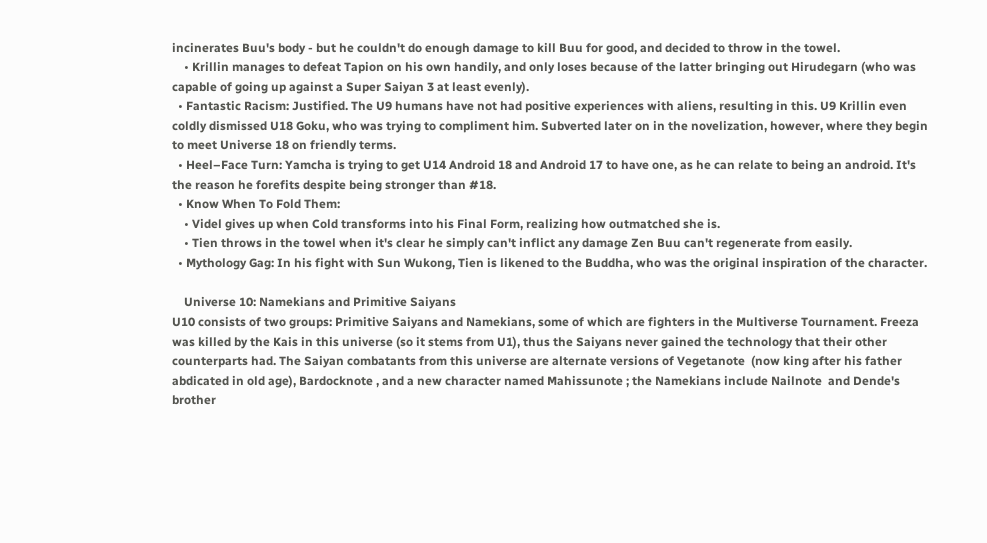incinerates Buu's body - but he couldn't do enough damage to kill Buu for good, and decided to throw in the towel.
    • Krillin manages to defeat Tapion on his own handily, and only loses because of the latter bringing out Hirudegarn (who was capable of going up against a Super Saiyan 3 at least evenly).
  • Fantastic Racism: Justified. The U9 humans have not had positive experiences with aliens, resulting in this. U9 Krillin even coldly dismissed U18 Goku, who was trying to compliment him. Subverted later on in the novelization, however, where they begin to meet Universe 18 on friendly terms.
  • Heel–Face Turn: Yamcha is trying to get U14 Android 18 and Android 17 to have one, as he can relate to being an android. It's the reason he forefits despite being stronger than #18.
  • Know When To Fold Them:
    • Videl gives up when Cold transforms into his Final Form, realizing how outmatched she is.
    • Tien throws in the towel when it's clear he simply can't inflict any damage Zen Buu can't regenerate from easily.
  • Mythology Gag: In his fight with Sun Wukong, Tien is likened to the Buddha, who was the original inspiration of the character.

    Universe 10: Namekians and Primitive Saiyans
U10 consists of two groups: Primitive Saiyans and Namekians, some of which are fighters in the Multiverse Tournament. Freeza was killed by the Kais in this universe (so it stems from U1), thus the Saiyans never gained the technology that their other counterparts had. The Saiyan combatants from this universe are alternate versions of Vegetanote  (now king after his father abdicated in old age), Bardocknote , and a new character named Mahissunote ; the Namekians include Nailnote  and Dende's brother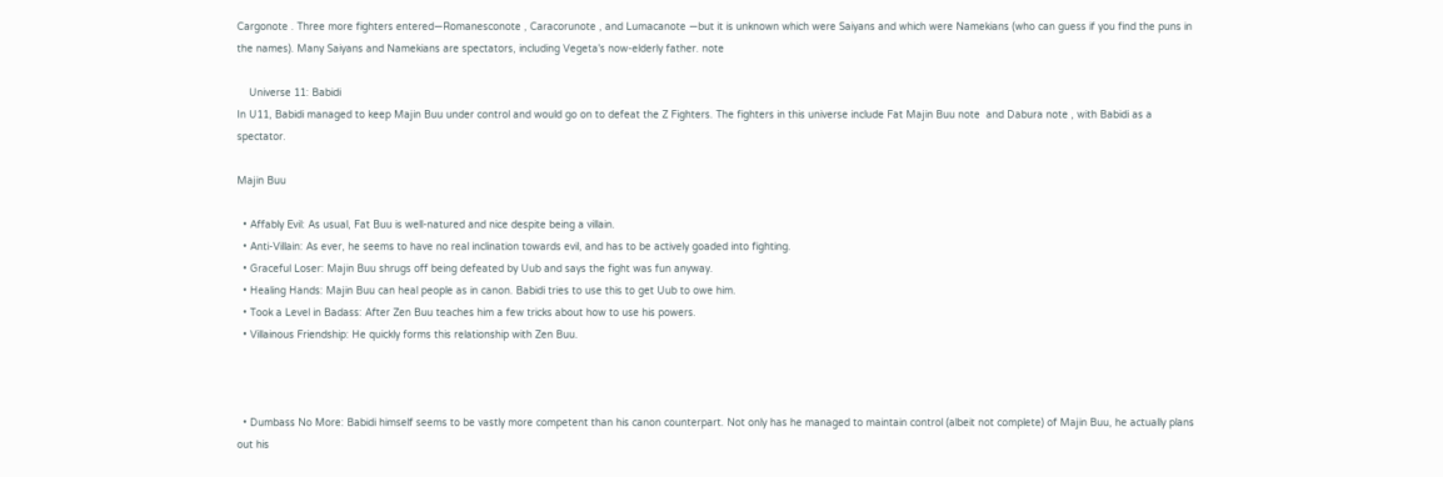Cargonote . Three more fighters entered—Romanesconote , Caracorunote , and Lumacanote —but it is unknown which were Saiyans and which were Namekians (who can guess if you find the puns in the names). Many Saiyans and Namekians are spectators, including Vegeta's now-elderly father. note

    Universe 11: Babidi
In U11, Babidi managed to keep Majin Buu under control and would go on to defeat the Z Fighters. The fighters in this universe include Fat Majin Buu note  and Dabura note , with Babidi as a spectator.

Majin Buu

  • Affably Evil: As usual, Fat Buu is well-natured and nice despite being a villain.
  • Anti-Villain: As ever, he seems to have no real inclination towards evil, and has to be actively goaded into fighting.
  • Graceful Loser: Majin Buu shrugs off being defeated by Uub and says the fight was fun anyway.
  • Healing Hands: Majin Buu can heal people as in canon. Babidi tries to use this to get Uub to owe him.
  • Took a Level in Badass: After Zen Buu teaches him a few tricks about how to use his powers.
  • Villainous Friendship: He quickly forms this relationship with Zen Buu.



  • Dumbass No More: Babidi himself seems to be vastly more competent than his canon counterpart. Not only has he managed to maintain control (albeit not complete) of Majin Buu, he actually plans out his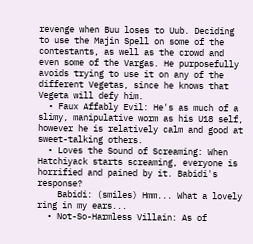revenge when Buu loses to Uub. Deciding to use the Majin Spell on some of the contestants, as well as the crowd and even some of the Vargas. He purposefully avoids trying to use it on any of the different Vegetas, since he knows that Vegeta will defy him.
  • Faux Affably Evil: He's as much of a slimy, manipulative worm as his U18 self, however he is relatively calm and good at sweet-talking others.
  • Loves the Sound of Screaming: When Hatchiyack starts screaming, everyone is horrified and pained by it. Babidi's response?
    Babidi: (smiles) Hmm... What a lovely ring in my ears...
  • Not-So-Harmless Villain: As of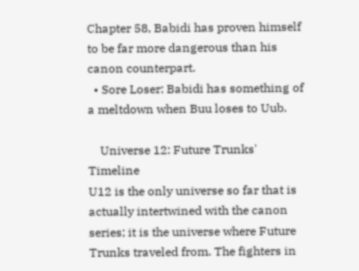Chapter 58, Babidi has proven himself to be far more dangerous than his canon counterpart.
  • Sore Loser: Babidi has something of a meltdown when Buu loses to Uub.

    Universe 12: Future Trunks' Timeline
U12 is the only universe so far that is actually intertwined with the canon series; it is the universe where Future Trunks traveled from. The fighters in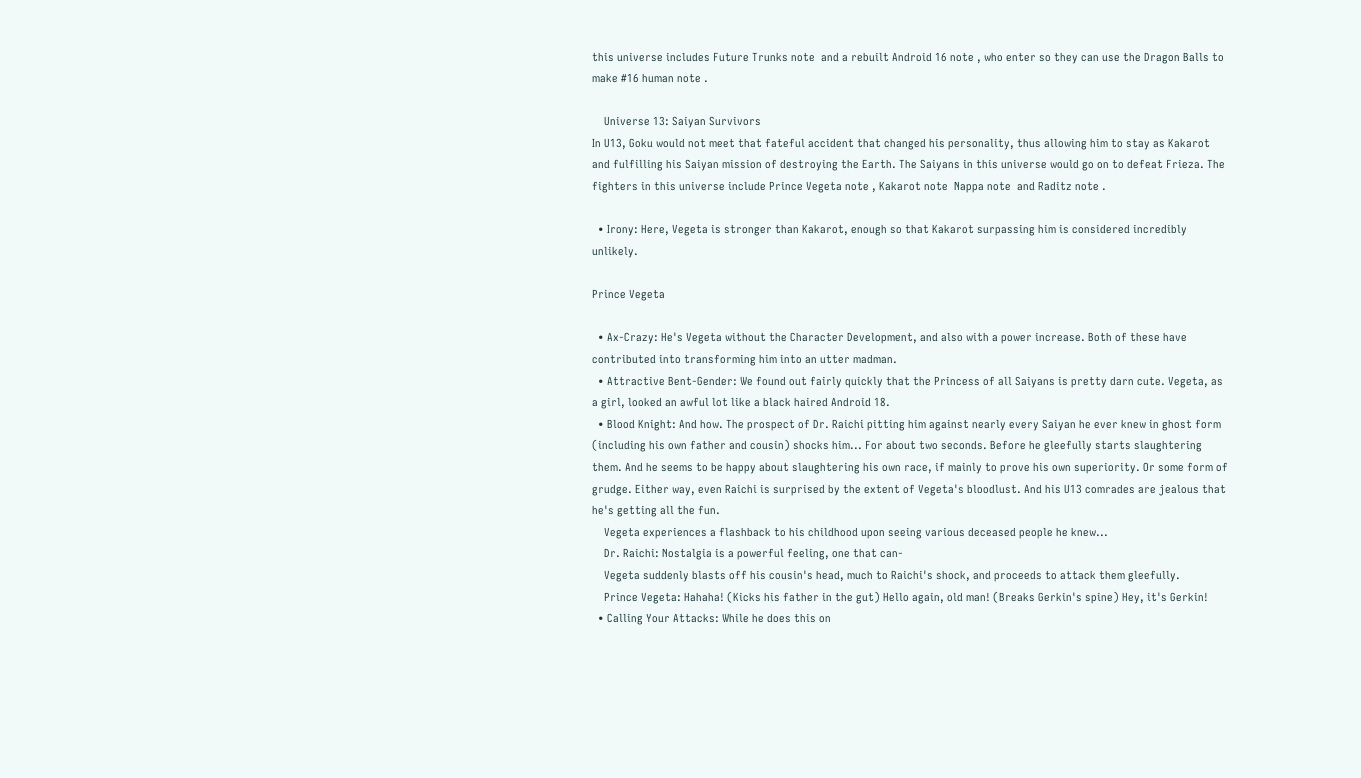this universe includes Future Trunks note  and a rebuilt Android 16 note , who enter so they can use the Dragon Balls to make #16 human note .

    Universe 13: Saiyan Survivors
In U13, Goku would not meet that fateful accident that changed his personality, thus allowing him to stay as Kakarot and fulfilling his Saiyan mission of destroying the Earth. The Saiyans in this universe would go on to defeat Frieza. The fighters in this universe include Prince Vegeta note , Kakarot note  Nappa note  and Raditz note .

  • Irony: Here, Vegeta is stronger than Kakarot, enough so that Kakarot surpassing him is considered incredibly unlikely.

Prince Vegeta

  • Ax-Crazy: He's Vegeta without the Character Development, and also with a power increase. Both of these have contributed into transforming him into an utter madman.
  • Attractive Bent-Gender: We found out fairly quickly that the Princess of all Saiyans is pretty darn cute. Vegeta, as a girl, looked an awful lot like a black haired Android 18.
  • Blood Knight: And how. The prospect of Dr. Raichi pitting him against nearly every Saiyan he ever knew in ghost form (including his own father and cousin) shocks him... For about two seconds. Before he gleefully starts slaughtering them. And he seems to be happy about slaughtering his own race, if mainly to prove his own superiority. Or some form of grudge. Either way, even Raichi is surprised by the extent of Vegeta's bloodlust. And his U13 comrades are jealous that he's getting all the fun.
    Vegeta experiences a flashback to his childhood upon seeing various deceased people he knew...
    Dr. Raichi: Nostalgia is a powerful feeling, one that can-
    Vegeta suddenly blasts off his cousin's head, much to Raichi's shock, and proceeds to attack them gleefully.
    Prince Vegeta: Hahaha! (Kicks his father in the gut) Hello again, old man! (Breaks Gerkin's spine) Hey, it's Gerkin!
  • Calling Your Attacks: While he does this on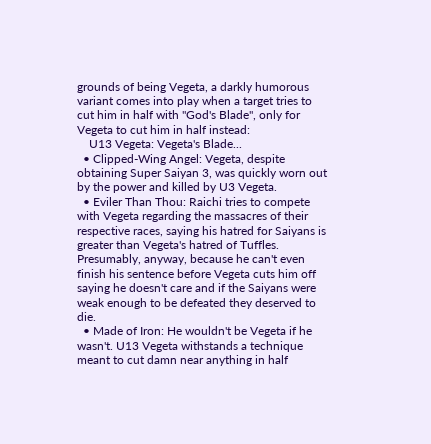grounds of being Vegeta, a darkly humorous variant comes into play when a target tries to cut him in half with "God's Blade", only for Vegeta to cut him in half instead:
    U13 Vegeta: Vegeta's Blade...
  • Clipped-Wing Angel: Vegeta, despite obtaining Super Saiyan 3, was quickly worn out by the power and killed by U3 Vegeta.
  • Eviler Than Thou: Raichi tries to compete with Vegeta regarding the massacres of their respective races, saying his hatred for Saiyans is greater than Vegeta's hatred of Tuffles. Presumably, anyway, because he can't even finish his sentence before Vegeta cuts him off saying he doesn't care and if the Saiyans were weak enough to be defeated they deserved to die.
  • Made of Iron: He wouldn't be Vegeta if he wasn't. U13 Vegeta withstands a technique meant to cut damn near anything in half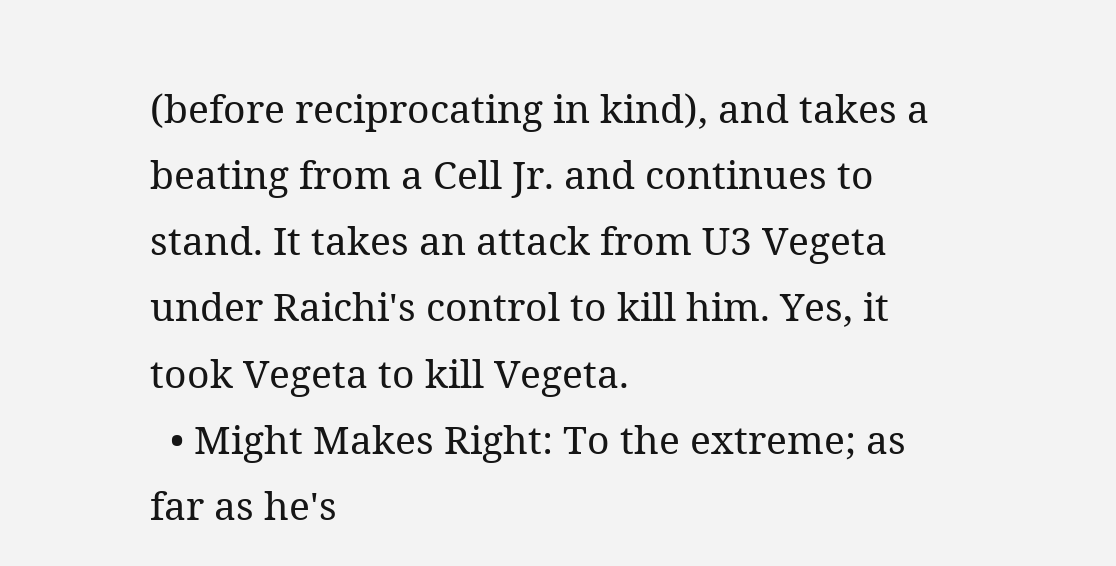(before reciprocating in kind), and takes a beating from a Cell Jr. and continues to stand. It takes an attack from U3 Vegeta under Raichi's control to kill him. Yes, it took Vegeta to kill Vegeta.
  • Might Makes Right: To the extreme; as far as he's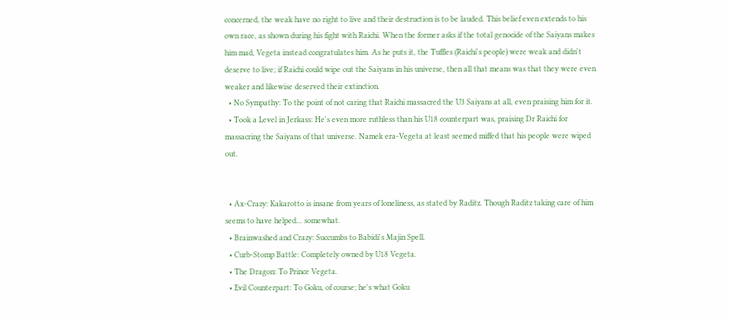concerned, the weak have no right to live and their destruction is to be lauded. This belief even extends to his own race, as shown during his fight with Raichi. When the former asks if the total genocide of the Saiyans makes him mad, Vegeta instead congratulates him. As he puts it, the Tuffles (Raichi's people) were weak and didn't deserve to live; if Raichi could wipe out the Saiyans in his universe, then all that means was that they were even weaker and likewise deserved their extinction.
  • No Sympathy: To the point of not caring that Raichi massacred the U3 Saiyans at all, even praising him for it.
  • Took a Level in Jerkass: He's even more ruthless than his U18 counterpart was, praising Dr Raichi for massacring the Saiyans of that universe. Namek era-Vegeta at least seemed miffed that his people were wiped out.


  • Ax-Crazy: Kakarotto is insane from years of loneliness, as stated by Raditz. Though Raditz taking care of him seems to have helped... somewhat.
  • Brainwashed and Crazy: Succumbs to Babidi's Majin Spell.
  • Curb-Stomp Battle: Completely owned by U18 Vegeta.
  • The Dragon: To Prince Vegeta.
  • Evil Counterpart: To Goku, of course; he's what Goku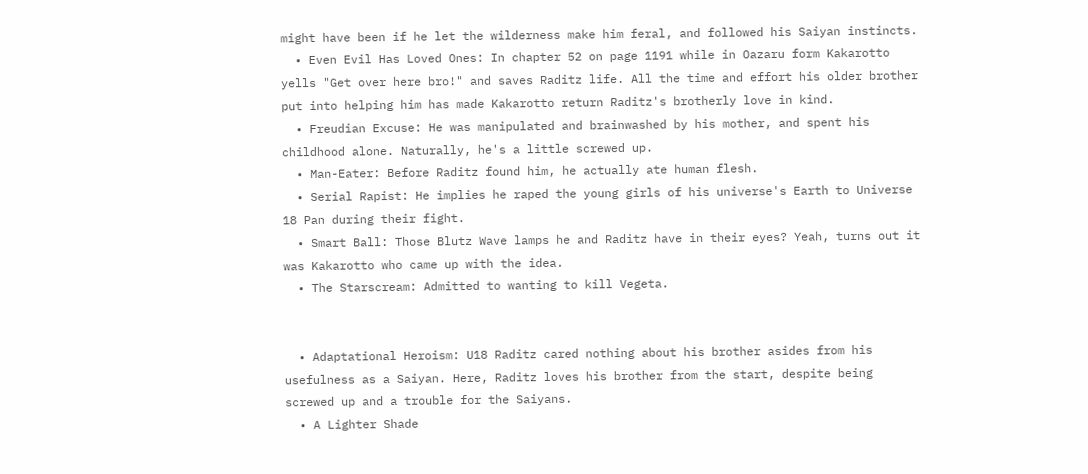might have been if he let the wilderness make him feral, and followed his Saiyan instincts.
  • Even Evil Has Loved Ones: In chapter 52 on page 1191 while in Oazaru form Kakarotto yells "Get over here bro!" and saves Raditz life. All the time and effort his older brother put into helping him has made Kakarotto return Raditz's brotherly love in kind.
  • Freudian Excuse: He was manipulated and brainwashed by his mother, and spent his childhood alone. Naturally, he's a little screwed up.
  • Man-Eater: Before Raditz found him, he actually ate human flesh.
  • Serial Rapist: He implies he raped the young girls of his universe's Earth to Universe 18 Pan during their fight.
  • Smart Ball: Those Blutz Wave lamps he and Raditz have in their eyes? Yeah, turns out it was Kakarotto who came up with the idea.
  • The Starscream: Admitted to wanting to kill Vegeta.


  • Adaptational Heroism: U18 Raditz cared nothing about his brother asides from his usefulness as a Saiyan. Here, Raditz loves his brother from the start, despite being screwed up and a trouble for the Saiyans.
  • A Lighter Shade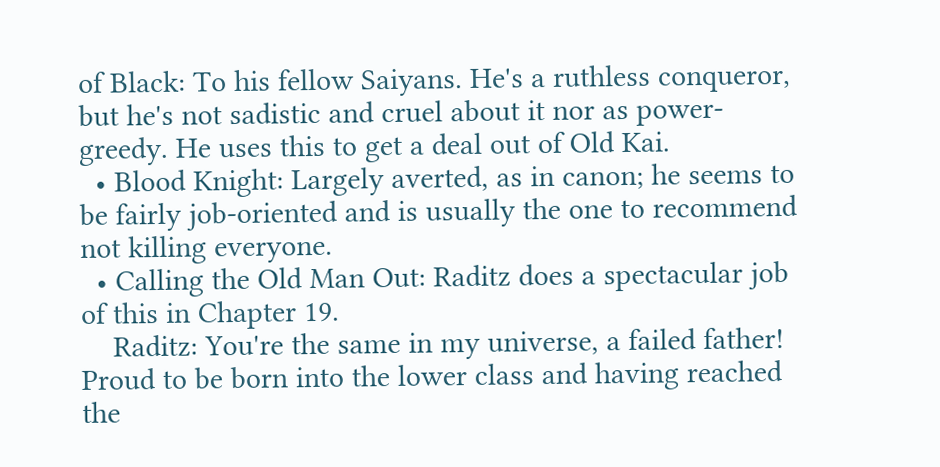of Black: To his fellow Saiyans. He's a ruthless conqueror, but he's not sadistic and cruel about it nor as power-greedy. He uses this to get a deal out of Old Kai.
  • Blood Knight: Largely averted, as in canon; he seems to be fairly job-oriented and is usually the one to recommend not killing everyone.
  • Calling the Old Man Out: Raditz does a spectacular job of this in Chapter 19.
    Raditz: You're the same in my universe, a failed father! Proud to be born into the lower class and having reached the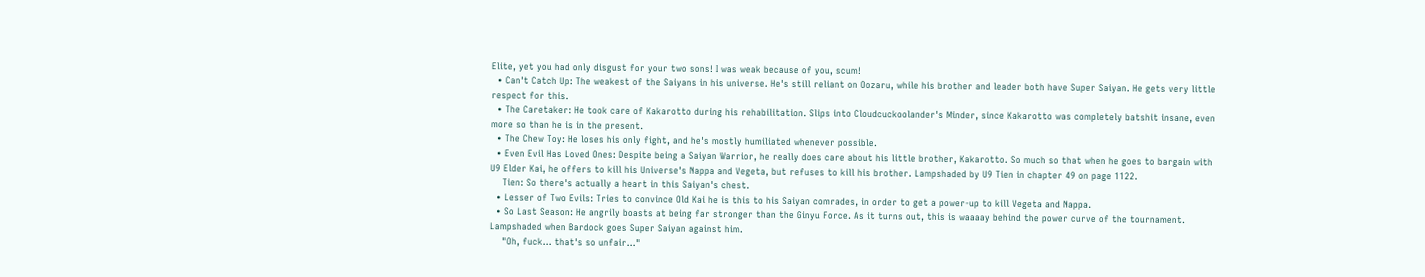Elite, yet you had only disgust for your two sons! I was weak because of you, scum!
  • Can't Catch Up: The weakest of the Saiyans in his universe. He's still reliant on Oozaru, while his brother and leader both have Super Saiyan. He gets very little respect for this.
  • The Caretaker: He took care of Kakarotto during his rehabilitation. Slips into Cloudcuckoolander's Minder, since Kakarotto was completely batshit insane, even more so than he is in the present.
  • The Chew Toy: He loses his only fight, and he's mostly humiliated whenever possible.
  • Even Evil Has Loved Ones: Despite being a Saiyan Warrior, he really does care about his little brother, Kakarotto. So much so that when he goes to bargain with U9 Elder Kai, he offers to kill his Universe's Nappa and Vegeta, but refuses to kill his brother. Lampshaded by U9 Tien in chapter 49 on page 1122.
    Tien: So there's actually a heart in this Saiyan's chest.
  • Lesser of Two Evils: Tries to convince Old Kai he is this to his Saiyan comrades, in order to get a power-up to kill Vegeta and Nappa.
  • So Last Season: He angrily boasts at being far stronger than the Ginyu Force. As it turns out, this is waaaay behind the power curve of the tournament. Lampshaded when Bardock goes Super Saiyan against him.
    "Oh, fuck... that's so unfair..."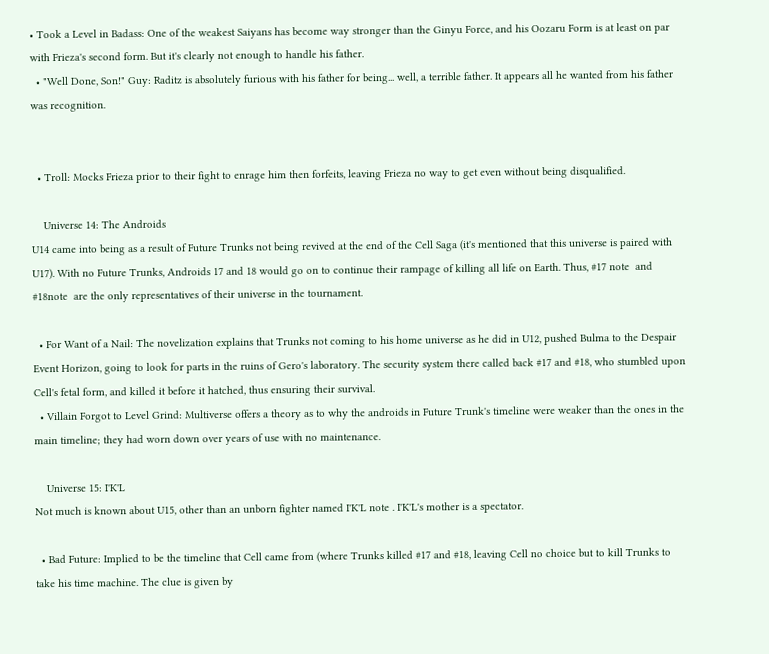• Took a Level in Badass: One of the weakest Saiyans has become way stronger than the Ginyu Force, and his Oozaru Form is at least on par with Frieza's second form. But it's clearly not enough to handle his father.
  • "Well Done, Son!" Guy: Raditz is absolutely furious with his father for being... well, a terrible father. It appears all he wanted from his father was recognition.


  • Troll: Mocks Frieza prior to their fight to enrage him then forfeits, leaving Frieza no way to get even without being disqualified.

    Universe 14: The Androids
U14 came into being as a result of Future Trunks not being revived at the end of the Cell Saga (it's mentioned that this universe is paired with U17). With no Future Trunks, Androids 17 and 18 would go on to continue their rampage of killing all life on Earth. Thus, #17 note  and #18note  are the only representatives of their universe in the tournament.

  • For Want of a Nail: The novelization explains that Trunks not coming to his home universe as he did in U12, pushed Bulma to the Despair Event Horizon, going to look for parts in the ruins of Gero's laboratory. The security system there called back #17 and #18, who stumbled upon Cell's fetal form, and killed it before it hatched, thus ensuring their survival.
  • Villain Forgot to Level Grind: Multiverse offers a theory as to why the androids in Future Trunk's timeline were weaker than the ones in the main timeline; they had worn down over years of use with no maintenance.

    Universe 15: I'K'L
Not much is known about U15, other than an unborn fighter named I'K'L note . I'K'L's mother is a spectator.

  • Bad Future: Implied to be the timeline that Cell came from (where Trunks killed #17 and #18, leaving Cell no choice but to kill Trunks to take his time machine. The clue is given by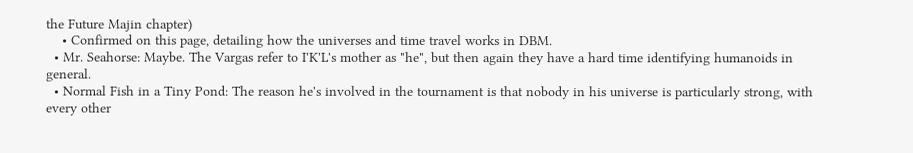the Future Majin chapter)
    • Confirmed on this page, detailing how the universes and time travel works in DBM.
  • Mr. Seahorse: Maybe. The Vargas refer to I'K'L's mother as "he", but then again they have a hard time identifying humanoids in general.
  • Normal Fish in a Tiny Pond: The reason he's involved in the tournament is that nobody in his universe is particularly strong, with every other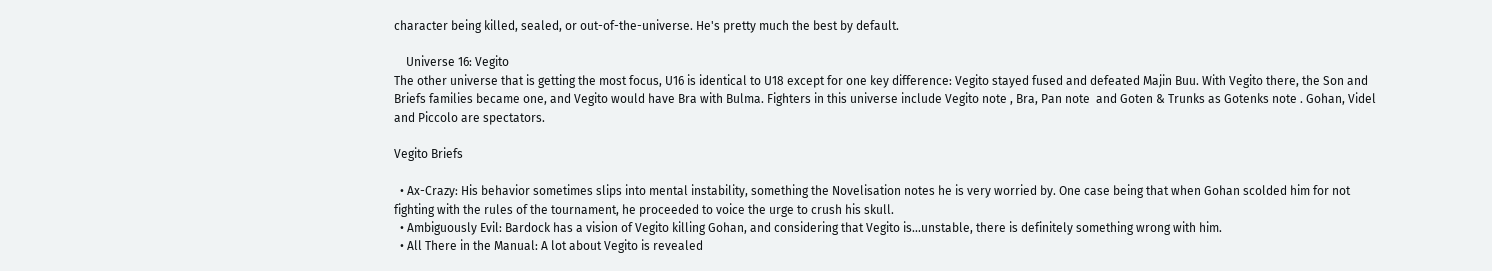character being killed, sealed, or out-of-the-universe. He's pretty much the best by default.

    Universe 16: Vegito
The other universe that is getting the most focus, U16 is identical to U18 except for one key difference: Vegito stayed fused and defeated Majin Buu. With Vegito there, the Son and Briefs families became one, and Vegito would have Bra with Bulma. Fighters in this universe include Vegito note , Bra, Pan note  and Goten & Trunks as Gotenks note . Gohan, Videl and Piccolo are spectators.

Vegito Briefs

  • Ax-Crazy: His behavior sometimes slips into mental instability, something the Novelisation notes he is very worried by. One case being that when Gohan scolded him for not fighting with the rules of the tournament, he proceeded to voice the urge to crush his skull.
  • Ambiguously Evil: Bardock has a vision of Vegito killing Gohan, and considering that Vegito is...unstable, there is definitely something wrong with him.
  • All There in the Manual: A lot about Vegito is revealed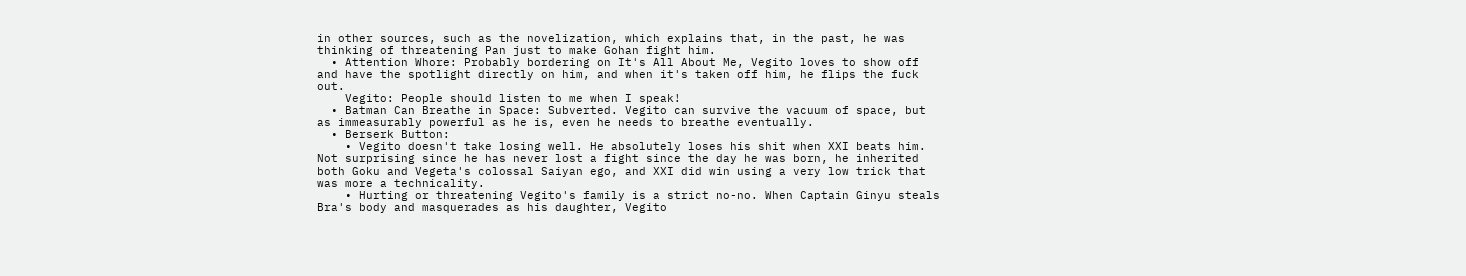in other sources, such as the novelization, which explains that, in the past, he was thinking of threatening Pan just to make Gohan fight him.
  • Attention Whore: Probably bordering on It's All About Me, Vegito loves to show off and have the spotlight directly on him, and when it's taken off him, he flips the fuck out.
    Vegito: People should listen to me when I speak!
  • Batman Can Breathe in Space: Subverted. Vegito can survive the vacuum of space, but as immeasurably powerful as he is, even he needs to breathe eventually.
  • Berserk Button:
    • Vegito doesn't take losing well. He absolutely loses his shit when XXI beats him. Not surprising since he has never lost a fight since the day he was born, he inherited both Goku and Vegeta's colossal Saiyan ego, and XXI did win using a very low trick that was more a technicality.
    • Hurting or threatening Vegito's family is a strict no-no. When Captain Ginyu steals Bra's body and masquerades as his daughter, Vegito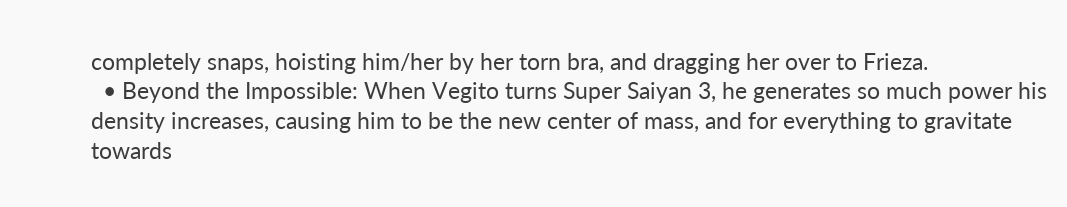completely snaps, hoisting him/her by her torn bra, and dragging her over to Frieza.
  • Beyond the Impossible: When Vegito turns Super Saiyan 3, he generates so much power his density increases, causing him to be the new center of mass, and for everything to gravitate towards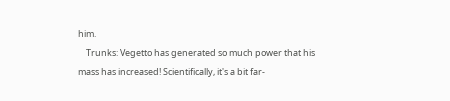him.
    Trunks: Vegetto has generated so much power that his mass has increased! Scientifically, it's a bit far-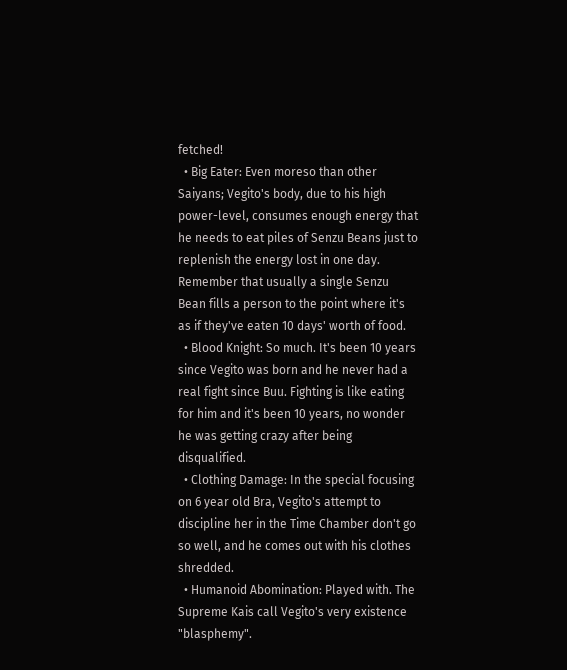fetched!
  • Big Eater: Even moreso than other Saiyans; Vegito's body, due to his high power-level, consumes enough energy that he needs to eat piles of Senzu Beans just to replenish the energy lost in one day. Remember that usually a single Senzu Bean fills a person to the point where it's as if they've eaten 10 days' worth of food.
  • Blood Knight: So much. It's been 10 years since Vegito was born and he never had a real fight since Buu. Fighting is like eating for him and it's been 10 years, no wonder he was getting crazy after being disqualified.
  • Clothing Damage: In the special focusing on 6 year old Bra, Vegito's attempt to discipline her in the Time Chamber don't go so well, and he comes out with his clothes shredded.
  • Humanoid Abomination: Played with. The Supreme Kais call Vegito's very existence "blasphemy".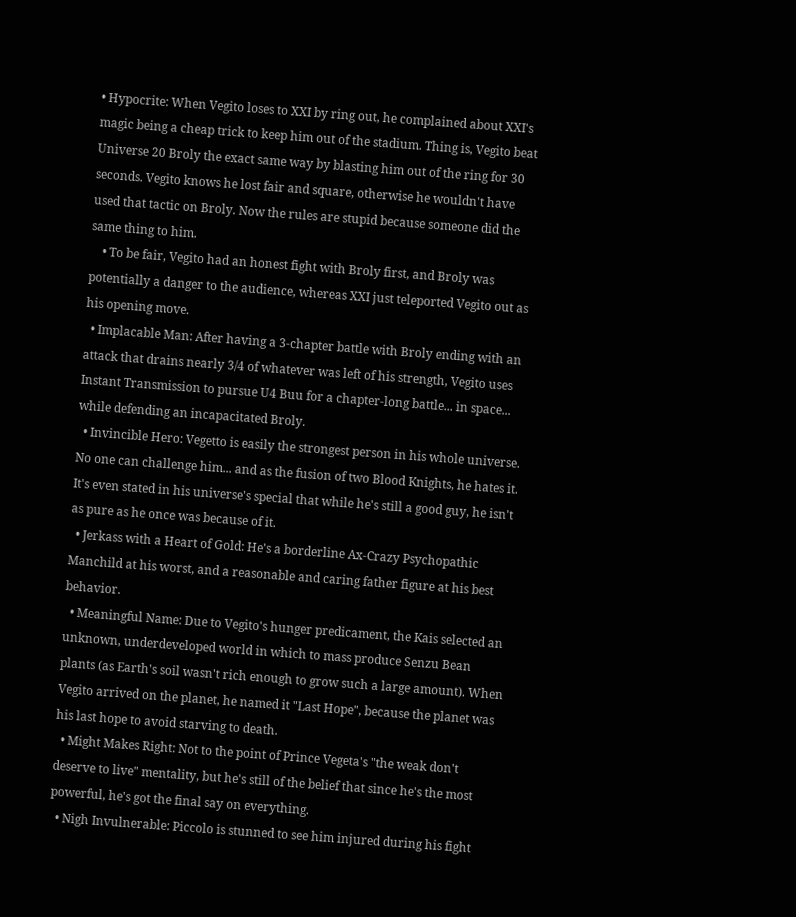• Hypocrite: When Vegito loses to XXI by ring out, he complained about XXI's magic being a cheap trick to keep him out of the stadium. Thing is, Vegito beat Universe 20 Broly the exact same way by blasting him out of the ring for 30 seconds. Vegito knows he lost fair and square, otherwise he wouldn't have used that tactic on Broly. Now the rules are stupid because someone did the same thing to him.
    • To be fair, Vegito had an honest fight with Broly first, and Broly was potentially a danger to the audience, whereas XXI just teleported Vegito out as his opening move.
  • Implacable Man: After having a 3-chapter battle with Broly ending with an attack that drains nearly 3/4 of whatever was left of his strength, Vegito uses Instant Transmission to pursue U4 Buu for a chapter-long battle... in space... while defending an incapacitated Broly.
  • Invincible Hero: Vegetto is easily the strongest person in his whole universe. No one can challenge him... and as the fusion of two Blood Knights, he hates it. It's even stated in his universe's special that while he's still a good guy, he isn't as pure as he once was because of it.
  • Jerkass with a Heart of Gold: He's a borderline Ax-Crazy Psychopathic Manchild at his worst, and a reasonable and caring father figure at his best behavior.
  • Meaningful Name: Due to Vegito's hunger predicament, the Kais selected an unknown, underdeveloped world in which to mass produce Senzu Bean plants (as Earth's soil wasn't rich enough to grow such a large amount). When Vegito arrived on the planet, he named it "Last Hope", because the planet was his last hope to avoid starving to death.
  • Might Makes Right: Not to the point of Prince Vegeta's "the weak don't deserve to live" mentality, but he's still of the belief that since he's the most powerful, he's got the final say on everything.
  • Nigh Invulnerable: Piccolo is stunned to see him injured during his fight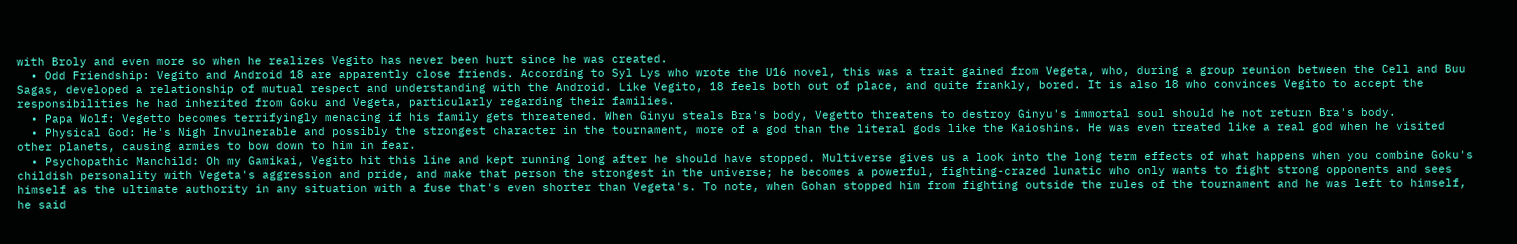with Broly and even more so when he realizes Vegito has never been hurt since he was created.
  • Odd Friendship: Vegito and Android 18 are apparently close friends. According to Syl Lys who wrote the U16 novel, this was a trait gained from Vegeta, who, during a group reunion between the Cell and Buu Sagas, developed a relationship of mutual respect and understanding with the Android. Like Vegito, 18 feels both out of place, and quite frankly, bored. It is also 18 who convinces Vegito to accept the responsibilities he had inherited from Goku and Vegeta, particularly regarding their families.
  • Papa Wolf: Vegetto becomes terrifyingly menacing if his family gets threatened. When Ginyu steals Bra's body, Vegetto threatens to destroy Ginyu's immortal soul should he not return Bra's body.
  • Physical God: He's Nigh Invulnerable and possibly the strongest character in the tournament, more of a god than the literal gods like the Kaioshins. He was even treated like a real god when he visited other planets, causing armies to bow down to him in fear.
  • Psychopathic Manchild: Oh my Gamikai, Vegito hit this line and kept running long after he should have stopped. Multiverse gives us a look into the long term effects of what happens when you combine Goku's childish personality with Vegeta's aggression and pride, and make that person the strongest in the universe; he becomes a powerful, fighting-crazed lunatic who only wants to fight strong opponents and sees himself as the ultimate authority in any situation with a fuse that's even shorter than Vegeta's. To note, when Gohan stopped him from fighting outside the rules of the tournament and he was left to himself, he said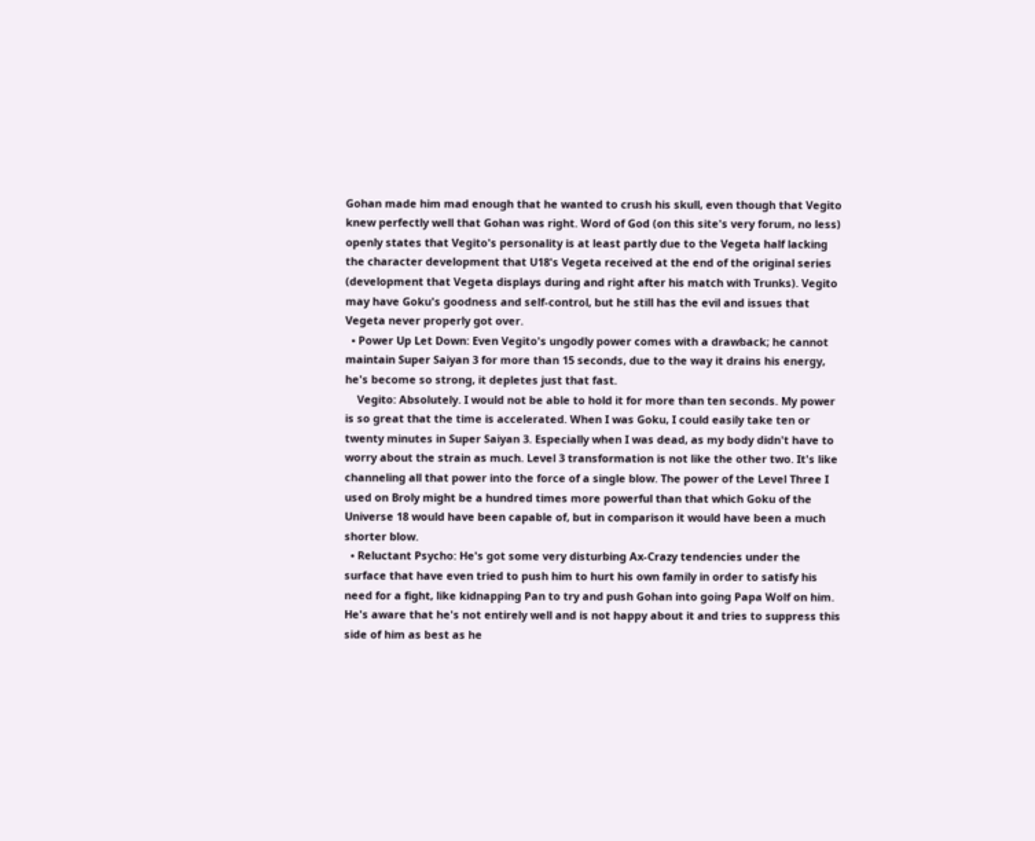Gohan made him mad enough that he wanted to crush his skull, even though that Vegito knew perfectly well that Gohan was right. Word of God (on this site's very forum, no less) openly states that Vegito's personality is at least partly due to the Vegeta half lacking the character development that U18's Vegeta received at the end of the original series (development that Vegeta displays during and right after his match with Trunks). Vegito may have Goku's goodness and self-control, but he still has the evil and issues that Vegeta never properly got over.
  • Power Up Let Down: Even Vegito's ungodly power comes with a drawback; he cannot maintain Super Saiyan 3 for more than 15 seconds, due to the way it drains his energy, he's become so strong, it depletes just that fast.
    Vegito: Absolutely. I would not be able to hold it for more than ten seconds. My power is so great that the time is accelerated. When I was Goku, I could easily take ten or twenty minutes in Super Saiyan 3. Especially when I was dead, as my body didn't have to worry about the strain as much. Level 3 transformation is not like the other two. It's like channeling all that power into the force of a single blow. The power of the Level Three I used on Broly might be a hundred times more powerful than that which Goku of the Universe 18 would have been capable of, but in comparison it would have been a much shorter blow.
  • Reluctant Psycho: He's got some very disturbing Ax-Crazy tendencies under the surface that have even tried to push him to hurt his own family in order to satisfy his need for a fight, like kidnapping Pan to try and push Gohan into going Papa Wolf on him. He's aware that he's not entirely well and is not happy about it and tries to suppress this side of him as best as he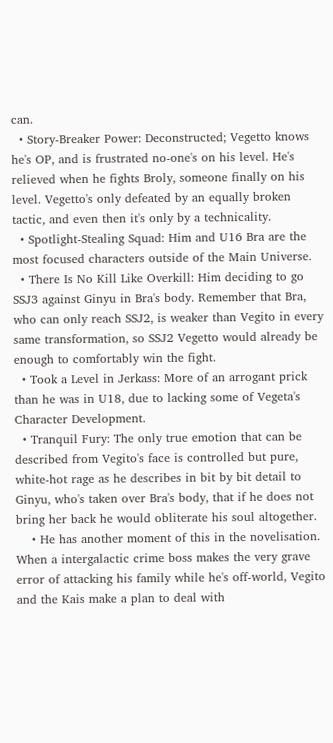can.
  • Story-Breaker Power: Deconstructed; Vegetto knows he's OP, and is frustrated no-one's on his level. He's relieved when he fights Broly, someone finally on his level. Vegetto's only defeated by an equally broken tactic, and even then it's only by a technicality.
  • Spotlight-Stealing Squad: Him and U16 Bra are the most focused characters outside of the Main Universe.
  • There Is No Kill Like Overkill: Him deciding to go SSJ3 against Ginyu in Bra's body. Remember that Bra, who can only reach SSJ2, is weaker than Vegito in every same transformation, so SSJ2 Vegetto would already be enough to comfortably win the fight.
  • Took a Level in Jerkass: More of an arrogant prick than he was in U18, due to lacking some of Vegeta's Character Development.
  • Tranquil Fury: The only true emotion that can be described from Vegito's face is controlled but pure, white-hot rage as he describes in bit by bit detail to Ginyu, who's taken over Bra's body, that if he does not bring her back he would obliterate his soul altogether.
    • He has another moment of this in the novelisation. When a intergalactic crime boss makes the very grave error of attacking his family while he's off-world, Vegito and the Kais make a plan to deal with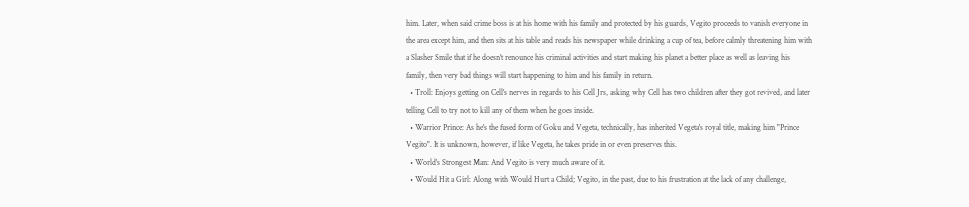him. Later, when said crime boss is at his home with his family and protected by his guards, Vegito proceeds to vanish everyone in the area except him, and then sits at his table and reads his newspaper while drinking a cup of tea, before calmly threatening him with a Slasher Smile that if he doesn't renounce his criminal activities and start making his planet a better place as well as leaving his family, then very bad things will start happening to him and his family in return.
  • Troll: Enjoys getting on Cell's nerves in regards to his Cell Jrs, asking why Cell has two children after they got revived, and later telling Cell to try not to kill any of them when he goes inside.
  • Warrior Prince: As he's the fused form of Goku and Vegeta, technically, has inherited Vegeta's royal title, making him "Prince Vegito". It is unknown, however, if like Vegeta, he takes pride in or even preserves this.
  • World's Strongest Man: And Vegito is very much aware of it.
  • Would Hit a Girl: Along with Would Hurt a Child; Vegito, in the past, due to his frustration at the lack of any challenge,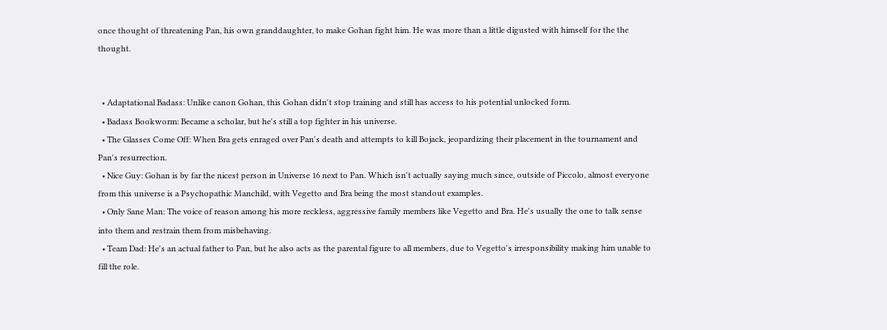once thought of threatening Pan, his own granddaughter, to make Gohan fight him. He was more than a little digusted with himself for the the thought.


  • Adaptational Badass: Unlike canon Gohan, this Gohan didn't stop training and still has access to his potential unlocked form.
  • Badass Bookworm: Became a scholar, but he's still a top fighter in his universe.
  • The Glasses Come Off: When Bra gets enraged over Pan's death and attempts to kill Bojack, jeopardizing their placement in the tournament and Pan's resurrection.
  • Nice Guy: Gohan is by far the nicest person in Universe 16 next to Pan. Which isn't actually saying much since, outside of Piccolo, almost everyone from this universe is a Psychopathic Manchild, with Vegetto and Bra being the most standout examples.
  • Only Sane Man: The voice of reason among his more reckless, aggressive family members like Vegetto and Bra. He's usually the one to talk sense into them and restrain them from misbehaving.
  • Team Dad: He's an actual father to Pan, but he also acts as the parental figure to all members, due to Vegetto's irresponsibility making him unable to fill the role.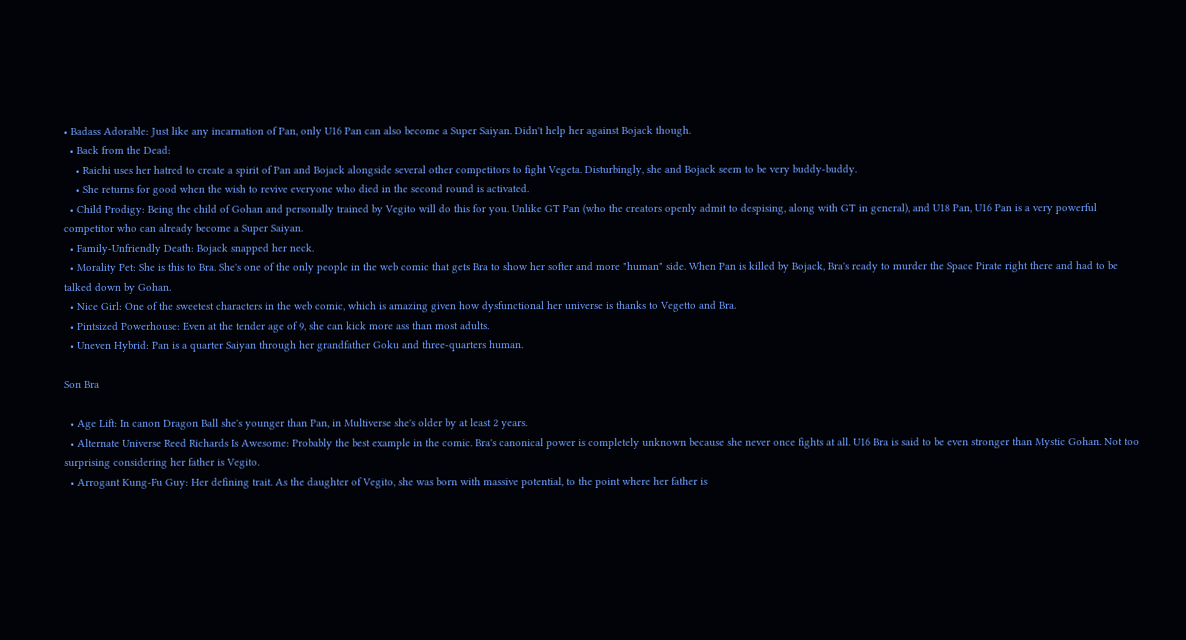• Badass Adorable: Just like any incarnation of Pan, only U16 Pan can also become a Super Saiyan. Didn't help her against Bojack though.
  • Back from the Dead:
    • Raichi uses her hatred to create a spirit of Pan and Bojack alongside several other competitors to fight Vegeta. Disturbingly, she and Bojack seem to be very buddy-buddy.
    • She returns for good when the wish to revive everyone who died in the second round is activated.
  • Child Prodigy: Being the child of Gohan and personally trained by Vegito will do this for you. Unlike GT Pan (who the creators openly admit to despising, along with GT in general), and U18 Pan, U16 Pan is a very powerful competitor who can already become a Super Saiyan.
  • Family-Unfriendly Death: Bojack snapped her neck.
  • Morality Pet: She is this to Bra. She's one of the only people in the web comic that gets Bra to show her softer and more "human" side. When Pan is killed by Bojack, Bra's ready to murder the Space Pirate right there and had to be talked down by Gohan.
  • Nice Girl: One of the sweetest characters in the web comic, which is amazing given how dysfunctional her universe is thanks to Vegetto and Bra.
  • Pintsized Powerhouse: Even at the tender age of 9, she can kick more ass than most adults.
  • Uneven Hybrid: Pan is a quarter Saiyan through her grandfather Goku and three-quarters human.

Son Bra

  • Age Lift: In canon Dragon Ball she's younger than Pan, in Multiverse she's older by at least 2 years.
  • Alternate Universe Reed Richards Is Awesome: Probably the best example in the comic. Bra's canonical power is completely unknown because she never once fights at all. U16 Bra is said to be even stronger than Mystic Gohan. Not too surprising considering her father is Vegito.
  • Arrogant Kung-Fu Guy: Her defining trait. As the daughter of Vegito, she was born with massive potential, to the point where her father is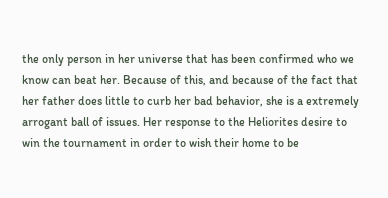the only person in her universe that has been confirmed who we know can beat her. Because of this, and because of the fact that her father does little to curb her bad behavior, she is a extremely arrogant ball of issues. Her response to the Heliorites desire to win the tournament in order to wish their home to be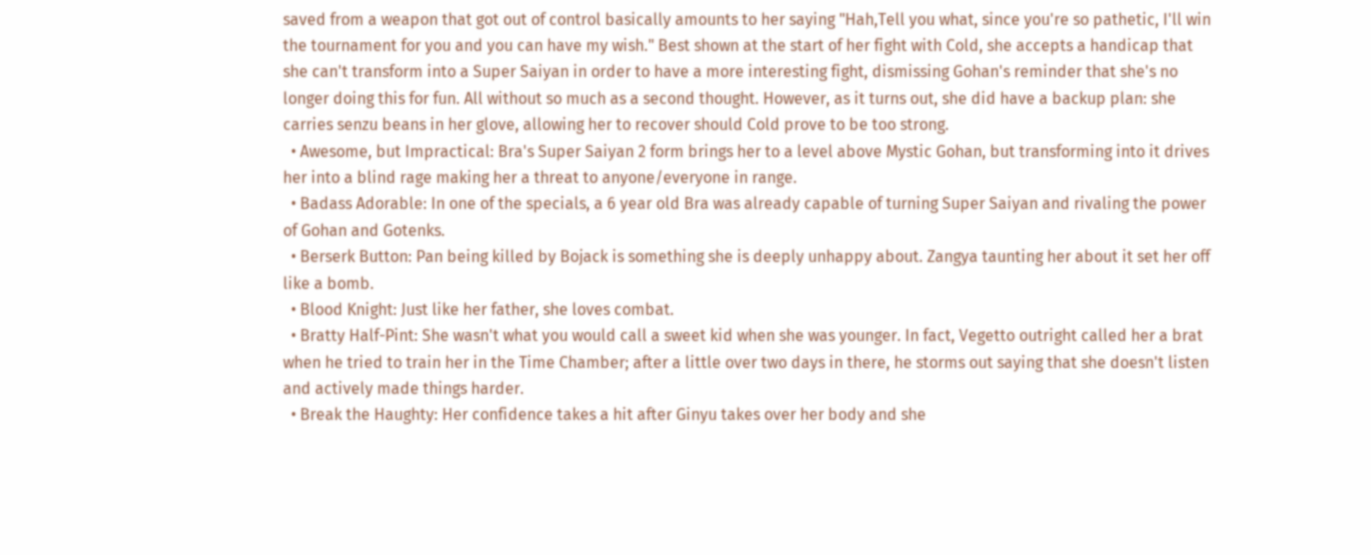saved from a weapon that got out of control basically amounts to her saying "Hah,Tell you what, since you're so pathetic, I'll win the tournament for you and you can have my wish." Best shown at the start of her fight with Cold, she accepts a handicap that she can't transform into a Super Saiyan in order to have a more interesting fight, dismissing Gohan's reminder that she's no longer doing this for fun. All without so much as a second thought. However, as it turns out, she did have a backup plan: she carries senzu beans in her glove, allowing her to recover should Cold prove to be too strong.
  • Awesome, but Impractical: Bra's Super Saiyan 2 form brings her to a level above Mystic Gohan, but transforming into it drives her into a blind rage making her a threat to anyone/everyone in range.
  • Badass Adorable: In one of the specials, a 6 year old Bra was already capable of turning Super Saiyan and rivaling the power of Gohan and Gotenks.
  • Berserk Button: Pan being killed by Bojack is something she is deeply unhappy about. Zangya taunting her about it set her off like a bomb.
  • Blood Knight: Just like her father, she loves combat.
  • Bratty Half-Pint: She wasn't what you would call a sweet kid when she was younger. In fact, Vegetto outright called her a brat when he tried to train her in the Time Chamber; after a little over two days in there, he storms out saying that she doesn't listen and actively made things harder.
  • Break the Haughty: Her confidence takes a hit after Ginyu takes over her body and she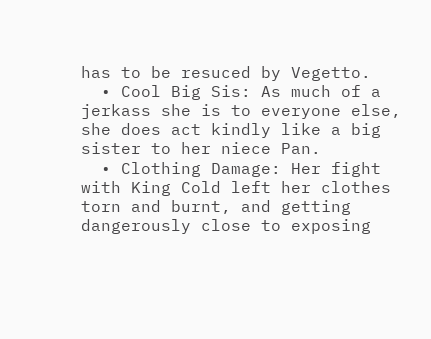has to be resuced by Vegetto.
  • Cool Big Sis: As much of a jerkass she is to everyone else, she does act kindly like a big sister to her niece Pan.
  • Clothing Damage: Her fight with King Cold left her clothes torn and burnt, and getting dangerously close to exposing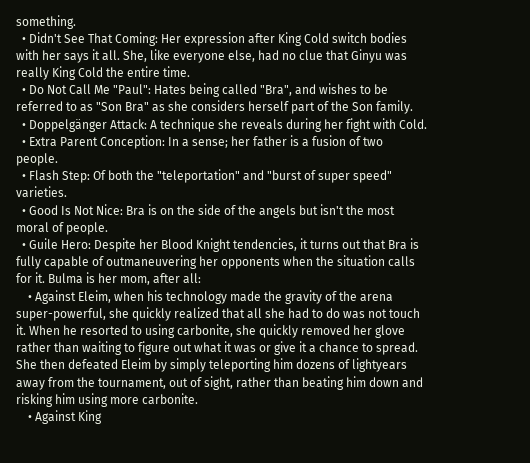something.
  • Didn't See That Coming: Her expression after King Cold switch bodies with her says it all. She, like everyone else, had no clue that Ginyu was really King Cold the entire time.
  • Do Not Call Me "Paul": Hates being called "Bra", and wishes to be referred to as "Son Bra" as she considers herself part of the Son family.
  • Doppelgänger Attack: A technique she reveals during her fight with Cold.
  • Extra Parent Conception: In a sense; her father is a fusion of two people.
  • Flash Step: Of both the "teleportation" and "burst of super speed" varieties.
  • Good Is Not Nice: Bra is on the side of the angels but isn't the most moral of people.
  • Guile Hero: Despite her Blood Knight tendencies, it turns out that Bra is fully capable of outmaneuvering her opponents when the situation calls for it. Bulma is her mom, after all:
    • Against Eleim, when his technology made the gravity of the arena super-powerful, she quickly realized that all she had to do was not touch it. When he resorted to using carbonite, she quickly removed her glove rather than waiting to figure out what it was or give it a chance to spread. She then defeated Eleim by simply teleporting him dozens of lightyears away from the tournament, out of sight, rather than beating him down and risking him using more carbonite.
    • Against King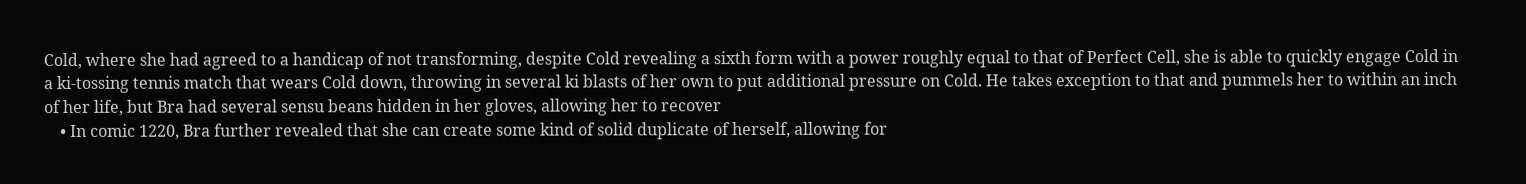Cold, where she had agreed to a handicap of not transforming, despite Cold revealing a sixth form with a power roughly equal to that of Perfect Cell, she is able to quickly engage Cold in a ki-tossing tennis match that wears Cold down, throwing in several ki blasts of her own to put additional pressure on Cold. He takes exception to that and pummels her to within an inch of her life, but Bra had several sensu beans hidden in her gloves, allowing her to recover
    • In comic 1220, Bra further revealed that she can create some kind of solid duplicate of herself, allowing for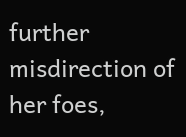further misdirection of her foes,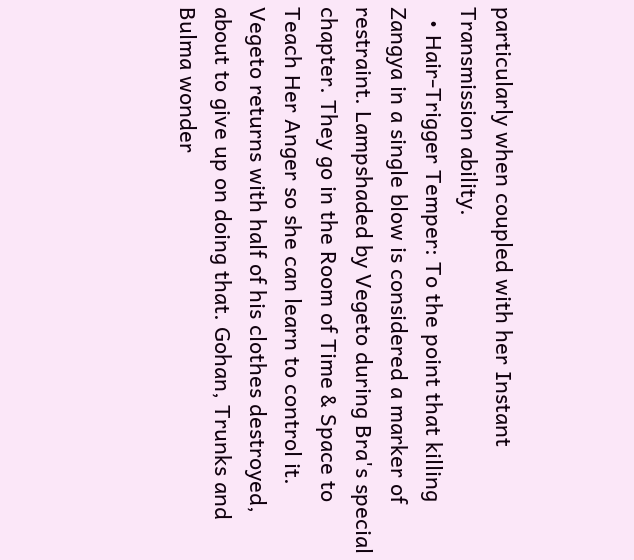particularly when coupled with her Instant Transmission ability.
  • Hair-Trigger Temper: To the point that killing Zangya in a single blow is considered a marker of restraint. Lampshaded by Vegeto during Bra's special chapter. They go in the Room of Time & Space to Teach Her Anger so she can learn to control it. Vegeto returns with half of his clothes destroyed, about to give up on doing that. Gohan, Trunks and Bulma wonder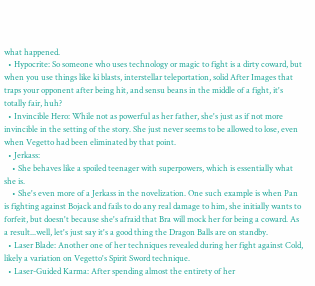what happened.
  • Hypocrite: So someone who uses technology or magic to fight is a dirty coward, but when you use things like ki blasts, interstellar teleportation, solid After Images that traps your opponent after being hit, and sensu beans in the middle of a fight, it's totally fair, huh?
  • Invincible Hero: While not as powerful as her father, she's just as if not more invincible in the setting of the story. She just never seems to be allowed to lose, even when Vegetto had been eliminated by that point.
  • Jerkass:
    • She behaves like a spoiled teenager with superpowers, which is essentially what she is.
    • She's even more of a Jerkass in the novelization. One such example is when Pan is fighting against Bojack and fails to do any real damage to him, she initially wants to forfeit, but doesn't because she's afraid that Bra will mock her for being a coward. As a result...well, let's just say it's a good thing the Dragon Balls are on standby.
  • Laser Blade: Another one of her techniques revealed during her fight against Cold, likely a variation on Vegetto's Spirit Sword technique.
  • Laser-Guided Karma: After spending almost the entirety of her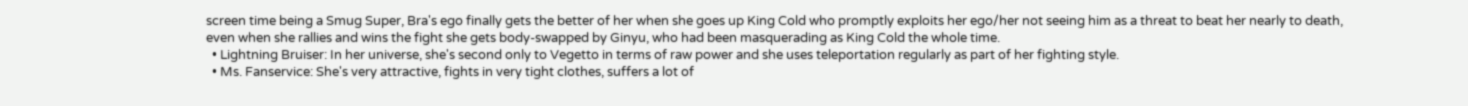screen time being a Smug Super, Bra's ego finally gets the better of her when she goes up King Cold who promptly exploits her ego/her not seeing him as a threat to beat her nearly to death, even when she rallies and wins the fight she gets body-swapped by Ginyu, who had been masquerading as King Cold the whole time.
  • Lightning Bruiser: In her universe, she's second only to Vegetto in terms of raw power and she uses teleportation regularly as part of her fighting style.
  • Ms. Fanservice: She's very attractive, fights in very tight clothes, suffers a lot of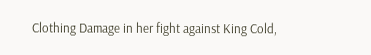Clothing Damage in her fight against King Cold,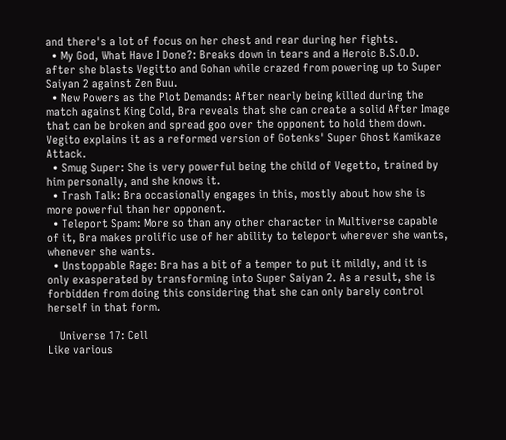and there's a lot of focus on her chest and rear during her fights.
  • My God, What Have I Done?: Breaks down in tears and a Heroic B.S.O.D. after she blasts Vegitto and Gohan while crazed from powering up to Super Saiyan 2 against Zen Buu.
  • New Powers as the Plot Demands: After nearly being killed during the match against King Cold, Bra reveals that she can create a solid After Image that can be broken and spread goo over the opponent to hold them down. Vegito explains it as a reformed version of Gotenks' Super Ghost Kamikaze Attack.
  • Smug Super: She is very powerful being the child of Vegetto, trained by him personally, and she knows it.
  • Trash Talk: Bra occasionally engages in this, mostly about how she is more powerful than her opponent.
  • Teleport Spam: More so than any other character in Multiverse capable of it, Bra makes prolific use of her ability to teleport wherever she wants, whenever she wants.
  • Unstoppable Rage: Bra has a bit of a temper to put it mildly, and it is only exasperated by transforming into Super Saiyan 2. As a result, she is forbidden from doing this considering that she can only barely control herself in that form.

    Universe 17: Cell
Like various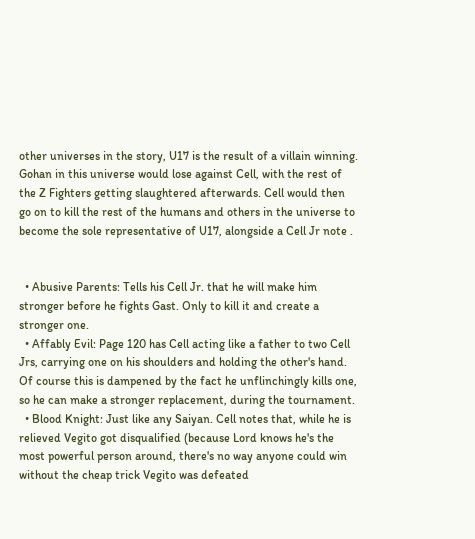other universes in the story, U17 is the result of a villain winning. Gohan in this universe would lose against Cell, with the rest of the Z Fighters getting slaughtered afterwards. Cell would then go on to kill the rest of the humans and others in the universe to become the sole representative of U17, alongside a Cell Jr note .


  • Abusive Parents: Tells his Cell Jr. that he will make him stronger before he fights Gast. Only to kill it and create a stronger one.
  • Affably Evil: Page 120 has Cell acting like a father to two Cell Jrs, carrying one on his shoulders and holding the other's hand. Of course this is dampened by the fact he unflinchingly kills one, so he can make a stronger replacement, during the tournament.
  • Blood Knight: Just like any Saiyan. Cell notes that, while he is relieved Vegito got disqualified (because Lord knows he's the most powerful person around, there's no way anyone could win without the cheap trick Vegito was defeated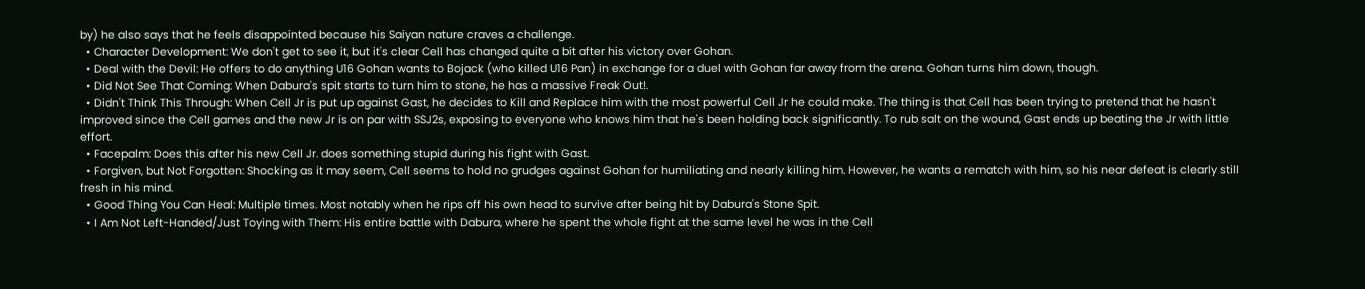by) he also says that he feels disappointed because his Saiyan nature craves a challenge.
  • Character Development: We don't get to see it, but it's clear Cell has changed quite a bit after his victory over Gohan.
  • Deal with the Devil: He offers to do anything U16 Gohan wants to Bojack (who killed U16 Pan) in exchange for a duel with Gohan far away from the arena. Gohan turns him down, though.
  • Did Not See That Coming: When Dabura's spit starts to turn him to stone, he has a massive Freak Out!.
  • Didn't Think This Through: When Cell Jr is put up against Gast, he decides to Kill and Replace him with the most powerful Cell Jr he could make. The thing is that Cell has been trying to pretend that he hasn't improved since the Cell games and the new Jr is on par with SSJ2s, exposing to everyone who knows him that he's been holding back significantly. To rub salt on the wound, Gast ends up beating the Jr with little effort.
  • Facepalm: Does this after his new Cell Jr. does something stupid during his fight with Gast.
  • Forgiven, but Not Forgotten: Shocking as it may seem, Cell seems to hold no grudges against Gohan for humiliating and nearly killing him. However, he wants a rematch with him, so his near defeat is clearly still fresh in his mind.
  • Good Thing You Can Heal: Multiple times. Most notably when he rips off his own head to survive after being hit by Dabura's Stone Spit.
  • I Am Not Left-Handed/Just Toying with Them: His entire battle with Dabura, where he spent the whole fight at the same level he was in the Cell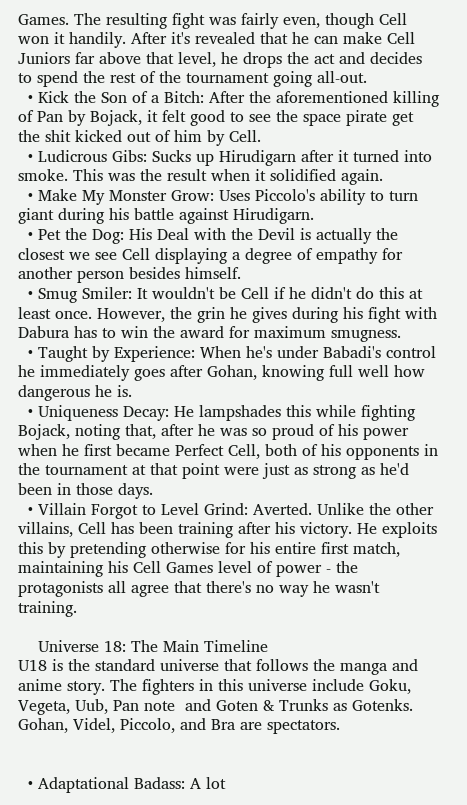Games. The resulting fight was fairly even, though Cell won it handily. After it's revealed that he can make Cell Juniors far above that level, he drops the act and decides to spend the rest of the tournament going all-out.
  • Kick the Son of a Bitch: After the aforementioned killing of Pan by Bojack, it felt good to see the space pirate get the shit kicked out of him by Cell.
  • Ludicrous Gibs: Sucks up Hirudigarn after it turned into smoke. This was the result when it solidified again.
  • Make My Monster Grow: Uses Piccolo's ability to turn giant during his battle against Hirudigarn.
  • Pet the Dog: His Deal with the Devil is actually the closest we see Cell displaying a degree of empathy for another person besides himself.
  • Smug Smiler: It wouldn't be Cell if he didn't do this at least once. However, the grin he gives during his fight with Dabura has to win the award for maximum smugness.
  • Taught by Experience: When he's under Babadi's control he immediately goes after Gohan, knowing full well how dangerous he is.
  • Uniqueness Decay: He lampshades this while fighting Bojack, noting that, after he was so proud of his power when he first became Perfect Cell, both of his opponents in the tournament at that point were just as strong as he'd been in those days.
  • Villain Forgot to Level Grind: Averted. Unlike the other villains, Cell has been training after his victory. He exploits this by pretending otherwise for his entire first match, maintaining his Cell Games level of power - the protagonists all agree that there's no way he wasn't training.

    Universe 18: The Main Timeline
U18 is the standard universe that follows the manga and anime story. The fighters in this universe include Goku, Vegeta, Uub, Pan note  and Goten & Trunks as Gotenks. Gohan, Videl, Piccolo, and Bra are spectators.


  • Adaptational Badass: A lot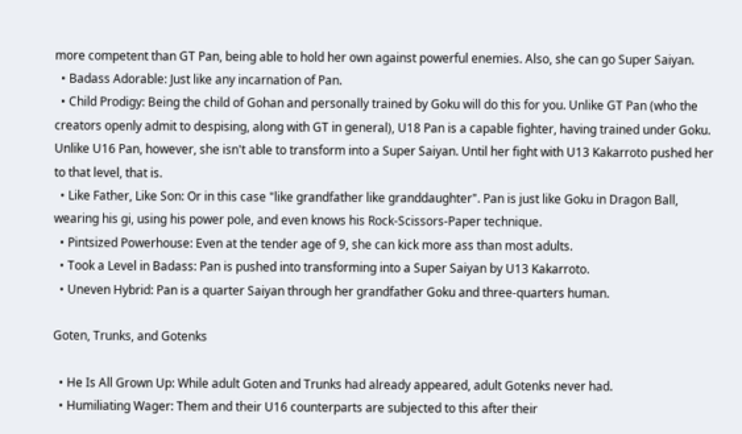more competent than GT Pan, being able to hold her own against powerful enemies. Also, she can go Super Saiyan.
  • Badass Adorable: Just like any incarnation of Pan.
  • Child Prodigy: Being the child of Gohan and personally trained by Goku will do this for you. Unlike GT Pan (who the creators openly admit to despising, along with GT in general), U18 Pan is a capable fighter, having trained under Goku. Unlike U16 Pan, however, she isn't able to transform into a Super Saiyan. Until her fight with U13 Kakarroto pushed her to that level, that is.
  • Like Father, Like Son: Or in this case "like grandfather like granddaughter". Pan is just like Goku in Dragon Ball, wearing his gi, using his power pole, and even knows his Rock-Scissors-Paper technique.
  • Pintsized Powerhouse: Even at the tender age of 9, she can kick more ass than most adults.
  • Took a Level in Badass: Pan is pushed into transforming into a Super Saiyan by U13 Kakarroto.
  • Uneven Hybrid: Pan is a quarter Saiyan through her grandfather Goku and three-quarters human.

Goten, Trunks, and Gotenks

  • He Is All Grown Up: While adult Goten and Trunks had already appeared, adult Gotenks never had.
  • Humiliating Wager: Them and their U16 counterparts are subjected to this after their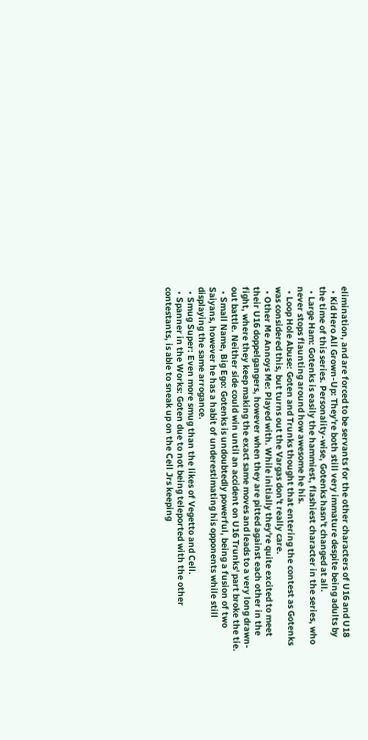elimination, and are forced to be servants for the other characters of U16 and U18
  • Kid Hero All Grown-Up: They're both still very immature despite being adults by the time of this series. Personality-wise, Gotenks hasn't changed at all.
  • Large Ham: Gotenks is easily the hammiest, flashiest character in the series, who never stops flaunting around how awesome he his.
  • Loop Hole Abuse: Goten and Trunks thought that entering the contest as Gotenks was considered this, but turns out the Vargas don't really care.
  • Other Me Annoys Me: Played with. While initially they're quite excited to meet their U16 doppelgangers, however when they are pitted against each other in the fight, where they keep making the exact same moves and leads to a very long drawn-out battle. Neither side could win until an accident on U16 Trunks' part broke the tie.
  • Small Name, Big Ego: Gotenks is undoubtedly powerful, being a fusion of two Saiyans, however he has a habit of underestimating his opponents while still displaying the same arrogance.
  • Smug Super: Even more smug than the likes of Vegetto and Cell.
  • Spanner in the Works: Goten due to not being teleported with the other contestants, is able to sneak up on the Cell Jrs keeping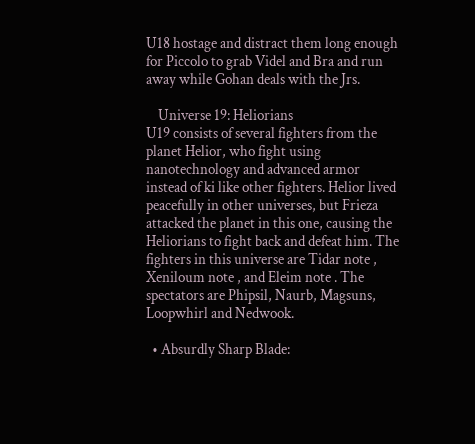U18 hostage and distract them long enough for Piccolo to grab Videl and Bra and run away while Gohan deals with the Jrs.

    Universe 19: Heliorians
U19 consists of several fighters from the planet Helior, who fight using nanotechnology and advanced armor instead of ki like other fighters. Helior lived peacefully in other universes, but Frieza attacked the planet in this one, causing the Heliorians to fight back and defeat him. The fighters in this universe are Tidar note , Xeniloum note , and Eleim note . The spectators are Phipsil, Naurb, Magsuns, Loopwhirl and Nedwook.

  • Absurdly Sharp Blade: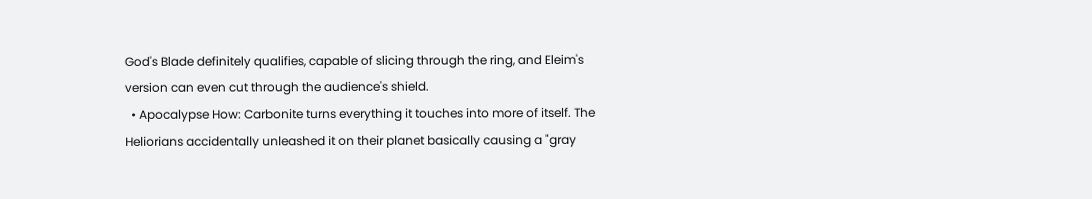God's Blade definitely qualifies, capable of slicing through the ring, and Eleim's version can even cut through the audience's shield.
  • Apocalypse How: Carbonite turns everything it touches into more of itself. The Heliorians accidentally unleashed it on their planet basically causing a "gray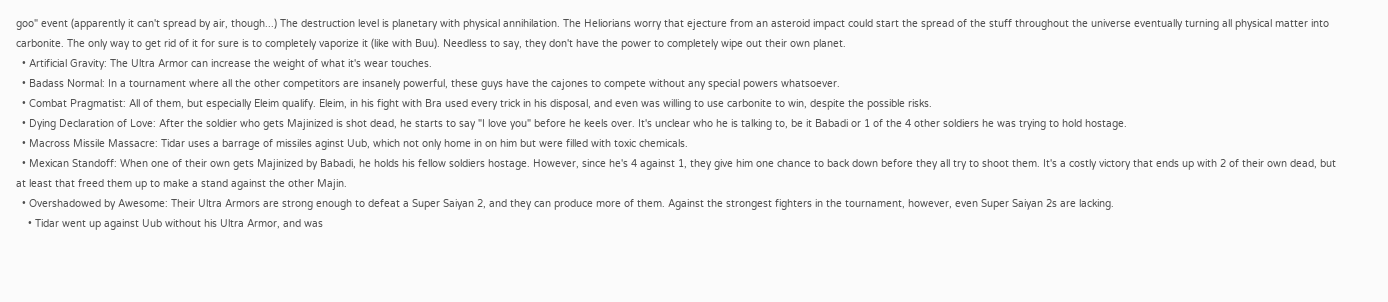goo" event (apparently it can't spread by air, though...) The destruction level is planetary with physical annihilation. The Heliorians worry that ejecture from an asteroid impact could start the spread of the stuff throughout the universe eventually turning all physical matter into carbonite. The only way to get rid of it for sure is to completely vaporize it (like with Buu). Needless to say, they don't have the power to completely wipe out their own planet.
  • Artificial Gravity: The Ultra Armor can increase the weight of what it's wear touches.
  • Badass Normal: In a tournament where all the other competitors are insanely powerful, these guys have the cajones to compete without any special powers whatsoever.
  • Combat Pragmatist: All of them, but especially Eleim qualify. Eleim, in his fight with Bra used every trick in his disposal, and even was willing to use carbonite to win, despite the possible risks.
  • Dying Declaration of Love: After the soldier who gets Majinized is shot dead, he starts to say "I love you" before he keels over. It's unclear who he is talking to, be it Babadi or 1 of the 4 other soldiers he was trying to hold hostage.
  • Macross Missile Massacre: Tidar uses a barrage of missiles aginst Uub, which not only home in on him but were filled with toxic chemicals.
  • Mexican Standoff: When one of their own gets Majinized by Babadi, he holds his fellow soldiers hostage. However, since he's 4 against 1, they give him one chance to back down before they all try to shoot them. It's a costly victory that ends up with 2 of their own dead, but at least that freed them up to make a stand against the other Majin.
  • Overshadowed by Awesome: Their Ultra Armors are strong enough to defeat a Super Saiyan 2, and they can produce more of them. Against the strongest fighters in the tournament, however, even Super Saiyan 2s are lacking.
    • Tidar went up against Uub without his Ultra Armor, and was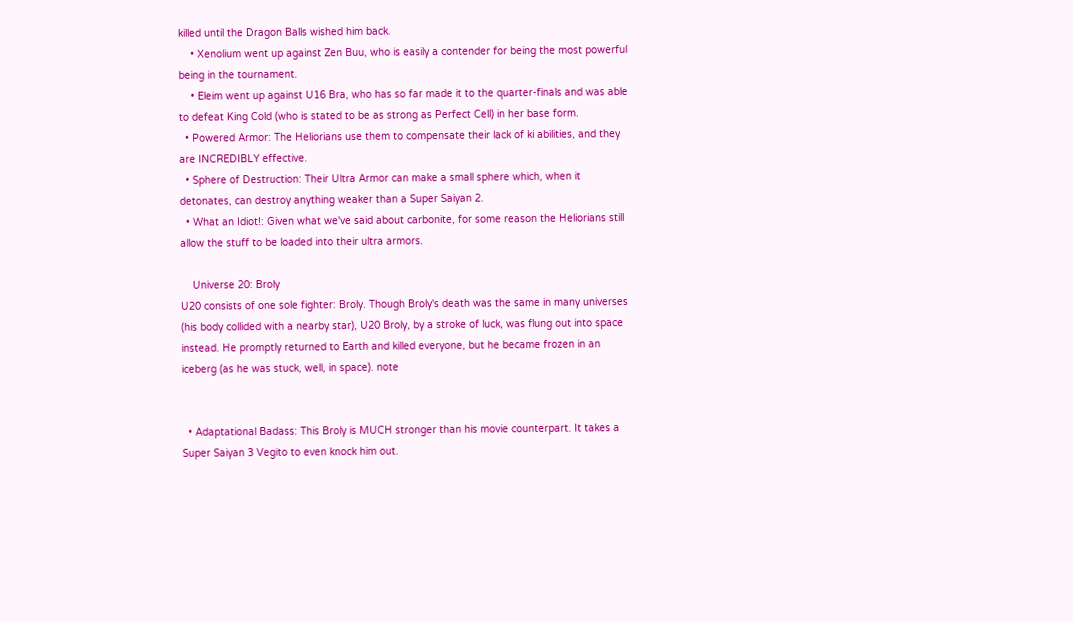killed until the Dragon Balls wished him back.
    • Xenolium went up against Zen Buu, who is easily a contender for being the most powerful being in the tournament.
    • Eleim went up against U16 Bra, who has so far made it to the quarter-finals and was able to defeat King Cold (who is stated to be as strong as Perfect Cell) in her base form.
  • Powered Armor: The Heliorians use them to compensate their lack of ki abilities, and they are INCREDIBLY effective.
  • Sphere of Destruction: Their Ultra Armor can make a small sphere which, when it detonates, can destroy anything weaker than a Super Saiyan 2.
  • What an Idiot!: Given what we've said about carbonite, for some reason the Heliorians still allow the stuff to be loaded into their ultra armors.

    Universe 20: Broly
U20 consists of one sole fighter: Broly. Though Broly's death was the same in many universes (his body collided with a nearby star), U20 Broly, by a stroke of luck, was flung out into space instead. He promptly returned to Earth and killed everyone, but he became frozen in an iceberg (as he was stuck, well, in space). note


  • Adaptational Badass: This Broly is MUCH stronger than his movie counterpart. It takes a Super Saiyan 3 Vegito to even knock him out.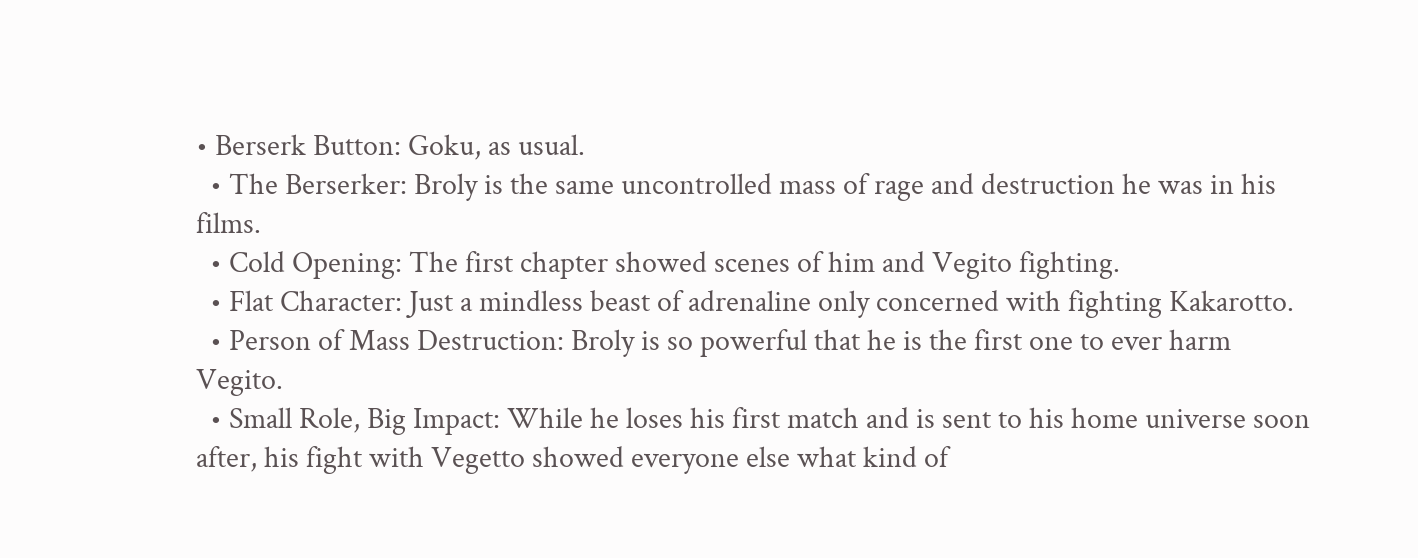• Berserk Button: Goku, as usual.
  • The Berserker: Broly is the same uncontrolled mass of rage and destruction he was in his films.
  • Cold Opening: The first chapter showed scenes of him and Vegito fighting.
  • Flat Character: Just a mindless beast of adrenaline only concerned with fighting Kakarotto.
  • Person of Mass Destruction: Broly is so powerful that he is the first one to ever harm Vegito.
  • Small Role, Big Impact: While he loses his first match and is sent to his home universe soon after, his fight with Vegetto showed everyone else what kind of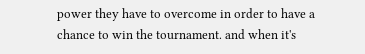power they have to overcome in order to have a chance to win the tournament. and when it's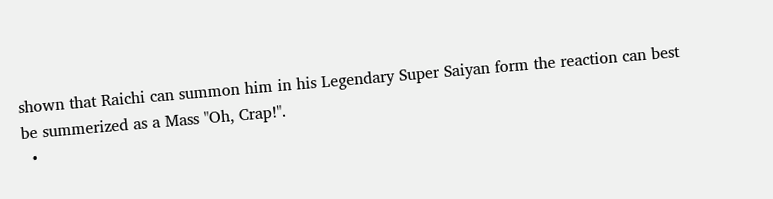shown that Raichi can summon him in his Legendary Super Saiyan form the reaction can best be summerized as a Mass "Oh, Crap!".
  •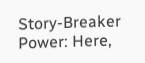Story-Breaker Power: Here,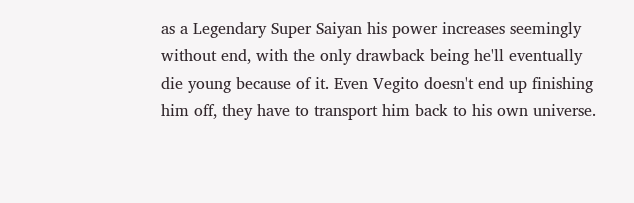as a Legendary Super Saiyan his power increases seemingly without end, with the only drawback being he'll eventually die young because of it. Even Vegito doesn't end up finishing him off, they have to transport him back to his own universe.